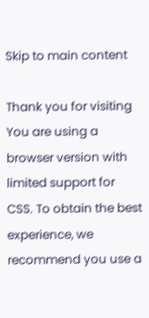Skip to main content

Thank you for visiting You are using a browser version with limited support for CSS. To obtain the best experience, we recommend you use a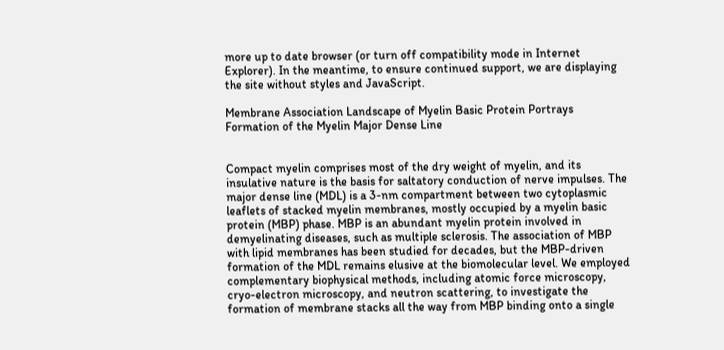more up to date browser (or turn off compatibility mode in Internet Explorer). In the meantime, to ensure continued support, we are displaying the site without styles and JavaScript.

Membrane Association Landscape of Myelin Basic Protein Portrays Formation of the Myelin Major Dense Line


Compact myelin comprises most of the dry weight of myelin, and its insulative nature is the basis for saltatory conduction of nerve impulses. The major dense line (MDL) is a 3-nm compartment between two cytoplasmic leaflets of stacked myelin membranes, mostly occupied by a myelin basic protein (MBP) phase. MBP is an abundant myelin protein involved in demyelinating diseases, such as multiple sclerosis. The association of MBP with lipid membranes has been studied for decades, but the MBP-driven formation of the MDL remains elusive at the biomolecular level. We employed complementary biophysical methods, including atomic force microscopy, cryo-electron microscopy, and neutron scattering, to investigate the formation of membrane stacks all the way from MBP binding onto a single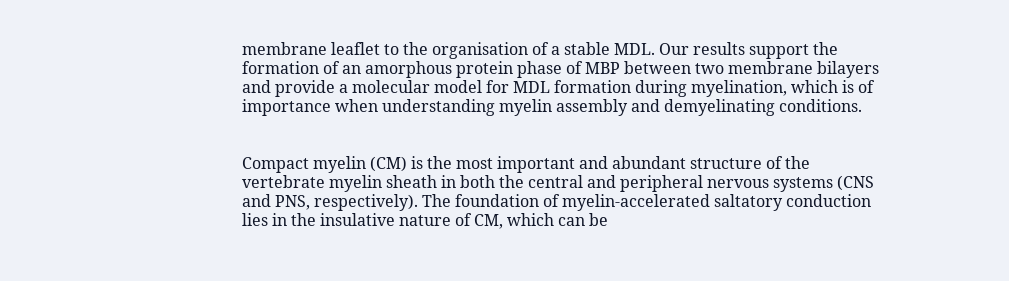membrane leaflet to the organisation of a stable MDL. Our results support the formation of an amorphous protein phase of MBP between two membrane bilayers and provide a molecular model for MDL formation during myelination, which is of importance when understanding myelin assembly and demyelinating conditions.


Compact myelin (CM) is the most important and abundant structure of the vertebrate myelin sheath in both the central and peripheral nervous systems (CNS and PNS, respectively). The foundation of myelin-accelerated saltatory conduction lies in the insulative nature of CM, which can be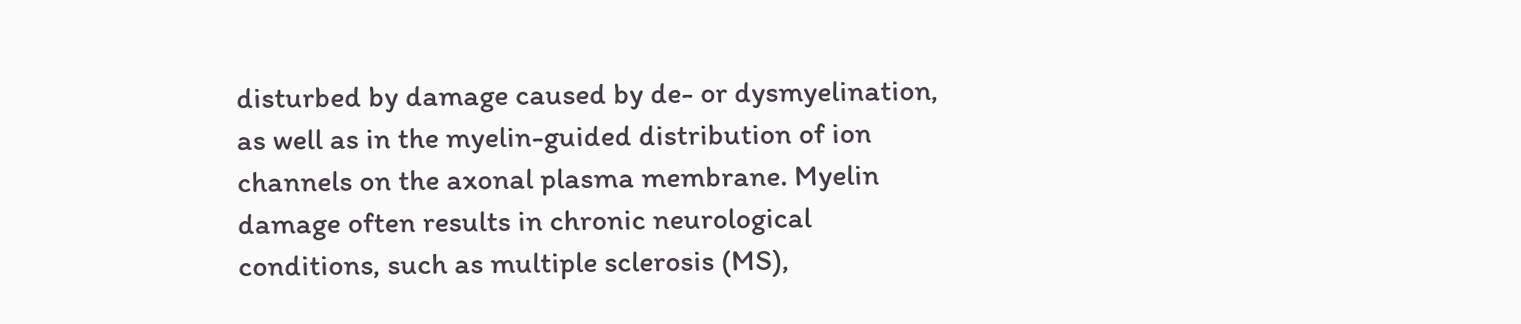disturbed by damage caused by de- or dysmyelination, as well as in the myelin-guided distribution of ion channels on the axonal plasma membrane. Myelin damage often results in chronic neurological conditions, such as multiple sclerosis (MS),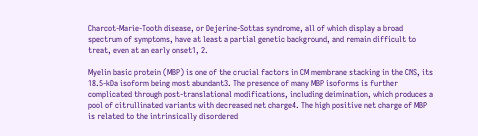Charcot-Marie-Tooth disease, or Dejerine-Sottas syndrome, all of which display a broad spectrum of symptoms, have at least a partial genetic background, and remain difficult to treat, even at an early onset1, 2.

Myelin basic protein (MBP) is one of the crucial factors in CM membrane stacking in the CNS, its 18.5-kDa isoform being most abundant3. The presence of many MBP isoforms is further complicated through post-translational modifications, including deimination, which produces a pool of citrullinated variants with decreased net charge4. The high positive net charge of MBP is related to the intrinsically disordered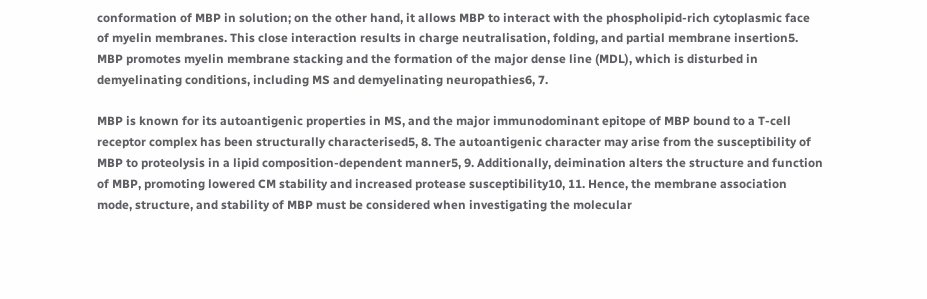conformation of MBP in solution; on the other hand, it allows MBP to interact with the phospholipid-rich cytoplasmic face of myelin membranes. This close interaction results in charge neutralisation, folding, and partial membrane insertion5. MBP promotes myelin membrane stacking and the formation of the major dense line (MDL), which is disturbed in demyelinating conditions, including MS and demyelinating neuropathies6, 7.

MBP is known for its autoantigenic properties in MS, and the major immunodominant epitope of MBP bound to a T-cell receptor complex has been structurally characterised5, 8. The autoantigenic character may arise from the susceptibility of MBP to proteolysis in a lipid composition-dependent manner5, 9. Additionally, deimination alters the structure and function of MBP, promoting lowered CM stability and increased protease susceptibility10, 11. Hence, the membrane association mode, structure, and stability of MBP must be considered when investigating the molecular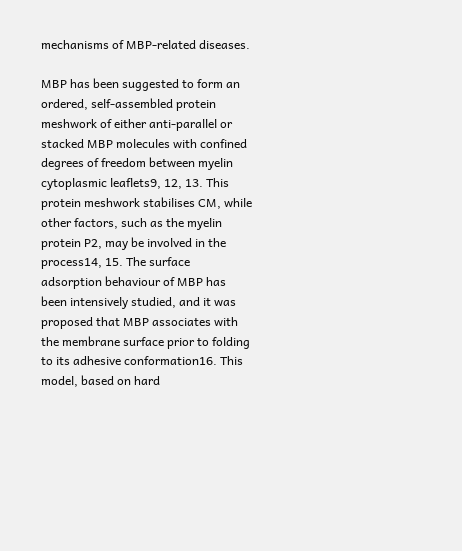mechanisms of MBP-related diseases.

MBP has been suggested to form an ordered, self-assembled protein meshwork of either anti-parallel or stacked MBP molecules with confined degrees of freedom between myelin cytoplasmic leaflets9, 12, 13. This protein meshwork stabilises CM, while other factors, such as the myelin protein P2, may be involved in the process14, 15. The surface adsorption behaviour of MBP has been intensively studied, and it was proposed that MBP associates with the membrane surface prior to folding to its adhesive conformation16. This model, based on hard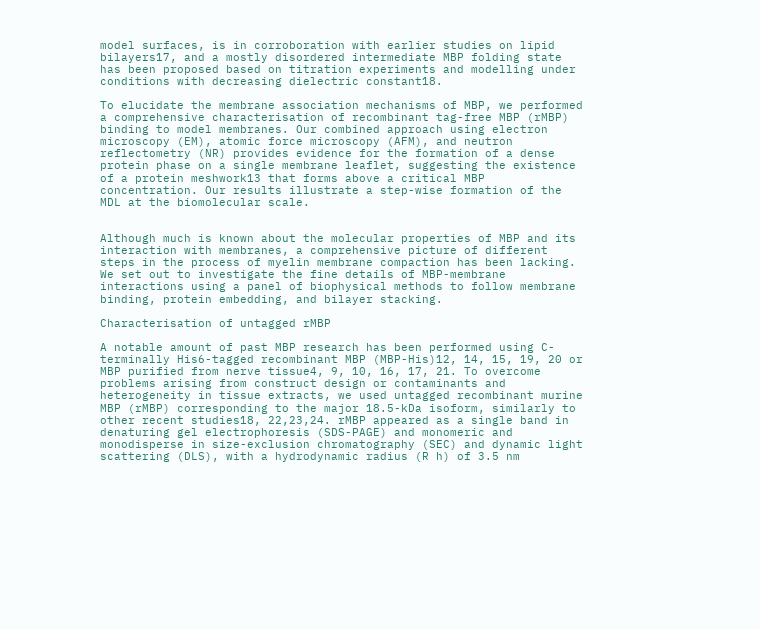model surfaces, is in corroboration with earlier studies on lipid bilayers17, and a mostly disordered intermediate MBP folding state has been proposed based on titration experiments and modelling under conditions with decreasing dielectric constant18.

To elucidate the membrane association mechanisms of MBP, we performed a comprehensive characterisation of recombinant tag-free MBP (rMBP) binding to model membranes. Our combined approach using electron microscopy (EM), atomic force microscopy (AFM), and neutron reflectometry (NR) provides evidence for the formation of a dense protein phase on a single membrane leaflet, suggesting the existence of a protein meshwork13 that forms above a critical MBP concentration. Our results illustrate a step-wise formation of the MDL at the biomolecular scale.


Although much is known about the molecular properties of MBP and its interaction with membranes, a comprehensive picture of different steps in the process of myelin membrane compaction has been lacking. We set out to investigate the fine details of MBP-membrane interactions using a panel of biophysical methods to follow membrane binding, protein embedding, and bilayer stacking.

Characterisation of untagged rMBP

A notable amount of past MBP research has been performed using C-terminally His6-tagged recombinant MBP (MBP-His)12, 14, 15, 19, 20 or MBP purified from nerve tissue4, 9, 10, 16, 17, 21. To overcome problems arising from construct design or contaminants and heterogeneity in tissue extracts, we used untagged recombinant murine MBP (rMBP) corresponding to the major 18.5-kDa isoform, similarly to other recent studies18, 22,23,24. rMBP appeared as a single band in denaturing gel electrophoresis (SDS-PAGE) and monomeric and monodisperse in size-exclusion chromatography (SEC) and dynamic light scattering (DLS), with a hydrodynamic radius (R h) of 3.5 nm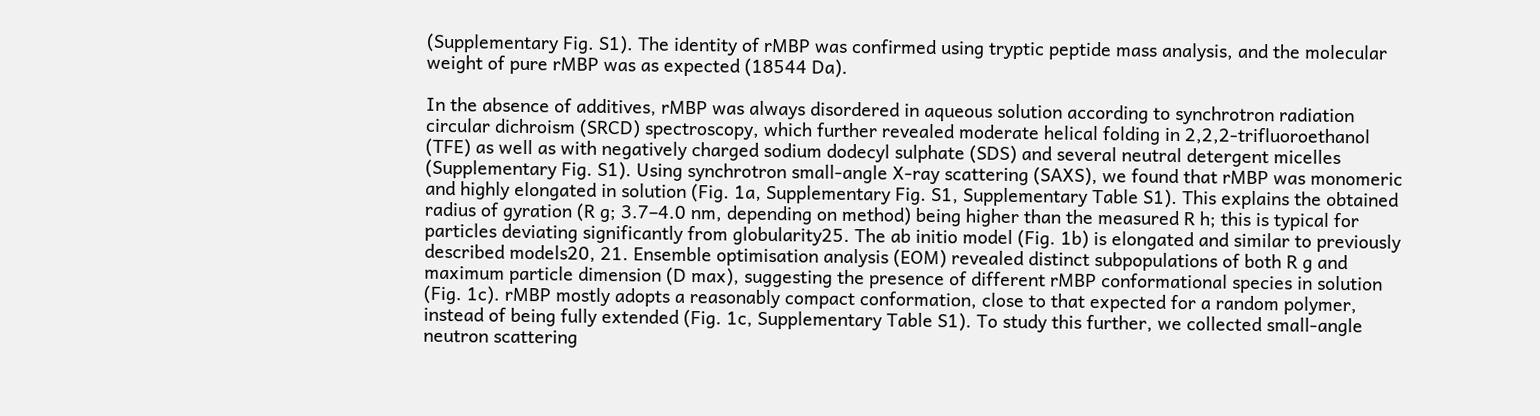(Supplementary Fig. S1). The identity of rMBP was confirmed using tryptic peptide mass analysis, and the molecular weight of pure rMBP was as expected (18544 Da).

In the absence of additives, rMBP was always disordered in aqueous solution according to synchrotron radiation circular dichroism (SRCD) spectroscopy, which further revealed moderate helical folding in 2,2,2-trifluoroethanol (TFE) as well as with negatively charged sodium dodecyl sulphate (SDS) and several neutral detergent micelles (Supplementary Fig. S1). Using synchrotron small-angle X-ray scattering (SAXS), we found that rMBP was monomeric and highly elongated in solution (Fig. 1a, Supplementary Fig. S1, Supplementary Table S1). This explains the obtained radius of gyration (R g; 3.7–4.0 nm, depending on method) being higher than the measured R h; this is typical for particles deviating significantly from globularity25. The ab initio model (Fig. 1b) is elongated and similar to previously described models20, 21. Ensemble optimisation analysis (EOM) revealed distinct subpopulations of both R g and maximum particle dimension (D max), suggesting the presence of different rMBP conformational species in solution (Fig. 1c). rMBP mostly adopts a reasonably compact conformation, close to that expected for a random polymer, instead of being fully extended (Fig. 1c, Supplementary Table S1). To study this further, we collected small-angle neutron scattering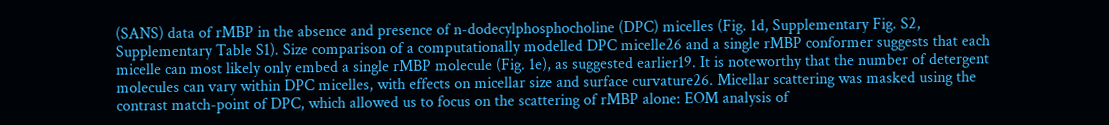(SANS) data of rMBP in the absence and presence of n-dodecylphosphocholine (DPC) micelles (Fig. 1d, Supplementary Fig. S2, Supplementary Table S1). Size comparison of a computationally modelled DPC micelle26 and a single rMBP conformer suggests that each micelle can most likely only embed a single rMBP molecule (Fig. 1e), as suggested earlier19. It is noteworthy that the number of detergent molecules can vary within DPC micelles, with effects on micellar size and surface curvature26. Micellar scattering was masked using the contrast match-point of DPC, which allowed us to focus on the scattering of rMBP alone: EOM analysis of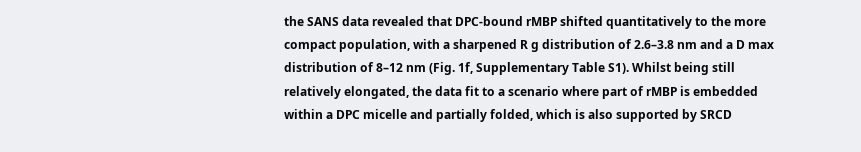the SANS data revealed that DPC-bound rMBP shifted quantitatively to the more compact population, with a sharpened R g distribution of 2.6–3.8 nm and a D max distribution of 8–12 nm (Fig. 1f, Supplementary Table S1). Whilst being still relatively elongated, the data fit to a scenario where part of rMBP is embedded within a DPC micelle and partially folded, which is also supported by SRCD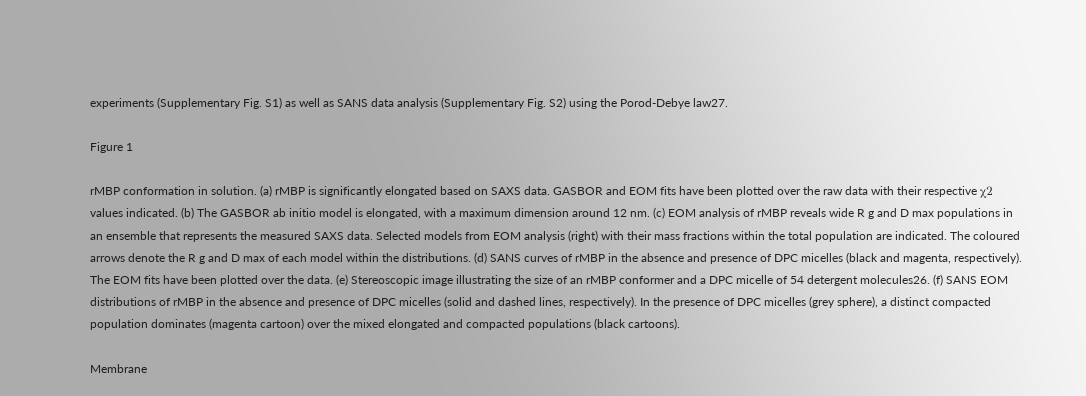experiments (Supplementary Fig. S1) as well as SANS data analysis (Supplementary Fig. S2) using the Porod-Debye law27.

Figure 1

rMBP conformation in solution. (a) rMBP is significantly elongated based on SAXS data. GASBOR and EOM fits have been plotted over the raw data with their respective χ2 values indicated. (b) The GASBOR ab initio model is elongated, with a maximum dimension around 12 nm. (c) EOM analysis of rMBP reveals wide R g and D max populations in an ensemble that represents the measured SAXS data. Selected models from EOM analysis (right) with their mass fractions within the total population are indicated. The coloured arrows denote the R g and D max of each model within the distributions. (d) SANS curves of rMBP in the absence and presence of DPC micelles (black and magenta, respectively). The EOM fits have been plotted over the data. (e) Stereoscopic image illustrating the size of an rMBP conformer and a DPC micelle of 54 detergent molecules26. (f) SANS EOM distributions of rMBP in the absence and presence of DPC micelles (solid and dashed lines, respectively). In the presence of DPC micelles (grey sphere), a distinct compacted population dominates (magenta cartoon) over the mixed elongated and compacted populations (black cartoons).

Membrane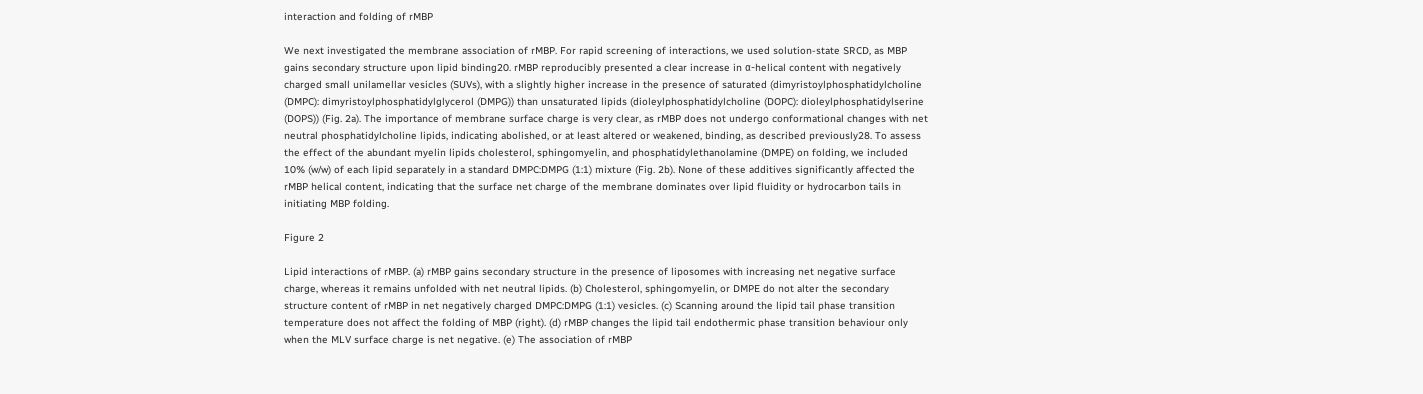interaction and folding of rMBP

We next investigated the membrane association of rMBP. For rapid screening of interactions, we used solution-state SRCD, as MBP gains secondary structure upon lipid binding20. rMBP reproducibly presented a clear increase in α-helical content with negatively charged small unilamellar vesicles (SUVs), with a slightly higher increase in the presence of saturated (dimyristoylphosphatidylcholine (DMPC): dimyristoylphosphatidylglycerol (DMPG)) than unsaturated lipids (dioleylphosphatidylcholine (DOPC): dioleylphosphatidylserine (DOPS)) (Fig. 2a). The importance of membrane surface charge is very clear, as rMBP does not undergo conformational changes with net neutral phosphatidylcholine lipids, indicating abolished, or at least altered or weakened, binding, as described previously28. To assess the effect of the abundant myelin lipids cholesterol, sphingomyelin, and phosphatidylethanolamine (DMPE) on folding, we included 10% (w/w) of each lipid separately in a standard DMPC:DMPG (1:1) mixture (Fig. 2b). None of these additives significantly affected the rMBP helical content, indicating that the surface net charge of the membrane dominates over lipid fluidity or hydrocarbon tails in initiating MBP folding.

Figure 2

Lipid interactions of rMBP. (a) rMBP gains secondary structure in the presence of liposomes with increasing net negative surface charge, whereas it remains unfolded with net neutral lipids. (b) Cholesterol, sphingomyelin, or DMPE do not alter the secondary structure content of rMBP in net negatively charged DMPC:DMPG (1:1) vesicles. (c) Scanning around the lipid tail phase transition temperature does not affect the folding of MBP (right). (d) rMBP changes the lipid tail endothermic phase transition behaviour only when the MLV surface charge is net negative. (e) The association of rMBP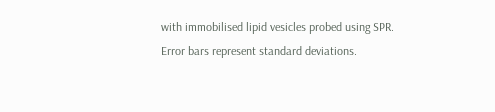with immobilised lipid vesicles probed using SPR. Error bars represent standard deviations.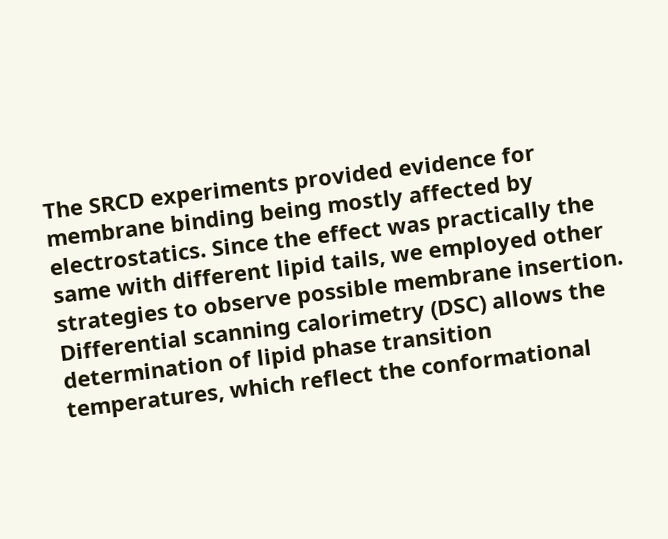The SRCD experiments provided evidence for membrane binding being mostly affected by electrostatics. Since the effect was practically the same with different lipid tails, we employed other strategies to observe possible membrane insertion. Differential scanning calorimetry (DSC) allows the determination of lipid phase transition temperatures, which reflect the conformational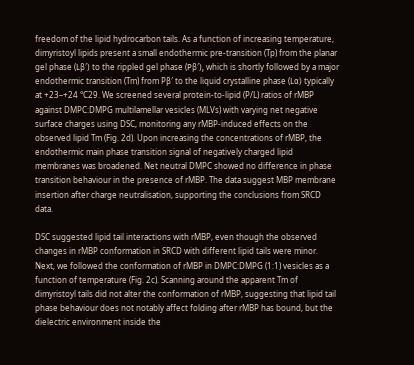freedom of the lipid hydrocarbon tails. As a function of increasing temperature, dimyristoyl lipids present a small endothermic pre-transition (Tp) from the planar gel phase (Lβ′) to the rippled gel phase (Pβ′), which is shortly followed by a major endothermic transition (Tm) from Pβ′ to the liquid crystalline phase (Lα) typically at +23–+24 °C29. We screened several protein-to-lipid (P/L) ratios of rMBP against DMPC:DMPG multilamellar vesicles (MLVs) with varying net negative surface charges using DSC, monitoring any rMBP-induced effects on the observed lipid Tm (Fig. 2d). Upon increasing the concentrations of rMBP, the endothermic main phase transition signal of negatively charged lipid membranes was broadened. Net neutral DMPC showed no difference in phase transition behaviour in the presence of rMBP. The data suggest MBP membrane insertion after charge neutralisation, supporting the conclusions from SRCD data.

DSC suggested lipid tail interactions with rMBP, even though the observed changes in rMBP conformation in SRCD with different lipid tails were minor. Next, we followed the conformation of rMBP in DMPC:DMPG (1:1) vesicles as a function of temperature (Fig. 2c). Scanning around the apparent Tm of dimyristoyl tails did not alter the conformation of rMBP, suggesting that lipid tail phase behaviour does not notably affect folding after rMBP has bound, but the dielectric environment inside the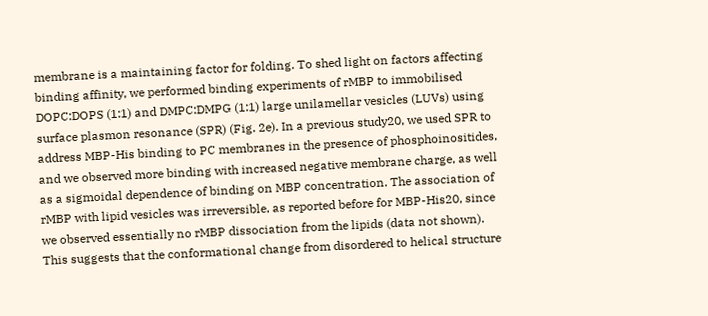membrane is a maintaining factor for folding. To shed light on factors affecting binding affinity, we performed binding experiments of rMBP to immobilised DOPC:DOPS (1:1) and DMPC:DMPG (1:1) large unilamellar vesicles (LUVs) using surface plasmon resonance (SPR) (Fig. 2e). In a previous study20, we used SPR to address MBP-His binding to PC membranes in the presence of phosphoinositides, and we observed more binding with increased negative membrane charge, as well as a sigmoidal dependence of binding on MBP concentration. The association of rMBP with lipid vesicles was irreversible, as reported before for MBP-His20, since we observed essentially no rMBP dissociation from the lipids (data not shown). This suggests that the conformational change from disordered to helical structure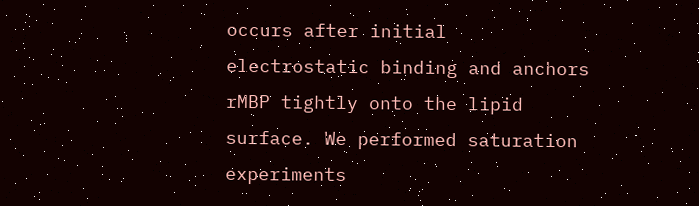occurs after initial electrostatic binding and anchors rMBP tightly onto the lipid surface. We performed saturation experiments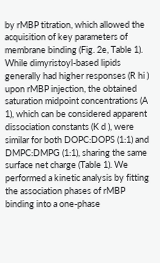by rMBP titration, which allowed the acquisition of key parameters of membrane binding (Fig. 2e, Table 1). While dimyristoyl-based lipids generally had higher responses (R hi ) upon rMBP injection, the obtained saturation midpoint concentrations (A 1), which can be considered apparent dissociation constants (K d ), were similar for both DOPC:DOPS (1:1) and DMPC:DMPG (1:1), sharing the same surface net charge (Table 1). We performed a kinetic analysis by fitting the association phases of rMBP binding into a one-phase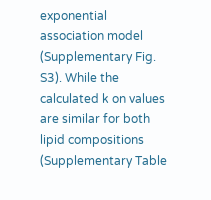exponential association model (Supplementary Fig. S3). While the calculated k on values are similar for both lipid compositions (Supplementary Table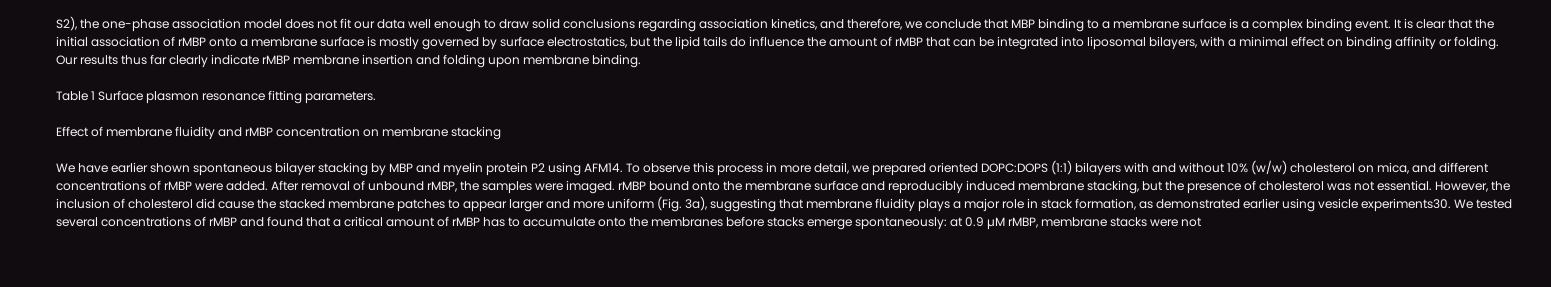S2), the one-phase association model does not fit our data well enough to draw solid conclusions regarding association kinetics, and therefore, we conclude that MBP binding to a membrane surface is a complex binding event. It is clear that the initial association of rMBP onto a membrane surface is mostly governed by surface electrostatics, but the lipid tails do influence the amount of rMBP that can be integrated into liposomal bilayers, with a minimal effect on binding affinity or folding. Our results thus far clearly indicate rMBP membrane insertion and folding upon membrane binding.

Table 1 Surface plasmon resonance fitting parameters.

Effect of membrane fluidity and rMBP concentration on membrane stacking

We have earlier shown spontaneous bilayer stacking by MBP and myelin protein P2 using AFM14. To observe this process in more detail, we prepared oriented DOPC:DOPS (1:1) bilayers with and without 10% (w/w) cholesterol on mica, and different concentrations of rMBP were added. After removal of unbound rMBP, the samples were imaged. rMBP bound onto the membrane surface and reproducibly induced membrane stacking, but the presence of cholesterol was not essential. However, the inclusion of cholesterol did cause the stacked membrane patches to appear larger and more uniform (Fig. 3a), suggesting that membrane fluidity plays a major role in stack formation, as demonstrated earlier using vesicle experiments30. We tested several concentrations of rMBP and found that a critical amount of rMBP has to accumulate onto the membranes before stacks emerge spontaneously: at 0.9 µM rMBP, membrane stacks were not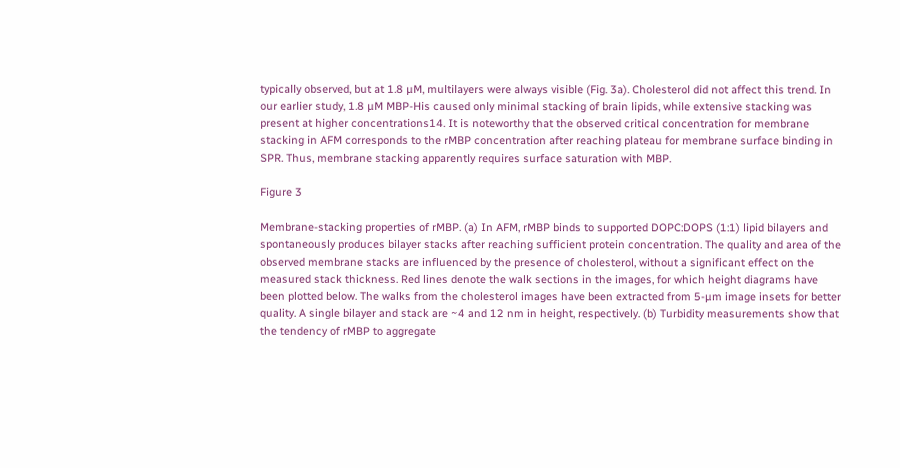typically observed, but at 1.8 µM, multilayers were always visible (Fig. 3a). Cholesterol did not affect this trend. In our earlier study, 1.8 µM MBP-His caused only minimal stacking of brain lipids, while extensive stacking was present at higher concentrations14. It is noteworthy that the observed critical concentration for membrane stacking in AFM corresponds to the rMBP concentration after reaching plateau for membrane surface binding in SPR. Thus, membrane stacking apparently requires surface saturation with MBP.

Figure 3

Membrane-stacking properties of rMBP. (a) In AFM, rMBP binds to supported DOPC:DOPS (1:1) lipid bilayers and spontaneously produces bilayer stacks after reaching sufficient protein concentration. The quality and area of the observed membrane stacks are influenced by the presence of cholesterol, without a significant effect on the measured stack thickness. Red lines denote the walk sections in the images, for which height diagrams have been plotted below. The walks from the cholesterol images have been extracted from 5-µm image insets for better quality. A single bilayer and stack are ~4 and 12 nm in height, respectively. (b) Turbidity measurements show that the tendency of rMBP to aggregate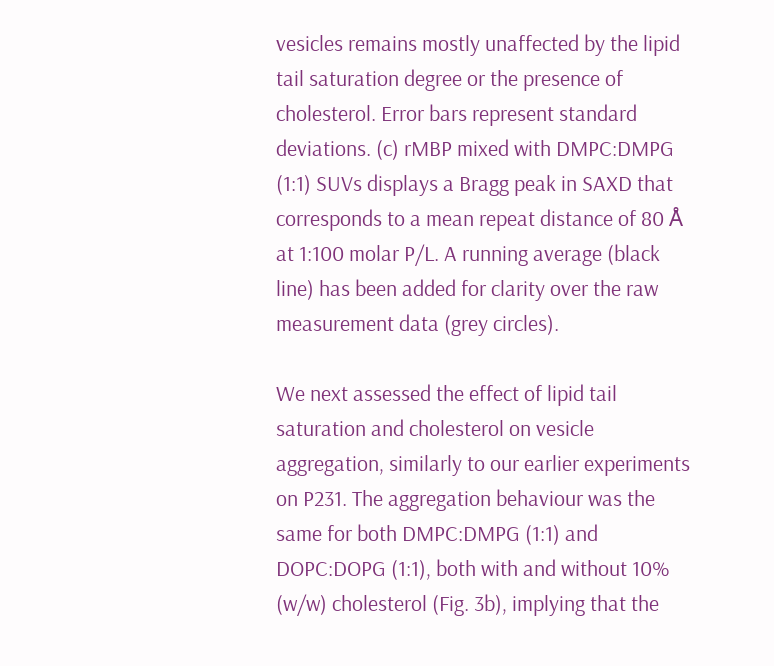vesicles remains mostly unaffected by the lipid tail saturation degree or the presence of cholesterol. Error bars represent standard deviations. (c) rMBP mixed with DMPC:DMPG (1:1) SUVs displays a Bragg peak in SAXD that corresponds to a mean repeat distance of 80 Å at 1:100 molar P/L. A running average (black line) has been added for clarity over the raw measurement data (grey circles).

We next assessed the effect of lipid tail saturation and cholesterol on vesicle aggregation, similarly to our earlier experiments on P231. The aggregation behaviour was the same for both DMPC:DMPG (1:1) and DOPC:DOPG (1:1), both with and without 10% (w/w) cholesterol (Fig. 3b), implying that the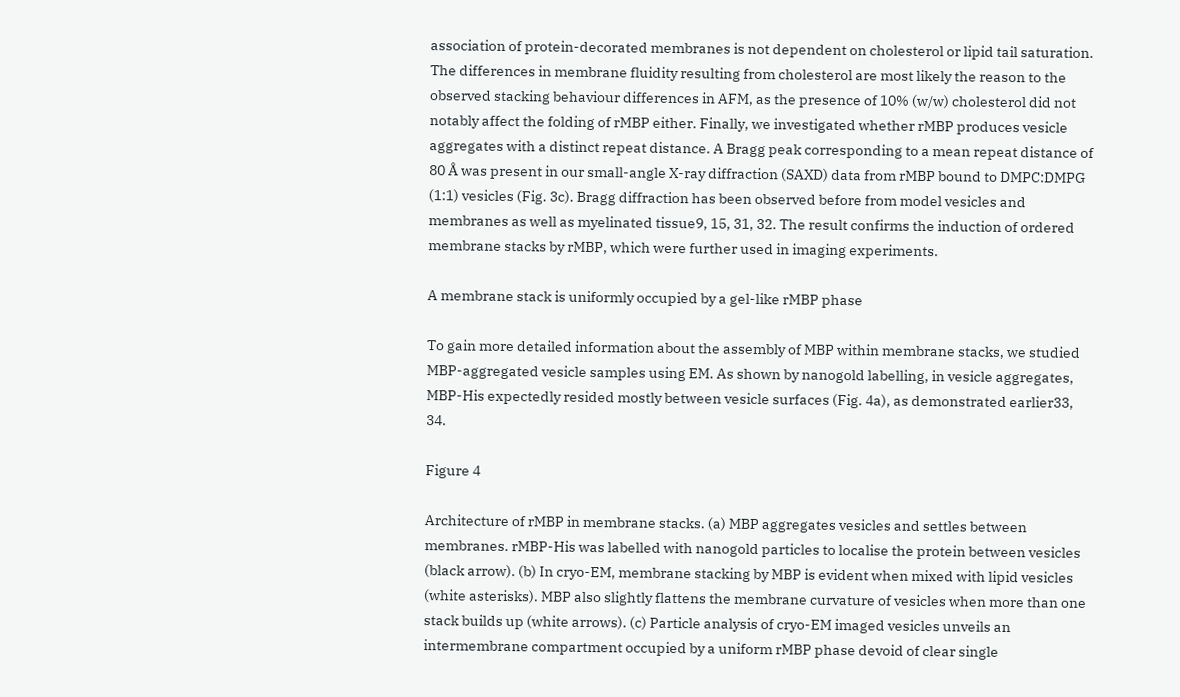association of protein-decorated membranes is not dependent on cholesterol or lipid tail saturation. The differences in membrane fluidity resulting from cholesterol are most likely the reason to the observed stacking behaviour differences in AFM, as the presence of 10% (w/w) cholesterol did not notably affect the folding of rMBP either. Finally, we investigated whether rMBP produces vesicle aggregates with a distinct repeat distance. A Bragg peak corresponding to a mean repeat distance of 80 Å was present in our small-angle X-ray diffraction (SAXD) data from rMBP bound to DMPC:DMPG (1:1) vesicles (Fig. 3c). Bragg diffraction has been observed before from model vesicles and membranes as well as myelinated tissue9, 15, 31, 32. The result confirms the induction of ordered membrane stacks by rMBP, which were further used in imaging experiments.

A membrane stack is uniformly occupied by a gel-like rMBP phase

To gain more detailed information about the assembly of MBP within membrane stacks, we studied MBP-aggregated vesicle samples using EM. As shown by nanogold labelling, in vesicle aggregates, MBP-His expectedly resided mostly between vesicle surfaces (Fig. 4a), as demonstrated earlier33, 34.

Figure 4

Architecture of rMBP in membrane stacks. (a) MBP aggregates vesicles and settles between membranes. rMBP-His was labelled with nanogold particles to localise the protein between vesicles (black arrow). (b) In cryo-EM, membrane stacking by MBP is evident when mixed with lipid vesicles (white asterisks). MBP also slightly flattens the membrane curvature of vesicles when more than one stack builds up (white arrows). (c) Particle analysis of cryo-EM imaged vesicles unveils an intermembrane compartment occupied by a uniform rMBP phase devoid of clear single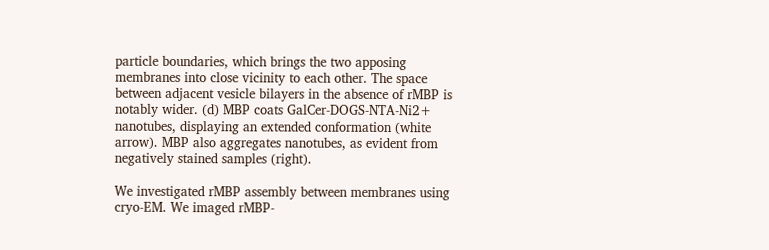particle boundaries, which brings the two apposing membranes into close vicinity to each other. The space between adjacent vesicle bilayers in the absence of rMBP is notably wider. (d) MBP coats GalCer-DOGS-NTA-Ni2+ nanotubes, displaying an extended conformation (white arrow). MBP also aggregates nanotubes, as evident from negatively stained samples (right).

We investigated rMBP assembly between membranes using cryo-EM. We imaged rMBP-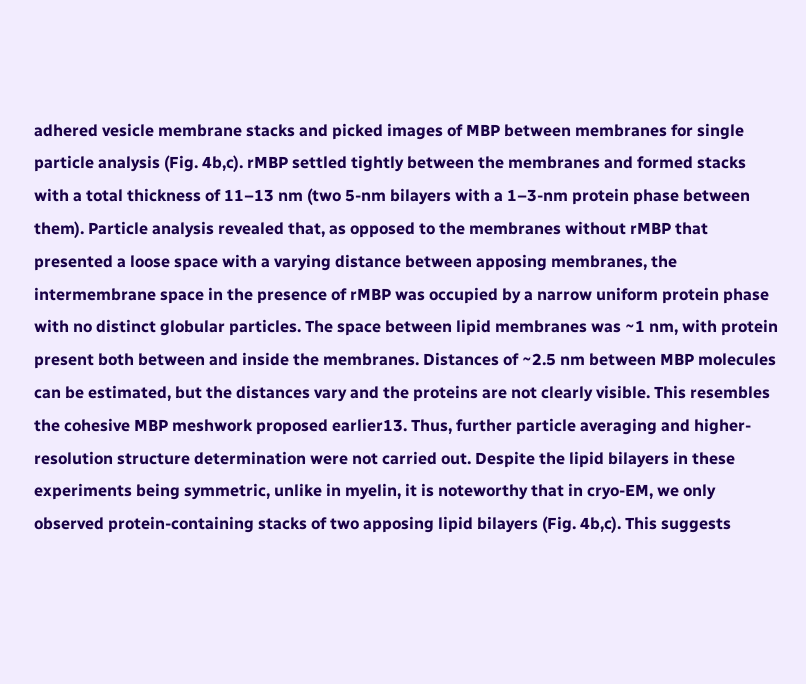adhered vesicle membrane stacks and picked images of MBP between membranes for single particle analysis (Fig. 4b,c). rMBP settled tightly between the membranes and formed stacks with a total thickness of 11–13 nm (two 5-nm bilayers with a 1–3-nm protein phase between them). Particle analysis revealed that, as opposed to the membranes without rMBP that presented a loose space with a varying distance between apposing membranes, the intermembrane space in the presence of rMBP was occupied by a narrow uniform protein phase with no distinct globular particles. The space between lipid membranes was ~1 nm, with protein present both between and inside the membranes. Distances of ~2.5 nm between MBP molecules can be estimated, but the distances vary and the proteins are not clearly visible. This resembles the cohesive MBP meshwork proposed earlier13. Thus, further particle averaging and higher-resolution structure determination were not carried out. Despite the lipid bilayers in these experiments being symmetric, unlike in myelin, it is noteworthy that in cryo-EM, we only observed protein-containing stacks of two apposing lipid bilayers (Fig. 4b,c). This suggests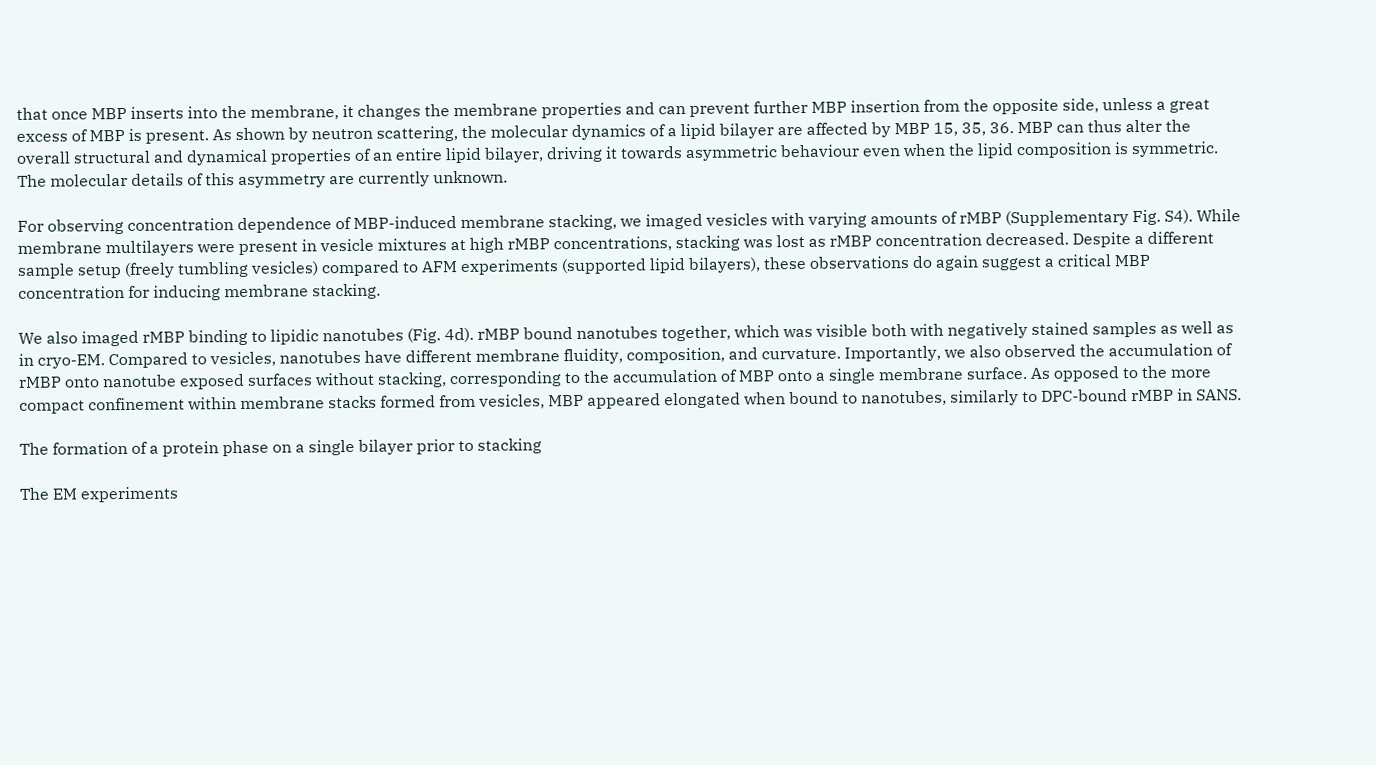that once MBP inserts into the membrane, it changes the membrane properties and can prevent further MBP insertion from the opposite side, unless a great excess of MBP is present. As shown by neutron scattering, the molecular dynamics of a lipid bilayer are affected by MBP 15, 35, 36. MBP can thus alter the overall structural and dynamical properties of an entire lipid bilayer, driving it towards asymmetric behaviour even when the lipid composition is symmetric. The molecular details of this asymmetry are currently unknown.

For observing concentration dependence of MBP-induced membrane stacking, we imaged vesicles with varying amounts of rMBP (Supplementary Fig. S4). While membrane multilayers were present in vesicle mixtures at high rMBP concentrations, stacking was lost as rMBP concentration decreased. Despite a different sample setup (freely tumbling vesicles) compared to AFM experiments (supported lipid bilayers), these observations do again suggest a critical MBP concentration for inducing membrane stacking.

We also imaged rMBP binding to lipidic nanotubes (Fig. 4d). rMBP bound nanotubes together, which was visible both with negatively stained samples as well as in cryo-EM. Compared to vesicles, nanotubes have different membrane fluidity, composition, and curvature. Importantly, we also observed the accumulation of rMBP onto nanotube exposed surfaces without stacking, corresponding to the accumulation of MBP onto a single membrane surface. As opposed to the more compact confinement within membrane stacks formed from vesicles, MBP appeared elongated when bound to nanotubes, similarly to DPC-bound rMBP in SANS.

The formation of a protein phase on a single bilayer prior to stacking

The EM experiments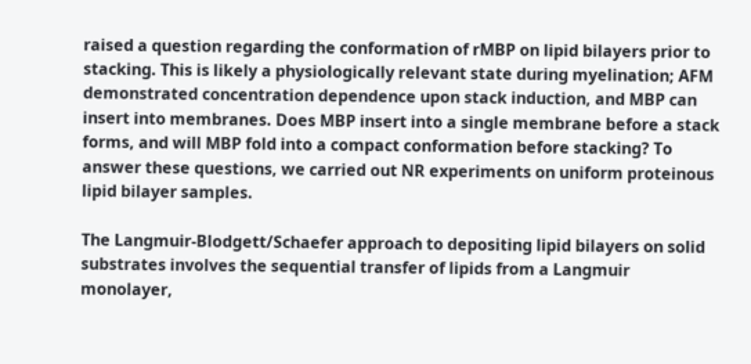raised a question regarding the conformation of rMBP on lipid bilayers prior to stacking. This is likely a physiologically relevant state during myelination; AFM demonstrated concentration dependence upon stack induction, and MBP can insert into membranes. Does MBP insert into a single membrane before a stack forms, and will MBP fold into a compact conformation before stacking? To answer these questions, we carried out NR experiments on uniform proteinous lipid bilayer samples.

The Langmuir-Blodgett/Schaefer approach to depositing lipid bilayers on solid substrates involves the sequential transfer of lipids from a Langmuir monolayer,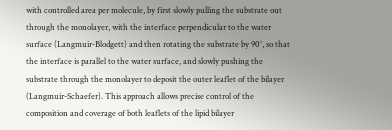with controlled area per molecule, by first slowly pulling the substrate out through the monolayer, with the interface perpendicular to the water surface (Langmuir-Blodgett) and then rotating the substrate by 90°, so that the interface is parallel to the water surface, and slowly pushing the substrate through the monolayer to deposit the outer leaflet of the bilayer (Langmuir-Schaefer). This approach allows precise control of the composition and coverage of both leaflets of the lipid bilayer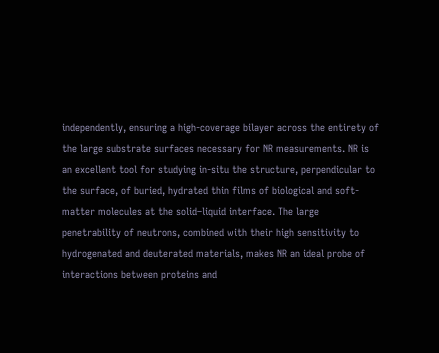independently, ensuring a high-coverage bilayer across the entirety of the large substrate surfaces necessary for NR measurements. NR is an excellent tool for studying in-situ the structure, perpendicular to the surface, of buried, hydrated thin films of biological and soft-matter molecules at the solid–liquid interface. The large penetrability of neutrons, combined with their high sensitivity to hydrogenated and deuterated materials, makes NR an ideal probe of interactions between proteins and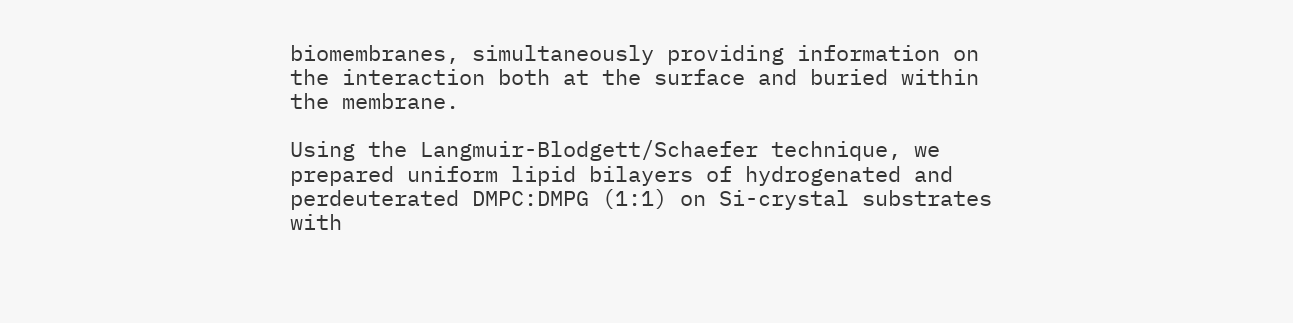biomembranes, simultaneously providing information on the interaction both at the surface and buried within the membrane.

Using the Langmuir-Blodgett/Schaefer technique, we prepared uniform lipid bilayers of hydrogenated and perdeuterated DMPC:DMPG (1:1) on Si-crystal substrates with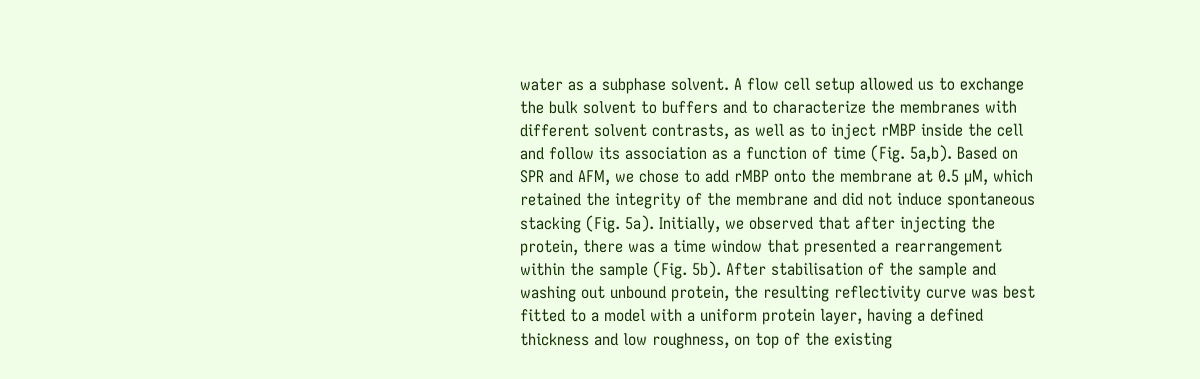water as a subphase solvent. A flow cell setup allowed us to exchange the bulk solvent to buffers and to characterize the membranes with different solvent contrasts, as well as to inject rMBP inside the cell and follow its association as a function of time (Fig. 5a,b). Based on SPR and AFM, we chose to add rMBP onto the membrane at 0.5 µM, which retained the integrity of the membrane and did not induce spontaneous stacking (Fig. 5a). Initially, we observed that after injecting the protein, there was a time window that presented a rearrangement within the sample (Fig. 5b). After stabilisation of the sample and washing out unbound protein, the resulting reflectivity curve was best fitted to a model with a uniform protein layer, having a defined thickness and low roughness, on top of the existing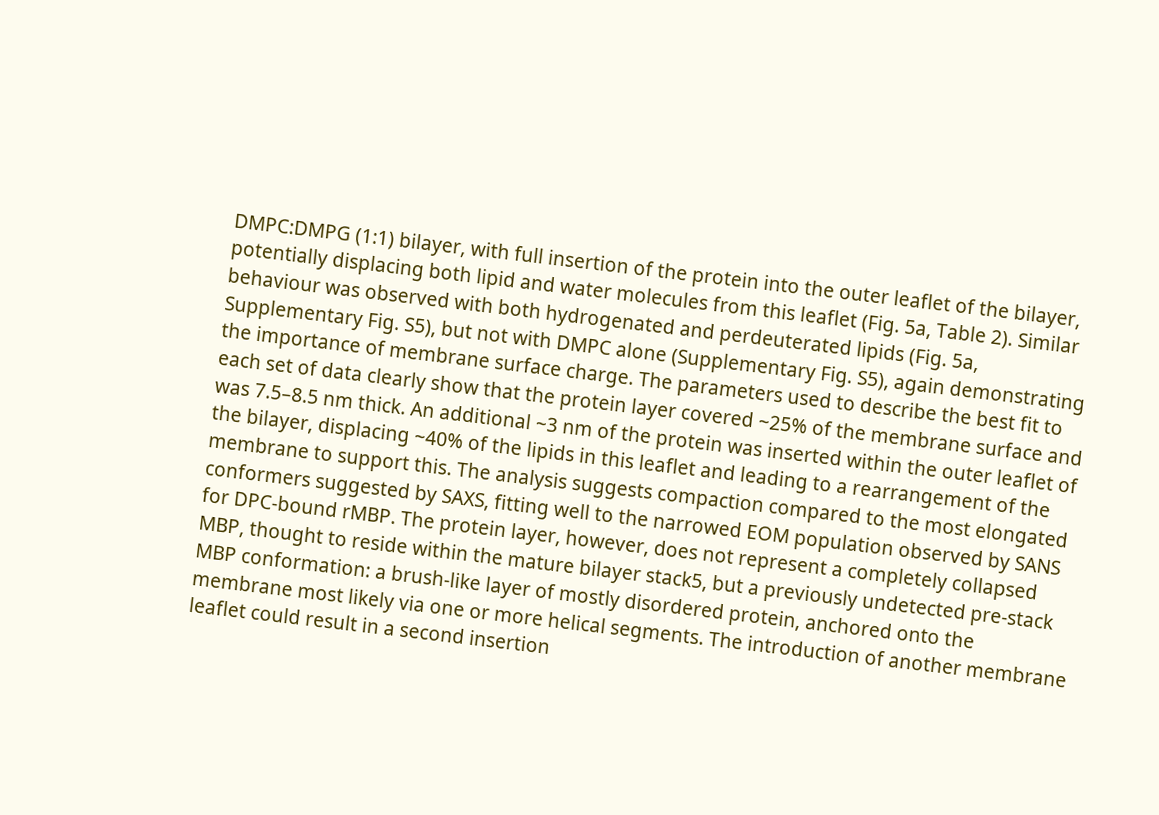DMPC:DMPG (1:1) bilayer, with full insertion of the protein into the outer leaflet of the bilayer, potentially displacing both lipid and water molecules from this leaflet (Fig. 5a, Table 2). Similar behaviour was observed with both hydrogenated and perdeuterated lipids (Fig. 5a, Supplementary Fig. S5), but not with DMPC alone (Supplementary Fig. S5), again demonstrating the importance of membrane surface charge. The parameters used to describe the best fit to each set of data clearly show that the protein layer covered ~25% of the membrane surface and was 7.5–8.5 nm thick. An additional ~3 nm of the protein was inserted within the outer leaflet of the bilayer, displacing ~40% of the lipids in this leaflet and leading to a rearrangement of the membrane to support this. The analysis suggests compaction compared to the most elongated conformers suggested by SAXS, fitting well to the narrowed EOM population observed by SANS for DPC-bound rMBP. The protein layer, however, does not represent a completely collapsed MBP, thought to reside within the mature bilayer stack5, but a previously undetected pre-stack MBP conformation: a brush-like layer of mostly disordered protein, anchored onto the membrane most likely via one or more helical segments. The introduction of another membrane leaflet could result in a second insertion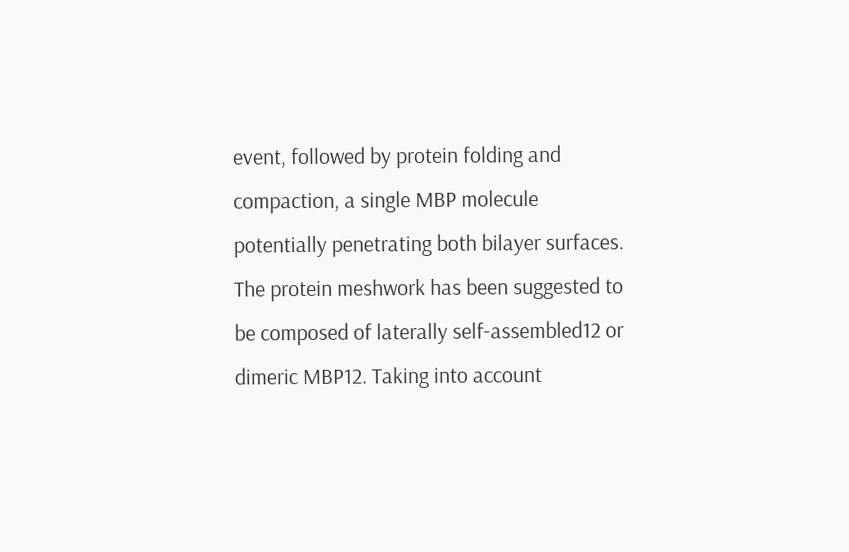event, followed by protein folding and compaction, a single MBP molecule potentially penetrating both bilayer surfaces. The protein meshwork has been suggested to be composed of laterally self-assembled12 or dimeric MBP12. Taking into account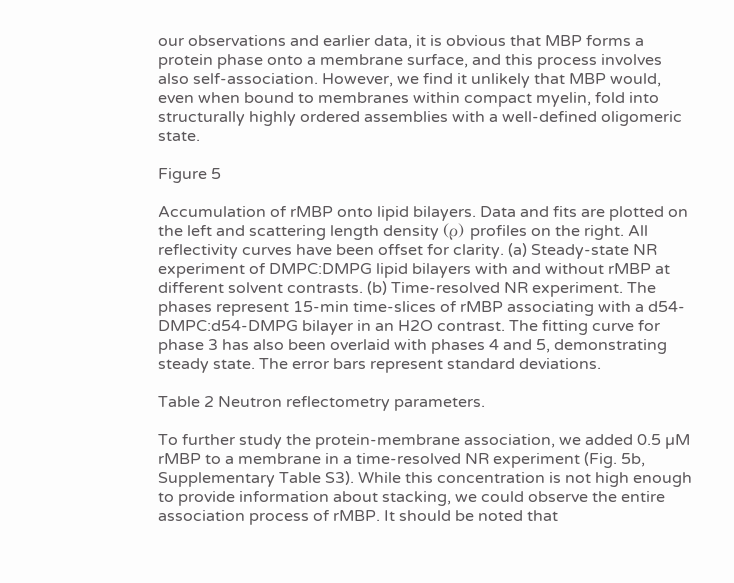our observations and earlier data, it is obvious that MBP forms a protein phase onto a membrane surface, and this process involves also self-association. However, we find it unlikely that MBP would, even when bound to membranes within compact myelin, fold into structurally highly ordered assemblies with a well-defined oligomeric state.

Figure 5

Accumulation of rMBP onto lipid bilayers. Data and fits are plotted on the left and scattering length density (ρ) profiles on the right. All reflectivity curves have been offset for clarity. (a) Steady-state NR experiment of DMPC:DMPG lipid bilayers with and without rMBP at different solvent contrasts. (b) Time-resolved NR experiment. The phases represent 15-min time-slices of rMBP associating with a d54-DMPC:d54-DMPG bilayer in an H2O contrast. The fitting curve for phase 3 has also been overlaid with phases 4 and 5, demonstrating steady state. The error bars represent standard deviations.

Table 2 Neutron reflectometry parameters.

To further study the protein-membrane association, we added 0.5 µM rMBP to a membrane in a time-resolved NR experiment (Fig. 5b, Supplementary Table S3). While this concentration is not high enough to provide information about stacking, we could observe the entire association process of rMBP. It should be noted that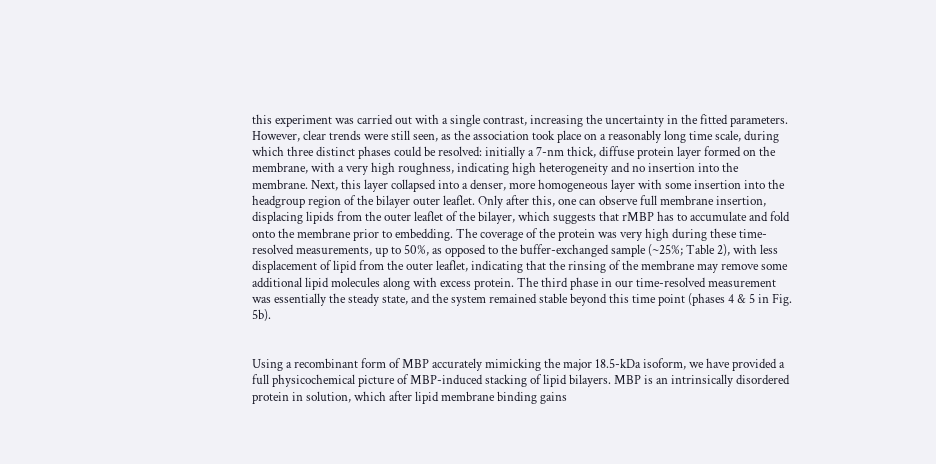this experiment was carried out with a single contrast, increasing the uncertainty in the fitted parameters. However, clear trends were still seen, as the association took place on a reasonably long time scale, during which three distinct phases could be resolved: initially a 7-nm thick, diffuse protein layer formed on the membrane, with a very high roughness, indicating high heterogeneity and no insertion into the membrane. Next, this layer collapsed into a denser, more homogeneous layer with some insertion into the headgroup region of the bilayer outer leaflet. Only after this, one can observe full membrane insertion, displacing lipids from the outer leaflet of the bilayer, which suggests that rMBP has to accumulate and fold onto the membrane prior to embedding. The coverage of the protein was very high during these time-resolved measurements, up to 50%, as opposed to the buffer-exchanged sample (~25%; Table 2), with less displacement of lipid from the outer leaflet, indicating that the rinsing of the membrane may remove some additional lipid molecules along with excess protein. The third phase in our time-resolved measurement was essentially the steady state, and the system remained stable beyond this time point (phases 4 & 5 in Fig. 5b).


Using a recombinant form of MBP accurately mimicking the major 18.5-kDa isoform, we have provided a full physicochemical picture of MBP-induced stacking of lipid bilayers. MBP is an intrinsically disordered protein in solution, which after lipid membrane binding gains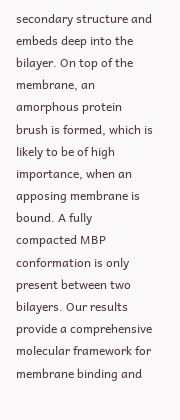secondary structure and embeds deep into the bilayer. On top of the membrane, an amorphous protein brush is formed, which is likely to be of high importance, when an apposing membrane is bound. A fully compacted MBP conformation is only present between two bilayers. Our results provide a comprehensive molecular framework for membrane binding and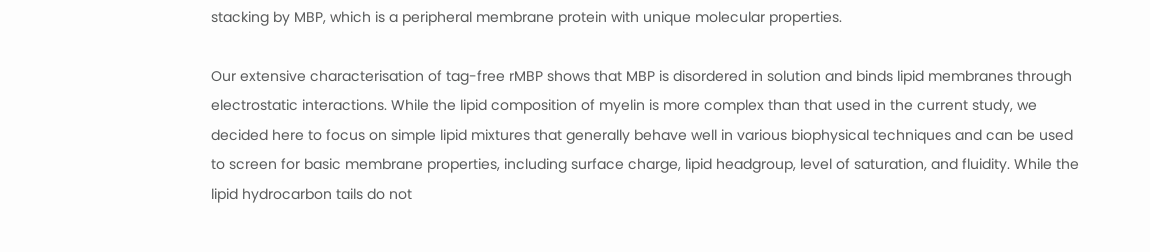stacking by MBP, which is a peripheral membrane protein with unique molecular properties.

Our extensive characterisation of tag-free rMBP shows that MBP is disordered in solution and binds lipid membranes through electrostatic interactions. While the lipid composition of myelin is more complex than that used in the current study, we decided here to focus on simple lipid mixtures that generally behave well in various biophysical techniques and can be used to screen for basic membrane properties, including surface charge, lipid headgroup, level of saturation, and fluidity. While the lipid hydrocarbon tails do not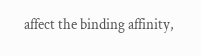affect the binding affinity,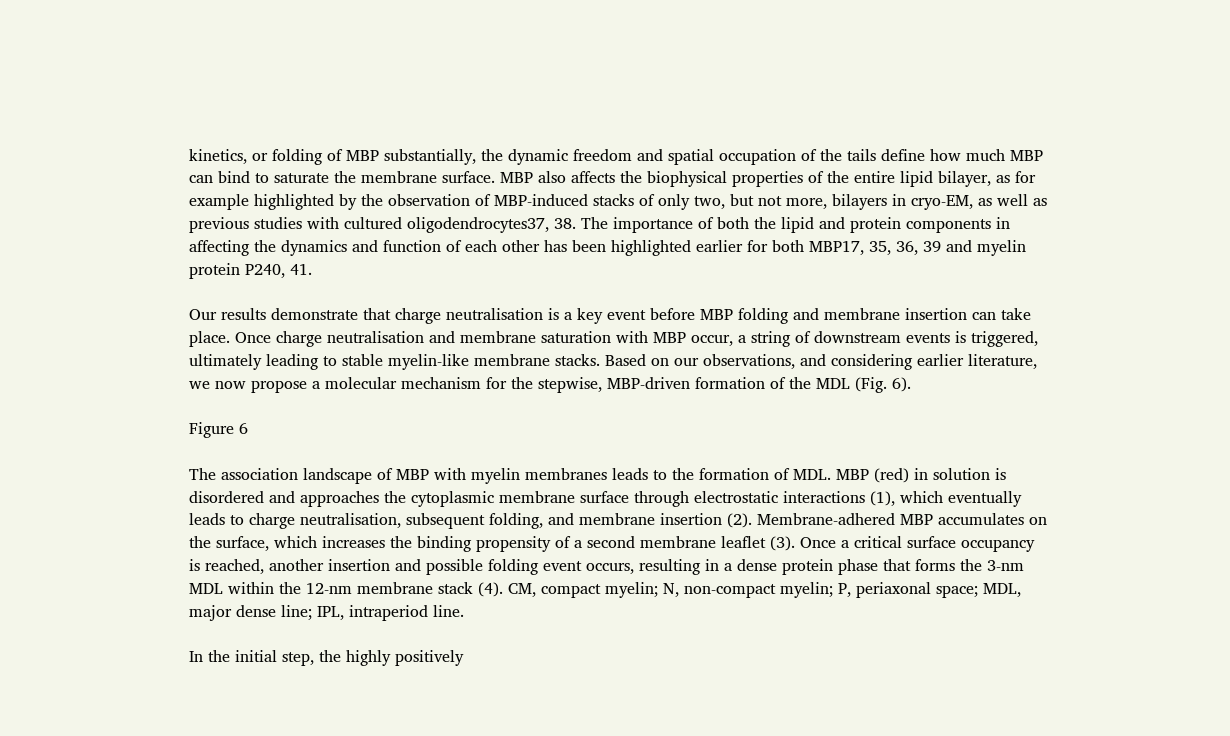kinetics, or folding of MBP substantially, the dynamic freedom and spatial occupation of the tails define how much MBP can bind to saturate the membrane surface. MBP also affects the biophysical properties of the entire lipid bilayer, as for example highlighted by the observation of MBP-induced stacks of only two, but not more, bilayers in cryo-EM, as well as previous studies with cultured oligodendrocytes37, 38. The importance of both the lipid and protein components in affecting the dynamics and function of each other has been highlighted earlier for both MBP17, 35, 36, 39 and myelin protein P240, 41.

Our results demonstrate that charge neutralisation is a key event before MBP folding and membrane insertion can take place. Once charge neutralisation and membrane saturation with MBP occur, a string of downstream events is triggered, ultimately leading to stable myelin-like membrane stacks. Based on our observations, and considering earlier literature, we now propose a molecular mechanism for the stepwise, MBP-driven formation of the MDL (Fig. 6).

Figure 6

The association landscape of MBP with myelin membranes leads to the formation of MDL. MBP (red) in solution is disordered and approaches the cytoplasmic membrane surface through electrostatic interactions (1), which eventually leads to charge neutralisation, subsequent folding, and membrane insertion (2). Membrane-adhered MBP accumulates on the surface, which increases the binding propensity of a second membrane leaflet (3). Once a critical surface occupancy is reached, another insertion and possible folding event occurs, resulting in a dense protein phase that forms the 3-nm MDL within the 12-nm membrane stack (4). CM, compact myelin; N, non-compact myelin; P, periaxonal space; MDL, major dense line; IPL, intraperiod line.

In the initial step, the highly positively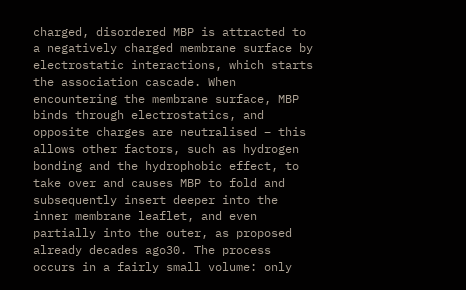charged, disordered MBP is attracted to a negatively charged membrane surface by electrostatic interactions, which starts the association cascade. When encountering the membrane surface, MBP binds through electrostatics, and opposite charges are neutralised – this allows other factors, such as hydrogen bonding and the hydrophobic effect, to take over and causes MBP to fold and subsequently insert deeper into the inner membrane leaflet, and even partially into the outer, as proposed already decades ago30. The process occurs in a fairly small volume: only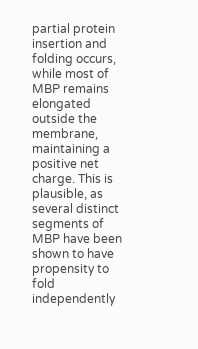partial protein insertion and folding occurs, while most of MBP remains elongated outside the membrane, maintaining a positive net charge. This is plausible, as several distinct segments of MBP have been shown to have propensity to fold independently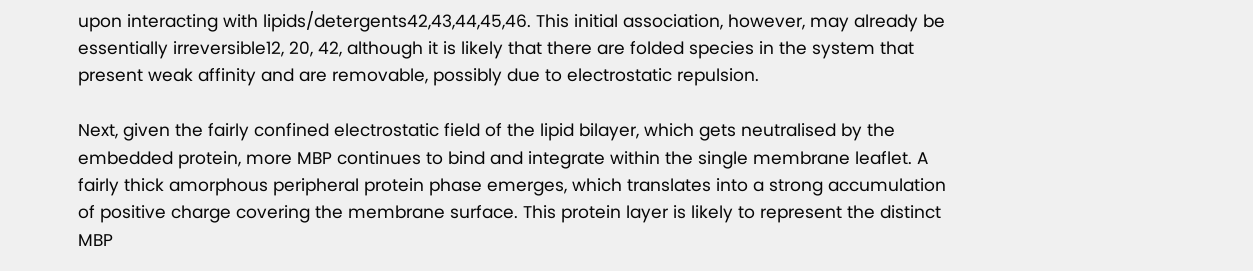upon interacting with lipids/detergents42,43,44,45,46. This initial association, however, may already be essentially irreversible12, 20, 42, although it is likely that there are folded species in the system that present weak affinity and are removable, possibly due to electrostatic repulsion.

Next, given the fairly confined electrostatic field of the lipid bilayer, which gets neutralised by the embedded protein, more MBP continues to bind and integrate within the single membrane leaflet. A fairly thick amorphous peripheral protein phase emerges, which translates into a strong accumulation of positive charge covering the membrane surface. This protein layer is likely to represent the distinct MBP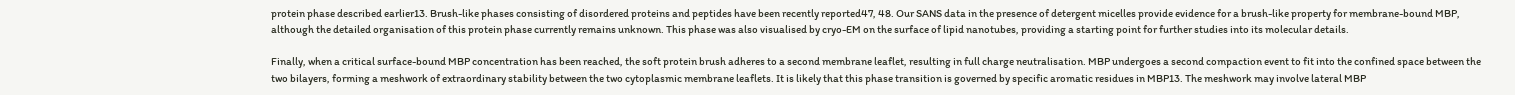protein phase described earlier13. Brush-like phases consisting of disordered proteins and peptides have been recently reported47, 48. Our SANS data in the presence of detergent micelles provide evidence for a brush-like property for membrane-bound MBP, although the detailed organisation of this protein phase currently remains unknown. This phase was also visualised by cryo-EM on the surface of lipid nanotubes, providing a starting point for further studies into its molecular details.

Finally, when a critical surface-bound MBP concentration has been reached, the soft protein brush adheres to a second membrane leaflet, resulting in full charge neutralisation. MBP undergoes a second compaction event to fit into the confined space between the two bilayers, forming a meshwork of extraordinary stability between the two cytoplasmic membrane leaflets. It is likely that this phase transition is governed by specific aromatic residues in MBP13. The meshwork may involve lateral MBP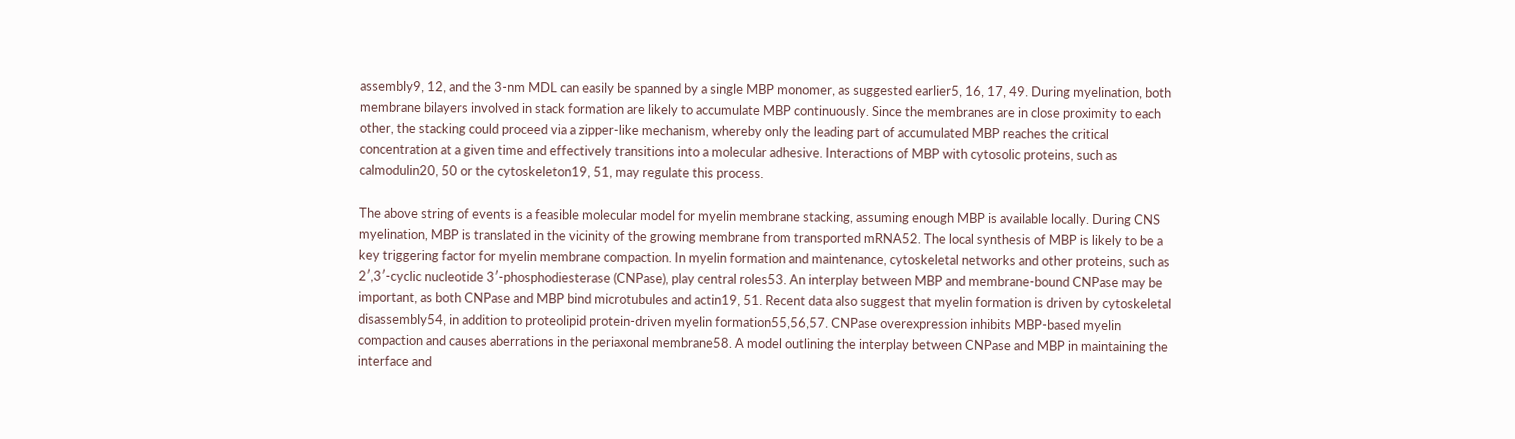assembly9, 12, and the 3-nm MDL can easily be spanned by a single MBP monomer, as suggested earlier5, 16, 17, 49. During myelination, both membrane bilayers involved in stack formation are likely to accumulate MBP continuously. Since the membranes are in close proximity to each other, the stacking could proceed via a zipper-like mechanism, whereby only the leading part of accumulated MBP reaches the critical concentration at a given time and effectively transitions into a molecular adhesive. Interactions of MBP with cytosolic proteins, such as calmodulin20, 50 or the cytoskeleton19, 51, may regulate this process.

The above string of events is a feasible molecular model for myelin membrane stacking, assuming enough MBP is available locally. During CNS myelination, MBP is translated in the vicinity of the growing membrane from transported mRNA52. The local synthesis of MBP is likely to be a key triggering factor for myelin membrane compaction. In myelin formation and maintenance, cytoskeletal networks and other proteins, such as 2′,3′-cyclic nucleotide 3′-phosphodiesterase (CNPase), play central roles53. An interplay between MBP and membrane-bound CNPase may be important, as both CNPase and MBP bind microtubules and actin19, 51. Recent data also suggest that myelin formation is driven by cytoskeletal disassembly54, in addition to proteolipid protein-driven myelin formation55,56,57. CNPase overexpression inhibits MBP-based myelin compaction and causes aberrations in the periaxonal membrane58. A model outlining the interplay between CNPase and MBP in maintaining the interface and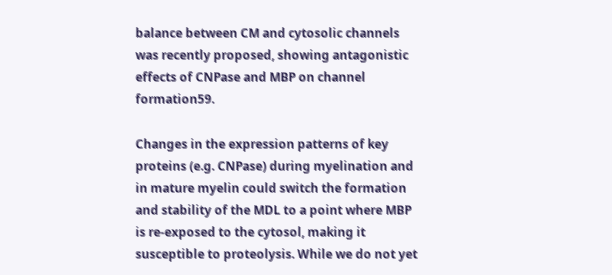balance between CM and cytosolic channels was recently proposed, showing antagonistic effects of CNPase and MBP on channel formation59.

Changes in the expression patterns of key proteins (e.g. CNPase) during myelination and in mature myelin could switch the formation and stability of the MDL to a point where MBP is re-exposed to the cytosol, making it susceptible to proteolysis. While we do not yet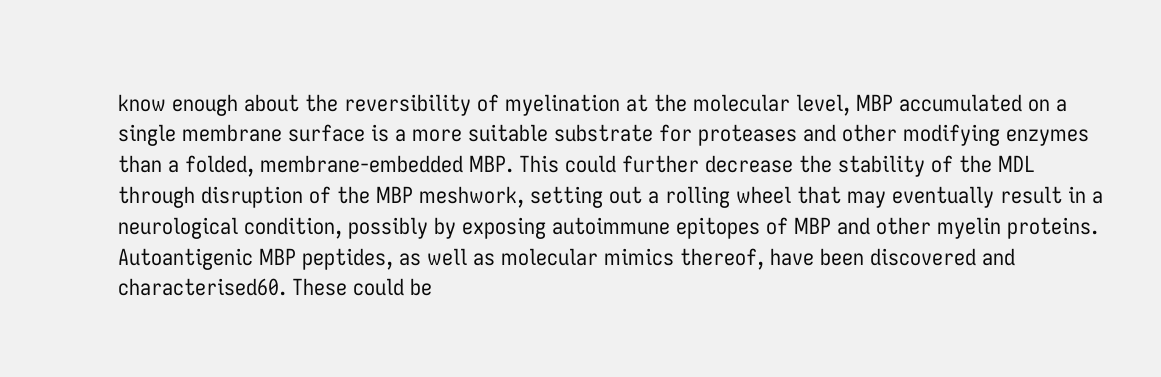know enough about the reversibility of myelination at the molecular level, MBP accumulated on a single membrane surface is a more suitable substrate for proteases and other modifying enzymes than a folded, membrane-embedded MBP. This could further decrease the stability of the MDL through disruption of the MBP meshwork, setting out a rolling wheel that may eventually result in a neurological condition, possibly by exposing autoimmune epitopes of MBP and other myelin proteins. Autoantigenic MBP peptides, as well as molecular mimics thereof, have been discovered and characterised60. These could be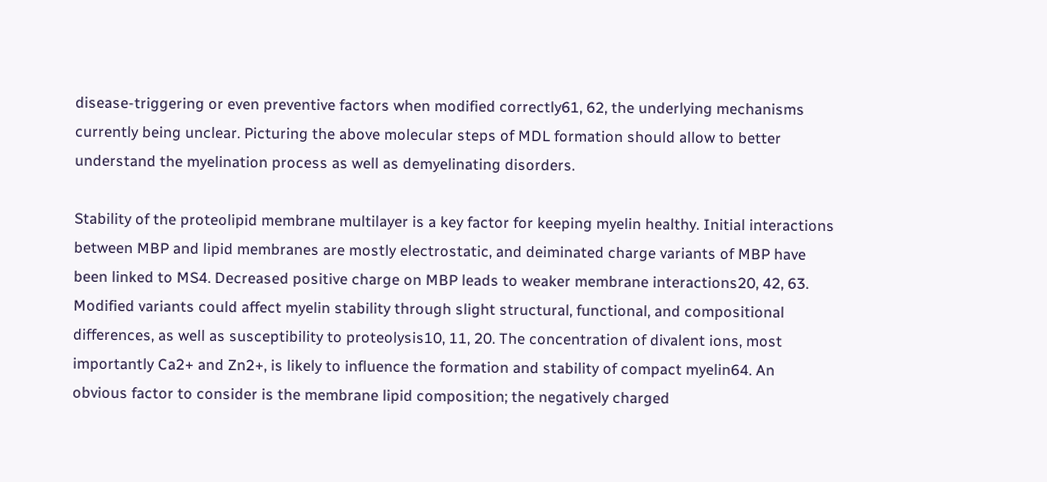disease-triggering or even preventive factors when modified correctly61, 62, the underlying mechanisms currently being unclear. Picturing the above molecular steps of MDL formation should allow to better understand the myelination process as well as demyelinating disorders.

Stability of the proteolipid membrane multilayer is a key factor for keeping myelin healthy. Initial interactions between MBP and lipid membranes are mostly electrostatic, and deiminated charge variants of MBP have been linked to MS4. Decreased positive charge on MBP leads to weaker membrane interactions20, 42, 63. Modified variants could affect myelin stability through slight structural, functional, and compositional differences, as well as susceptibility to proteolysis10, 11, 20. The concentration of divalent ions, most importantly Ca2+ and Zn2+, is likely to influence the formation and stability of compact myelin64. An obvious factor to consider is the membrane lipid composition; the negatively charged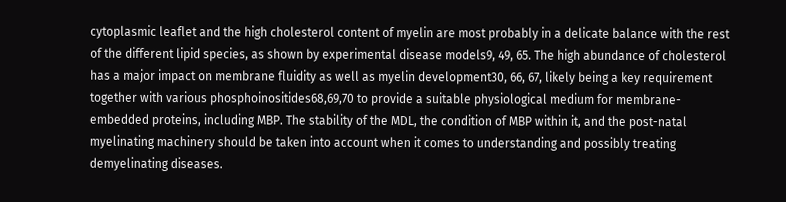cytoplasmic leaflet and the high cholesterol content of myelin are most probably in a delicate balance with the rest of the different lipid species, as shown by experimental disease models9, 49, 65. The high abundance of cholesterol has a major impact on membrane fluidity as well as myelin development30, 66, 67, likely being a key requirement together with various phosphoinositides68,69,70 to provide a suitable physiological medium for membrane-embedded proteins, including MBP. The stability of the MDL, the condition of MBP within it, and the post-natal myelinating machinery should be taken into account when it comes to understanding and possibly treating demyelinating diseases.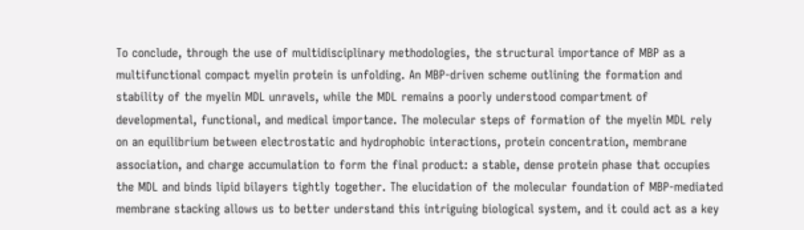To conclude, through the use of multidisciplinary methodologies, the structural importance of MBP as a multifunctional compact myelin protein is unfolding. An MBP-driven scheme outlining the formation and stability of the myelin MDL unravels, while the MDL remains a poorly understood compartment of developmental, functional, and medical importance. The molecular steps of formation of the myelin MDL rely on an equilibrium between electrostatic and hydrophobic interactions, protein concentration, membrane association, and charge accumulation to form the final product: a stable, dense protein phase that occupies the MDL and binds lipid bilayers tightly together. The elucidation of the molecular foundation of MBP-mediated membrane stacking allows us to better understand this intriguing biological system, and it could act as a key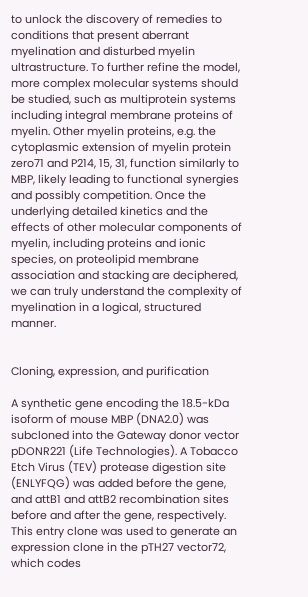to unlock the discovery of remedies to conditions that present aberrant myelination and disturbed myelin ultrastructure. To further refine the model, more complex molecular systems should be studied, such as multiprotein systems including integral membrane proteins of myelin. Other myelin proteins, e.g. the cytoplasmic extension of myelin protein zero71 and P214, 15, 31, function similarly to MBP, likely leading to functional synergies and possibly competition. Once the underlying detailed kinetics and the effects of other molecular components of myelin, including proteins and ionic species, on proteolipid membrane association and stacking are deciphered, we can truly understand the complexity of myelination in a logical, structured manner.


Cloning, expression, and purification

A synthetic gene encoding the 18.5-kDa isoform of mouse MBP (DNA2.0) was subcloned into the Gateway donor vector pDONR221 (Life Technologies). A Tobacco Etch Virus (TEV) protease digestion site (ENLYFQG) was added before the gene, and attB1 and attB2 recombination sites before and after the gene, respectively. This entry clone was used to generate an expression clone in the pTH27 vector72, which codes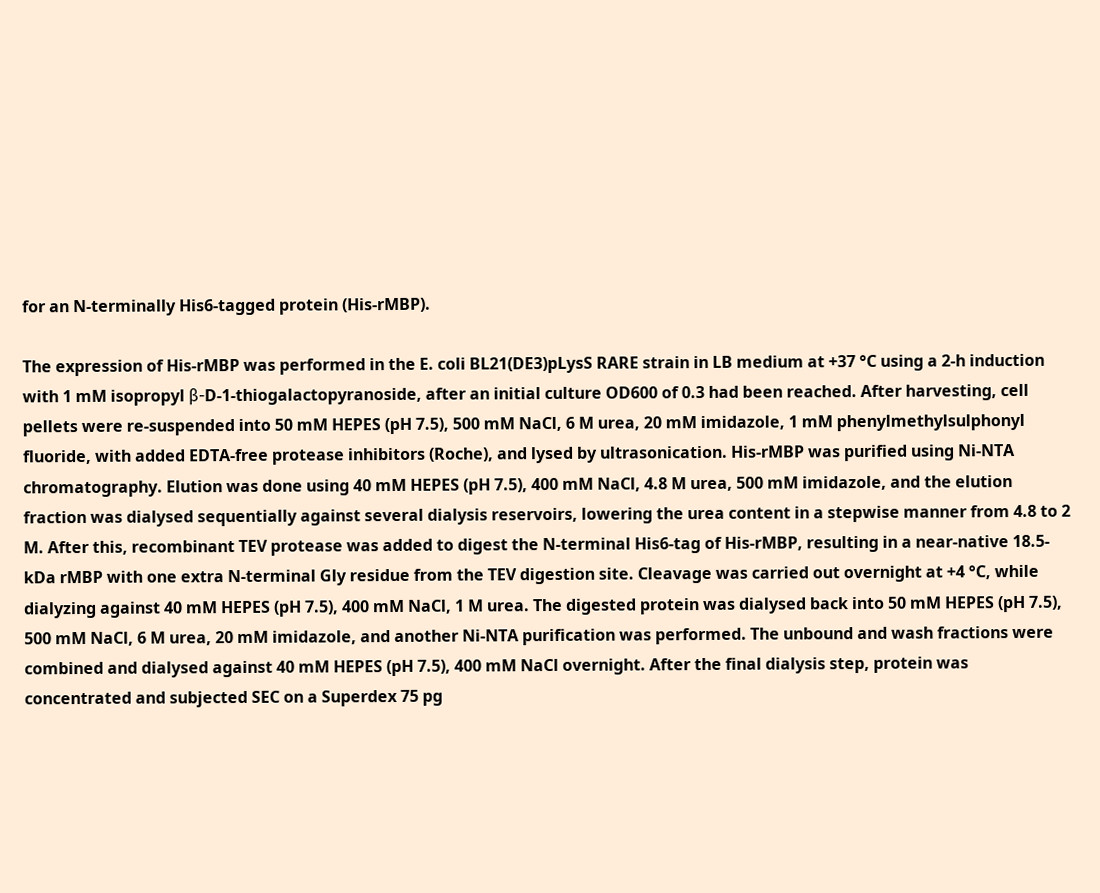for an N-terminally His6-tagged protein (His-rMBP).

The expression of His-rMBP was performed in the E. coli BL21(DE3)pLysS RARE strain in LB medium at +37 °C using a 2-h induction with 1 mM isopropyl β-D-1-thiogalactopyranoside, after an initial culture OD600 of 0.3 had been reached. After harvesting, cell pellets were re-suspended into 50 mM HEPES (pH 7.5), 500 mM NaCl, 6 M urea, 20 mM imidazole, 1 mM phenylmethylsulphonyl fluoride, with added EDTA-free protease inhibitors (Roche), and lysed by ultrasonication. His-rMBP was purified using Ni-NTA chromatography. Elution was done using 40 mM HEPES (pH 7.5), 400 mM NaCl, 4.8 M urea, 500 mM imidazole, and the elution fraction was dialysed sequentially against several dialysis reservoirs, lowering the urea content in a stepwise manner from 4.8 to 2 M. After this, recombinant TEV protease was added to digest the N-terminal His6-tag of His-rMBP, resulting in a near-native 18.5-kDa rMBP with one extra N-terminal Gly residue from the TEV digestion site. Cleavage was carried out overnight at +4 °C, while dialyzing against 40 mM HEPES (pH 7.5), 400 mM NaCl, 1 M urea. The digested protein was dialysed back into 50 mM HEPES (pH 7.5), 500 mM NaCl, 6 M urea, 20 mM imidazole, and another Ni-NTA purification was performed. The unbound and wash fractions were combined and dialysed against 40 mM HEPES (pH 7.5), 400 mM NaCl overnight. After the final dialysis step, protein was concentrated and subjected SEC on a Superdex 75 pg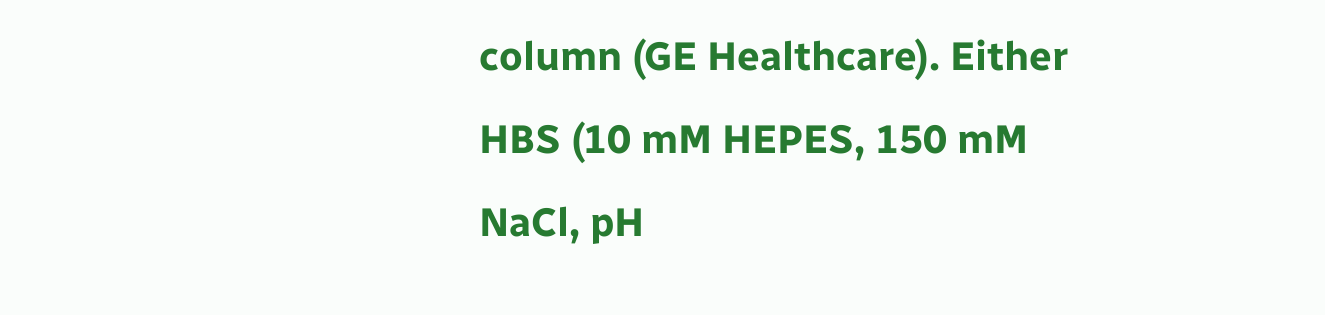column (GE Healthcare). Either HBS (10 mM HEPES, 150 mM NaCl, pH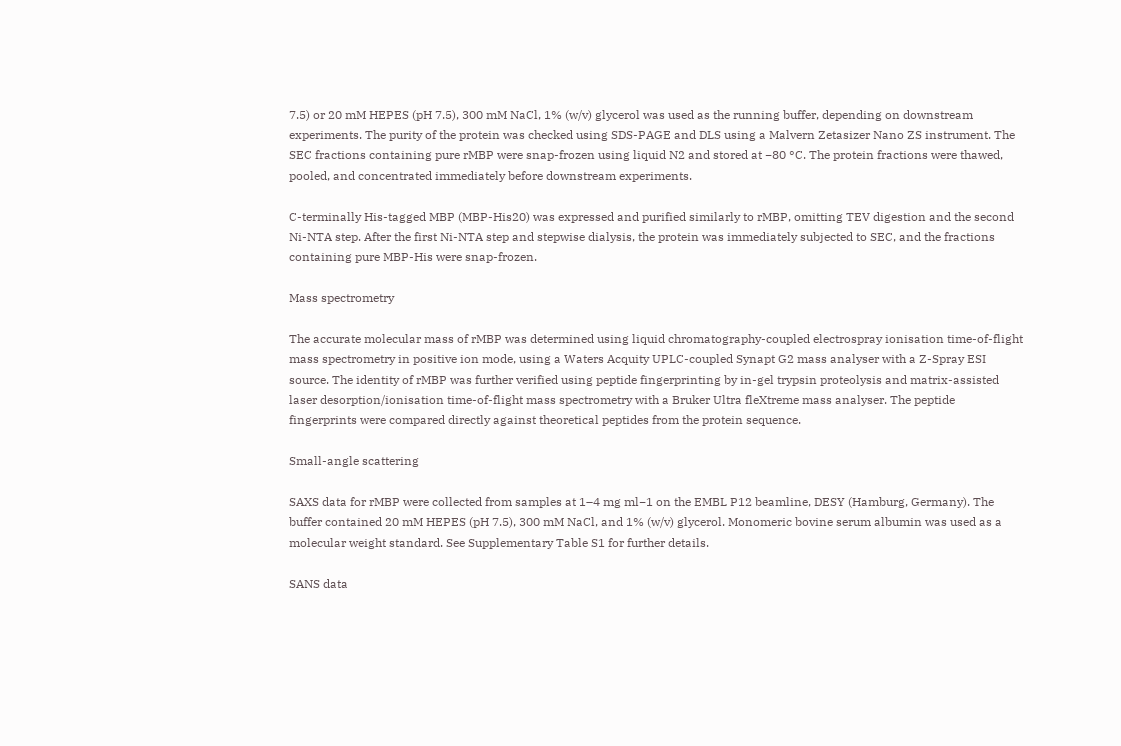7.5) or 20 mM HEPES (pH 7.5), 300 mM NaCl, 1% (w/v) glycerol was used as the running buffer, depending on downstream experiments. The purity of the protein was checked using SDS-PAGE and DLS using a Malvern Zetasizer Nano ZS instrument. The SEC fractions containing pure rMBP were snap-frozen using liquid N2 and stored at −80 °C. The protein fractions were thawed, pooled, and concentrated immediately before downstream experiments.

C-terminally His-tagged MBP (MBP-His20) was expressed and purified similarly to rMBP, omitting TEV digestion and the second Ni-NTA step. After the first Ni-NTA step and stepwise dialysis, the protein was immediately subjected to SEC, and the fractions containing pure MBP-His were snap-frozen.

Mass spectrometry

The accurate molecular mass of rMBP was determined using liquid chromatography-coupled electrospray ionisation time-of-flight mass spectrometry in positive ion mode, using a Waters Acquity UPLC-coupled Synapt G2 mass analyser with a Z-Spray ESI source. The identity of rMBP was further verified using peptide fingerprinting by in-gel trypsin proteolysis and matrix-assisted laser desorption/ionisation time-of-flight mass spectrometry with a Bruker Ultra fleXtreme mass analyser. The peptide fingerprints were compared directly against theoretical peptides from the protein sequence.

Small-angle scattering

SAXS data for rMBP were collected from samples at 1–4 mg ml−1 on the EMBL P12 beamline, DESY (Hamburg, Germany). The buffer contained 20 mM HEPES (pH 7.5), 300 mM NaCl, and 1% (w/v) glycerol. Monomeric bovine serum albumin was used as a molecular weight standard. See Supplementary Table S1 for further details.

SANS data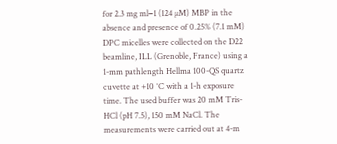for 2.3 mg ml−1 (124 µM) MBP in the absence and presence of 0.25% (7.1 mM) DPC micelles were collected on the D22 beamline, ILL (Grenoble, France) using a 1-mm pathlength Hellma 100-QS quartz cuvette at +10 °C with a 1-h exposure time. The used buffer was 20 mM Tris-HCl (pH 7.5), 150 mM NaCl. The measurements were carried out at 4-m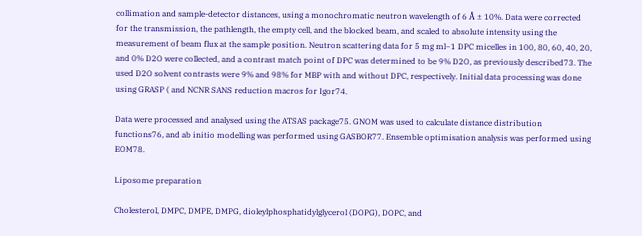collimation and sample-detector distances, using a monochromatic neutron wavelength of 6 Å ± 10%. Data were corrected for the transmission, the pathlength, the empty cell, and the blocked beam, and scaled to absolute intensity using the measurement of beam flux at the sample position. Neutron scattering data for 5 mg ml−1 DPC micelles in 100, 80, 60, 40, 20, and 0% D2O were collected, and a contrast match point of DPC was determined to be 9% D2O, as previously described73. The used D2O solvent contrasts were 9% and 98% for MBP with and without DPC, respectively. Initial data processing was done using GRASP ( and NCNR SANS reduction macros for Igor74.

Data were processed and analysed using the ATSAS package75. GNOM was used to calculate distance distribution functions76, and ab initio modelling was performed using GASBOR77. Ensemble optimisation analysis was performed using EOM78.

Liposome preparation

Cholesterol, DMPC, DMPE, DMPG, dioleylphosphatidylglycerol (DOPG), DOPC, and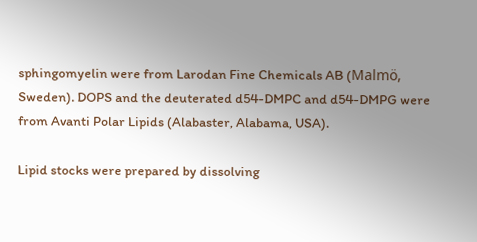sphingomyelin were from Larodan Fine Chemicals AB (Malmö, Sweden). DOPS and the deuterated d54-DMPC and d54-DMPG were from Avanti Polar Lipids (Alabaster, Alabama, USA).

Lipid stocks were prepared by dissolving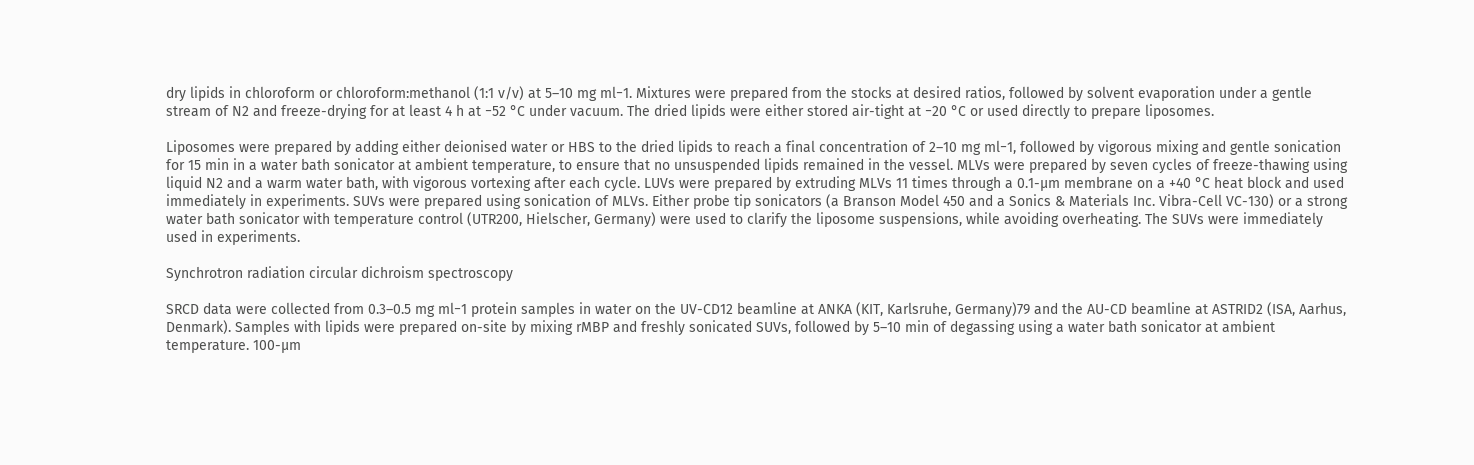dry lipids in chloroform or chloroform:methanol (1:1 v/v) at 5–10 mg ml−1. Mixtures were prepared from the stocks at desired ratios, followed by solvent evaporation under a gentle stream of N2 and freeze-drying for at least 4 h at −52 °C under vacuum. The dried lipids were either stored air-tight at −20 °C or used directly to prepare liposomes.

Liposomes were prepared by adding either deionised water or HBS to the dried lipids to reach a final concentration of 2–10 mg ml−1, followed by vigorous mixing and gentle sonication for 15 min in a water bath sonicator at ambient temperature, to ensure that no unsuspended lipids remained in the vessel. MLVs were prepared by seven cycles of freeze-thawing using liquid N2 and a warm water bath, with vigorous vortexing after each cycle. LUVs were prepared by extruding MLVs 11 times through a 0.1-µm membrane on a +40 °C heat block and used immediately in experiments. SUVs were prepared using sonication of MLVs. Either probe tip sonicators (a Branson Model 450 and a Sonics & Materials Inc. Vibra-Cell VC-130) or a strong water bath sonicator with temperature control (UTR200, Hielscher, Germany) were used to clarify the liposome suspensions, while avoiding overheating. The SUVs were immediately used in experiments.

Synchrotron radiation circular dichroism spectroscopy

SRCD data were collected from 0.3–0.5 mg ml−1 protein samples in water on the UV-CD12 beamline at ANKA (KIT, Karlsruhe, Germany)79 and the AU-CD beamline at ASTRID2 (ISA, Aarhus, Denmark). Samples with lipids were prepared on-site by mixing rMBP and freshly sonicated SUVs, followed by 5–10 min of degassing using a water bath sonicator at ambient temperature. 100-µm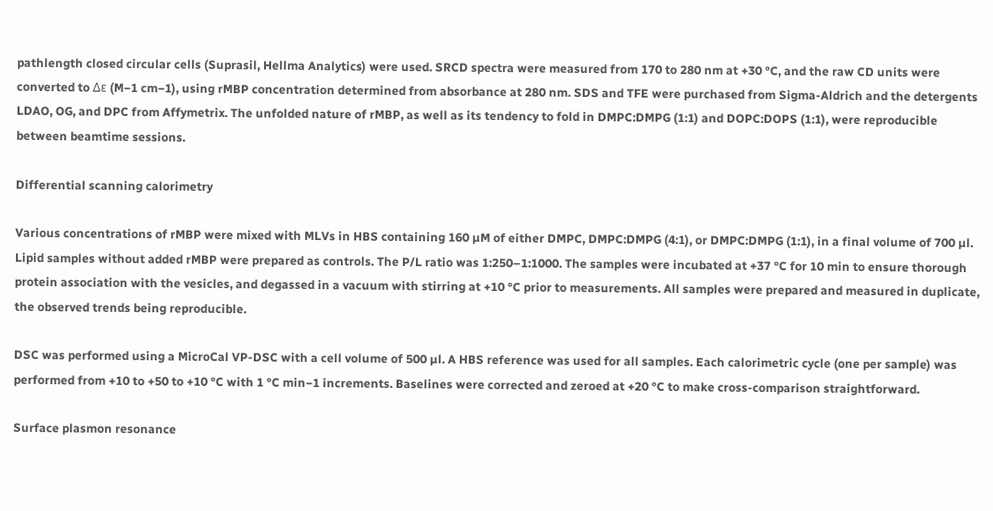pathlength closed circular cells (Suprasil, Hellma Analytics) were used. SRCD spectra were measured from 170 to 280 nm at +30 °C, and the raw CD units were converted to Δε (M−1 cm−1), using rMBP concentration determined from absorbance at 280 nm. SDS and TFE were purchased from Sigma-Aldrich and the detergents LDAO, OG, and DPC from Affymetrix. The unfolded nature of rMBP, as well as its tendency to fold in DMPC:DMPG (1:1) and DOPC:DOPS (1:1), were reproducible between beamtime sessions.

Differential scanning calorimetry

Various concentrations of rMBP were mixed with MLVs in HBS containing 160 µM of either DMPC, DMPC:DMPG (4:1), or DMPC:DMPG (1:1), in a final volume of 700 µl. Lipid samples without added rMBP were prepared as controls. The P/L ratio was 1:250–1:1000. The samples were incubated at +37 °C for 10 min to ensure thorough protein association with the vesicles, and degassed in a vacuum with stirring at +10 °C prior to measurements. All samples were prepared and measured in duplicate, the observed trends being reproducible.

DSC was performed using a MicroCal VP-DSC with a cell volume of 500 µl. A HBS reference was used for all samples. Each calorimetric cycle (one per sample) was performed from +10 to +50 to +10 °C with 1 °C min−1 increments. Baselines were corrected and zeroed at +20 °C to make cross-comparison straightforward.

Surface plasmon resonance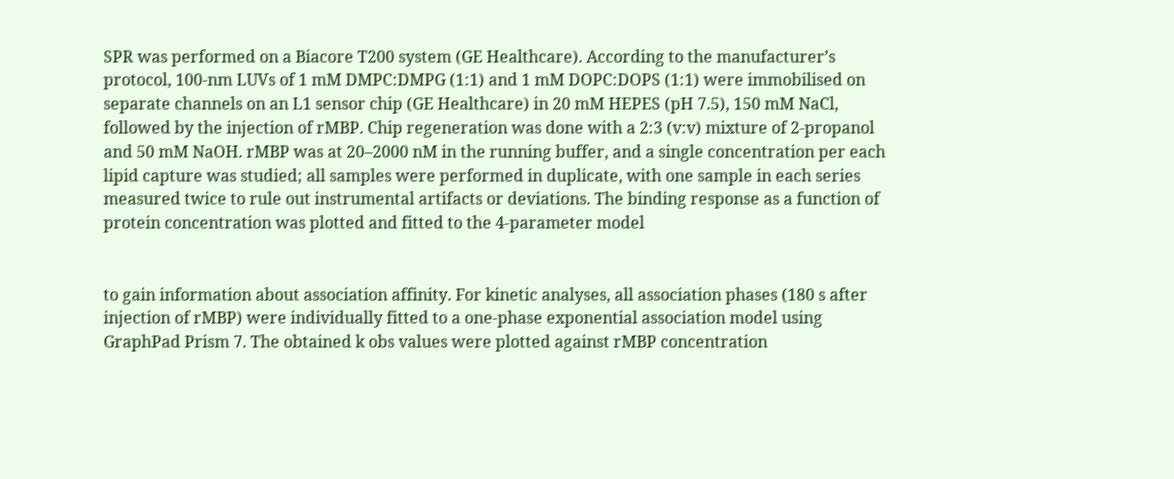SPR was performed on a Biacore T200 system (GE Healthcare). According to the manufacturer’s protocol, 100-nm LUVs of 1 mM DMPC:DMPG (1:1) and 1 mM DOPC:DOPS (1:1) were immobilised on separate channels on an L1 sensor chip (GE Healthcare) in 20 mM HEPES (pH 7.5), 150 mM NaCl, followed by the injection of rMBP. Chip regeneration was done with a 2:3 (v:v) mixture of 2-propanol and 50 mM NaOH. rMBP was at 20–2000 nM in the running buffer, and a single concentration per each lipid capture was studied; all samples were performed in duplicate, with one sample in each series measured twice to rule out instrumental artifacts or deviations. The binding response as a function of protein concentration was plotted and fitted to the 4-parameter model


to gain information about association affinity. For kinetic analyses, all association phases (180 s after injection of rMBP) were individually fitted to a one-phase exponential association model using GraphPad Prism 7. The obtained k obs values were plotted against rMBP concentration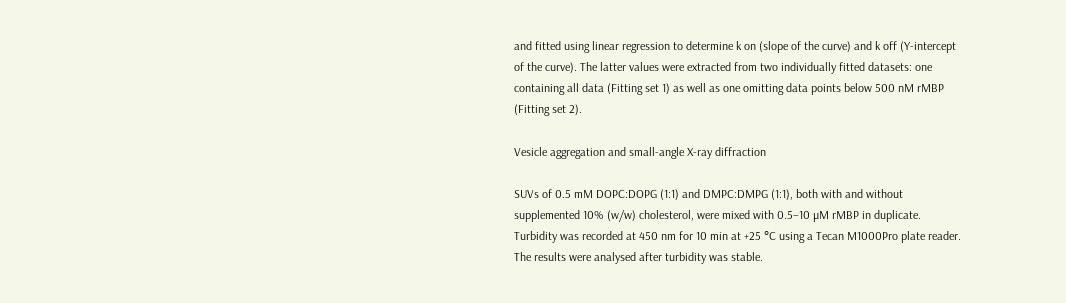and fitted using linear regression to determine k on (slope of the curve) and k off (Y-intercept of the curve). The latter values were extracted from two individually fitted datasets: one containing all data (Fitting set 1) as well as one omitting data points below 500 nM rMBP (Fitting set 2).

Vesicle aggregation and small-angle X-ray diffraction

SUVs of 0.5 mM DOPC:DOPG (1:1) and DMPC:DMPG (1:1), both with and without supplemented 10% (w/w) cholesterol, were mixed with 0.5–10 µM rMBP in duplicate. Turbidity was recorded at 450 nm for 10 min at +25 °C using a Tecan M1000Pro plate reader. The results were analysed after turbidity was stable.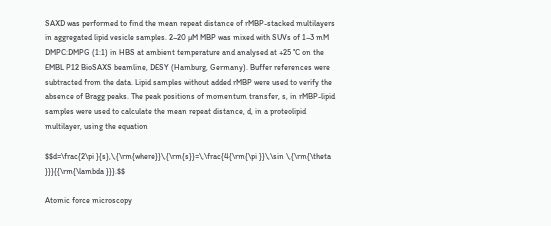SAXD was performed to find the mean repeat distance of rMBP-stacked multilayers in aggregated lipid vesicle samples. 2–20 µM MBP was mixed with SUVs of 1–3 mM DMPC:DMPG (1:1) in HBS at ambient temperature and analysed at +25 °C on the EMBL P12 BioSAXS beamline, DESY (Hamburg, Germany). Buffer references were subtracted from the data. Lipid samples without added rMBP were used to verify the absence of Bragg peaks. The peak positions of momentum transfer, s, in rMBP-lipid samples were used to calculate the mean repeat distance, d, in a proteolipid multilayer, using the equation

$$d=\frac{2\pi }{s},\,{\rm{where}}\,{\rm{s}}=\,\frac{4{\rm{\pi }}\,\sin \,{\rm{\theta }}}{{\rm{\lambda }}}.$$

Atomic force microscopy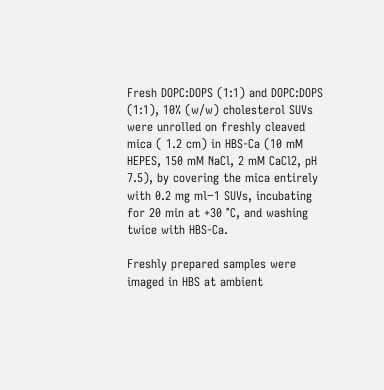Fresh DOPC:DOPS (1:1) and DOPC:DOPS (1:1), 10% (w/w) cholesterol SUVs were unrolled on freshly cleaved mica ( 1.2 cm) in HBS-Ca (10 mM HEPES, 150 mM NaCl, 2 mM CaCl2, pH 7.5), by covering the mica entirely with 0.2 mg ml−1 SUVs, incubating for 20 min at +30 °C, and washing twice with HBS-Ca.

Freshly prepared samples were imaged in HBS at ambient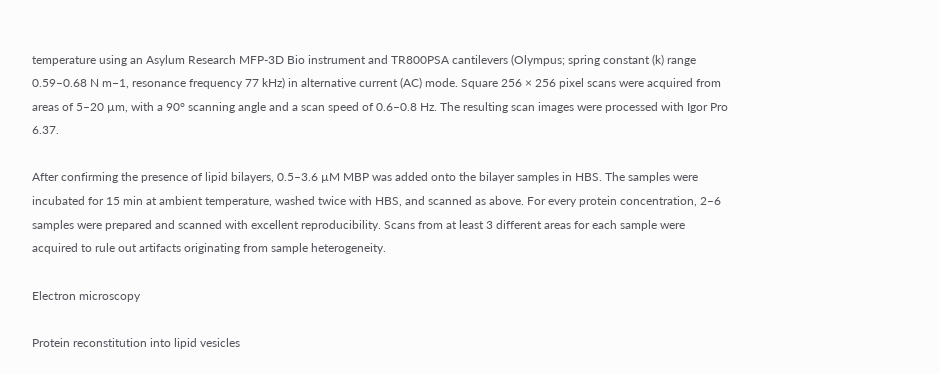temperature using an Asylum Research MFP-3D Bio instrument and TR800PSA cantilevers (Olympus; spring constant (k) range 0.59–0.68 N m−1, resonance frequency 77 kHz) in alternative current (AC) mode. Square 256 × 256 pixel scans were acquired from areas of 5–20 µm, with a 90° scanning angle and a scan speed of 0.6–0.8 Hz. The resulting scan images were processed with Igor Pro 6.37.

After confirming the presence of lipid bilayers, 0.5–3.6 µM MBP was added onto the bilayer samples in HBS. The samples were incubated for 15 min at ambient temperature, washed twice with HBS, and scanned as above. For every protein concentration, 2–6 samples were prepared and scanned with excellent reproducibility. Scans from at least 3 different areas for each sample were acquired to rule out artifacts originating from sample heterogeneity.

Electron microscopy

Protein reconstitution into lipid vesicles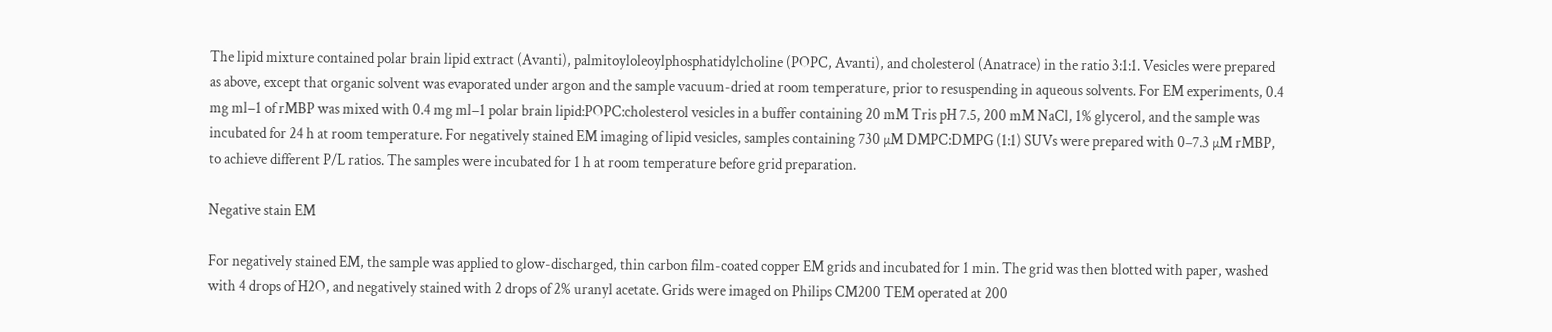The lipid mixture contained polar brain lipid extract (Avanti), palmitoyloleoylphosphatidylcholine (POPC, Avanti), and cholesterol (Anatrace) in the ratio 3:1:1. Vesicles were prepared as above, except that organic solvent was evaporated under argon and the sample vacuum-dried at room temperature, prior to resuspending in aqueous solvents. For EM experiments, 0.4 mg ml−1 of rMBP was mixed with 0.4 mg ml−1 polar brain lipid:POPC:cholesterol vesicles in a buffer containing 20 mM Tris pH 7.5, 200 mM NaCl, 1% glycerol, and the sample was incubated for 24 h at room temperature. For negatively stained EM imaging of lipid vesicles, samples containing 730 µM DMPC:DMPG (1:1) SUVs were prepared with 0–7.3 µM rMBP, to achieve different P/L ratios. The samples were incubated for 1 h at room temperature before grid preparation.

Negative stain EM

For negatively stained EM, the sample was applied to glow-discharged, thin carbon film-coated copper EM grids and incubated for 1 min. The grid was then blotted with paper, washed with 4 drops of H2O, and negatively stained with 2 drops of 2% uranyl acetate. Grids were imaged on Philips CM200 TEM operated at 200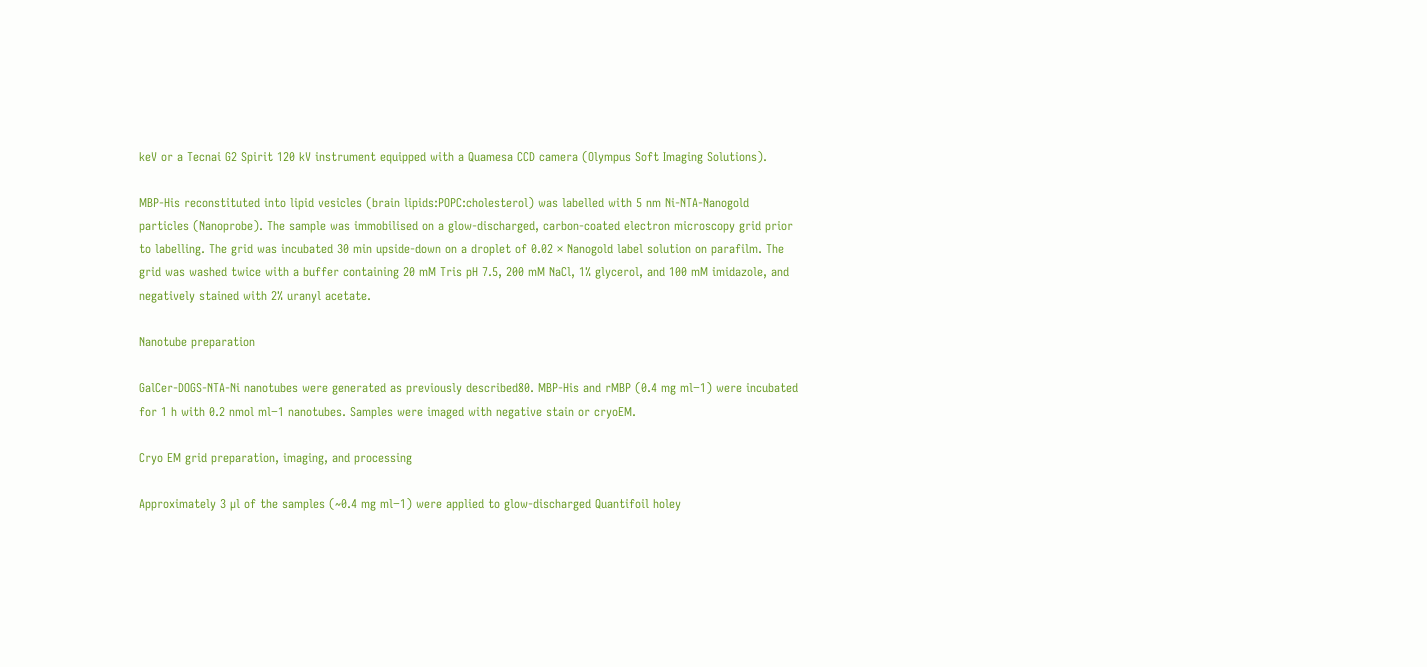keV or a Tecnai G2 Spirit 120 kV instrument equipped with a Quamesa CCD camera (Olympus Soft Imaging Solutions).

MBP-His reconstituted into lipid vesicles (brain lipids:POPC:cholesterol) was labelled with 5 nm Ni-NTA-Nanogold particles (Nanoprobe). The sample was immobilised on a glow-discharged, carbon-coated electron microscopy grid prior to labelling. The grid was incubated 30 min upside-down on a droplet of 0.02 × Nanogold label solution on parafilm. The grid was washed twice with a buffer containing 20 mM Tris pH 7.5, 200 mM NaCl, 1% glycerol, and 100 mM imidazole, and negatively stained with 2% uranyl acetate.

Nanotube preparation

GalCer-DOGS-NTA-Ni nanotubes were generated as previously described80. MBP-His and rMBP (0.4 mg ml−1) were incubated for 1 h with 0.2 nmol ml−1 nanotubes. Samples were imaged with negative stain or cryoEM.

Cryo EM grid preparation, imaging, and processing

Approximately 3 µl of the samples (~0.4 mg ml−1) were applied to glow-discharged Quantifoil holey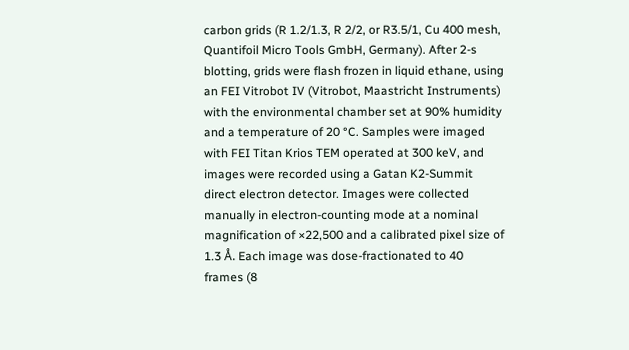carbon grids (R 1.2/1.3, R 2/2, or R3.5/1, Cu 400 mesh, Quantifoil Micro Tools GmbH, Germany). After 2-s blotting, grids were flash frozen in liquid ethane, using an FEI Vitrobot IV (Vitrobot, Maastricht Instruments) with the environmental chamber set at 90% humidity and a temperature of 20 °C. Samples were imaged with FEI Titan Krios TEM operated at 300 keV, and images were recorded using a Gatan K2-Summit direct electron detector. Images were collected manually in electron-counting mode at a nominal magnification of ×22,500 and a calibrated pixel size of 1.3 Å. Each image was dose-fractionated to 40 frames (8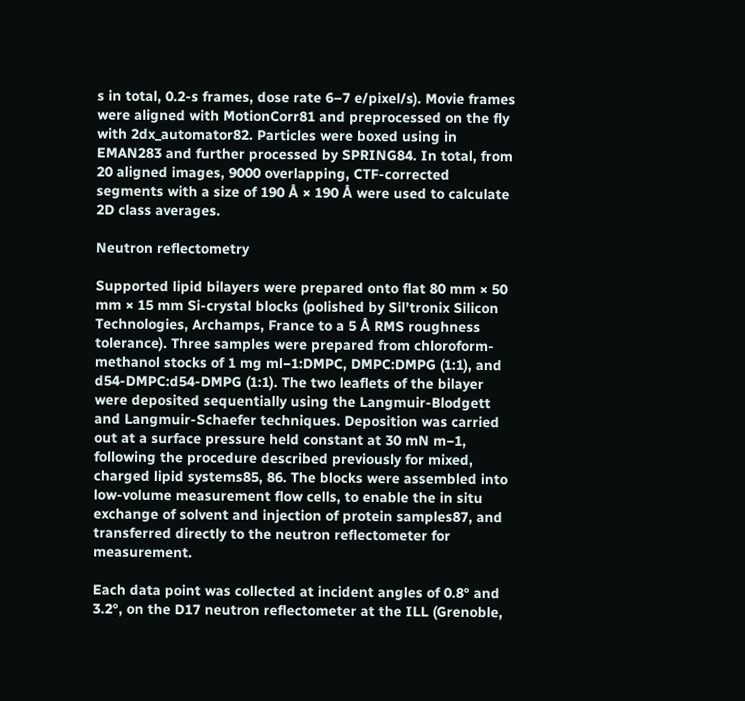s in total, 0.2-s frames, dose rate 6–7 e/pixel/s). Movie frames were aligned with MotionCorr81 and preprocessed on the fly with 2dx_automator82. Particles were boxed using in EMAN283 and further processed by SPRING84. In total, from 20 aligned images, 9000 overlapping, CTF-corrected segments with a size of 190 Å × 190 Å were used to calculate 2D class averages.

Neutron reflectometry

Supported lipid bilayers were prepared onto flat 80 mm × 50 mm × 15 mm Si-crystal blocks (polished by Sil’tronix Silicon Technologies, Archamps, France to a 5 Å RMS roughness tolerance). Three samples were prepared from chloroform-methanol stocks of 1 mg ml−1:DMPC, DMPC:DMPG (1:1), and d54-DMPC:d54-DMPG (1:1). The two leaflets of the bilayer were deposited sequentially using the Langmuir-Blodgett and Langmuir-Schaefer techniques. Deposition was carried out at a surface pressure held constant at 30 mN m−1, following the procedure described previously for mixed, charged lipid systems85, 86. The blocks were assembled into low-volume measurement flow cells, to enable the in situ exchange of solvent and injection of protein samples87, and transferred directly to the neutron reflectometer for measurement.

Each data point was collected at incident angles of 0.8° and 3.2°, on the D17 neutron reflectometer at the ILL (Grenoble,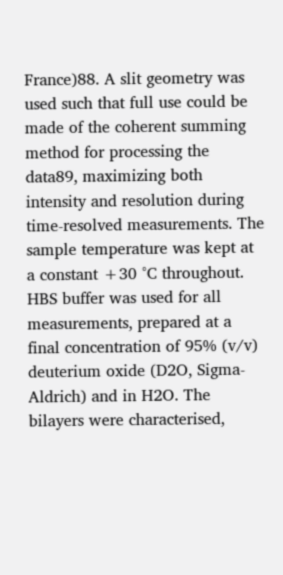France)88. A slit geometry was used such that full use could be made of the coherent summing method for processing the data89, maximizing both intensity and resolution during time-resolved measurements. The sample temperature was kept at a constant +30 °C throughout. HBS buffer was used for all measurements, prepared at a final concentration of 95% (v/v) deuterium oxide (D2O, Sigma-Aldrich) and in H2O. The bilayers were characterised,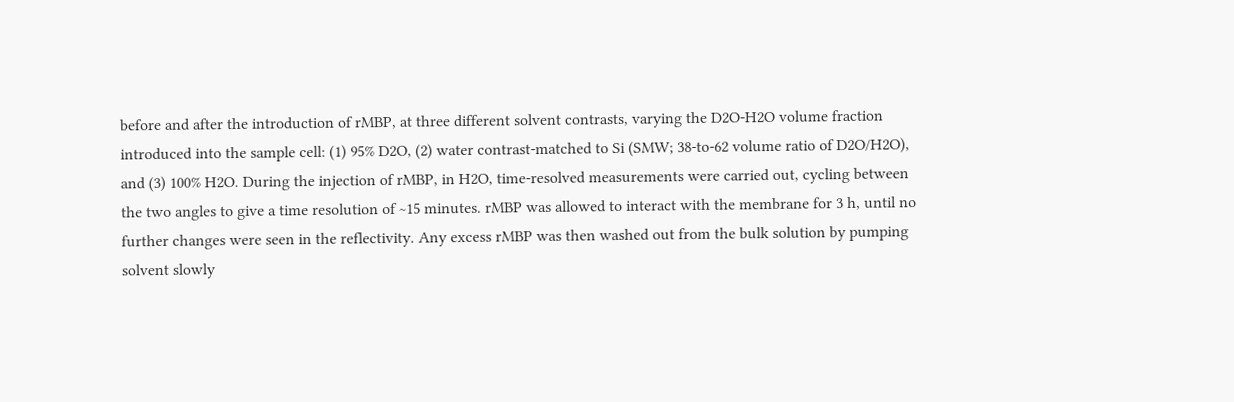before and after the introduction of rMBP, at three different solvent contrasts, varying the D2O-H2O volume fraction introduced into the sample cell: (1) 95% D2O, (2) water contrast-matched to Si (SMW; 38-to-62 volume ratio of D2O/H2O), and (3) 100% H2O. During the injection of rMBP, in H2O, time-resolved measurements were carried out, cycling between the two angles to give a time resolution of ~15 minutes. rMBP was allowed to interact with the membrane for 3 h, until no further changes were seen in the reflectivity. Any excess rMBP was then washed out from the bulk solution by pumping solvent slowly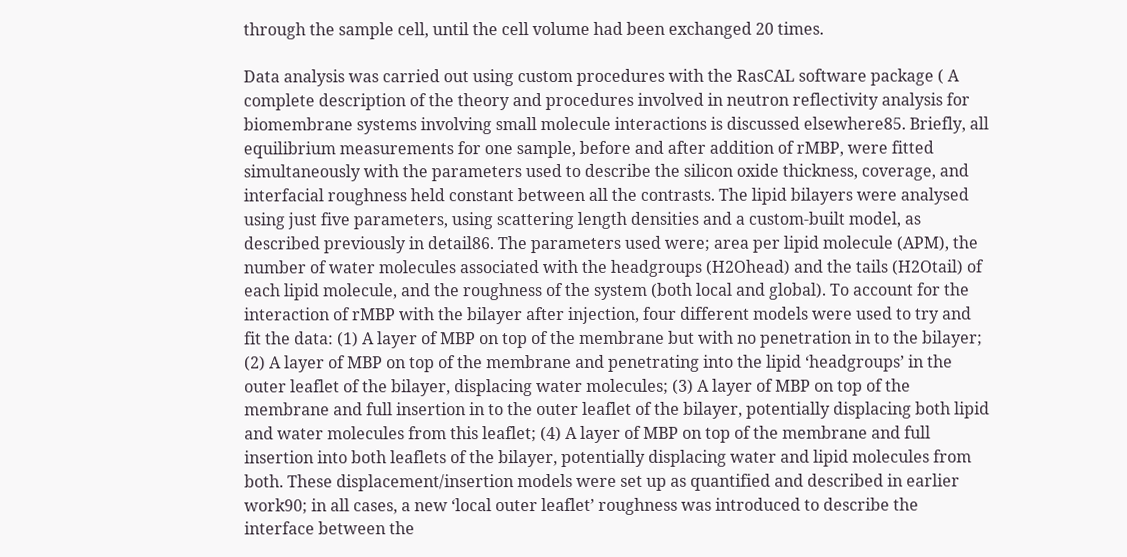through the sample cell, until the cell volume had been exchanged 20 times.

Data analysis was carried out using custom procedures with the RasCAL software package ( A complete description of the theory and procedures involved in neutron reflectivity analysis for biomembrane systems involving small molecule interactions is discussed elsewhere85. Briefly, all equilibrium measurements for one sample, before and after addition of rMBP, were fitted simultaneously with the parameters used to describe the silicon oxide thickness, coverage, and interfacial roughness held constant between all the contrasts. The lipid bilayers were analysed using just five parameters, using scattering length densities and a custom-built model, as described previously in detail86. The parameters used were; area per lipid molecule (APM), the number of water molecules associated with the headgroups (H2Ohead) and the tails (H2Otail) of each lipid molecule, and the roughness of the system (both local and global). To account for the interaction of rMBP with the bilayer after injection, four different models were used to try and fit the data: (1) A layer of MBP on top of the membrane but with no penetration in to the bilayer; (2) A layer of MBP on top of the membrane and penetrating into the lipid ‘headgroups’ in the outer leaflet of the bilayer, displacing water molecules; (3) A layer of MBP on top of the membrane and full insertion in to the outer leaflet of the bilayer, potentially displacing both lipid and water molecules from this leaflet; (4) A layer of MBP on top of the membrane and full insertion into both leaflets of the bilayer, potentially displacing water and lipid molecules from both. These displacement/insertion models were set up as quantified and described in earlier work90; in all cases, a new ‘local outer leaflet’ roughness was introduced to describe the interface between the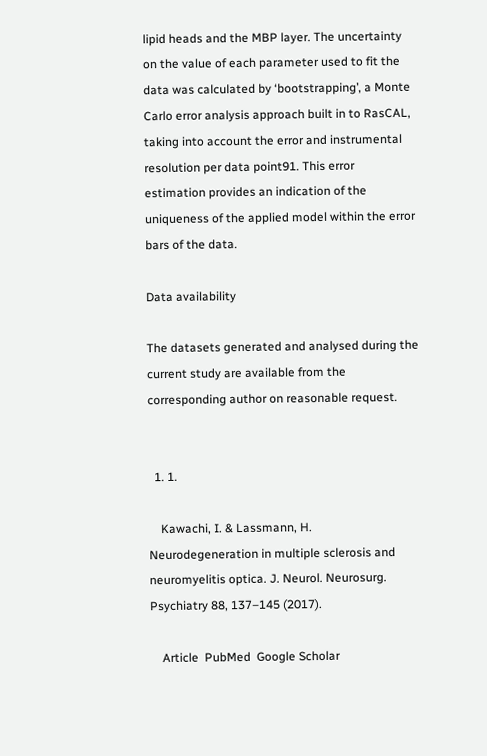lipid heads and the MBP layer. The uncertainty on the value of each parameter used to fit the data was calculated by ‘bootstrapping’, a Monte Carlo error analysis approach built in to RasCAL, taking into account the error and instrumental resolution per data point91. This error estimation provides an indication of the uniqueness of the applied model within the error bars of the data.

Data availability

The datasets generated and analysed during the current study are available from the corresponding author on reasonable request.


  1. 1.

    Kawachi, I. & Lassmann, H. Neurodegeneration in multiple sclerosis and neuromyelitis optica. J. Neurol. Neurosurg. Psychiatry 88, 137–145 (2017).

    Article  PubMed  Google Scholar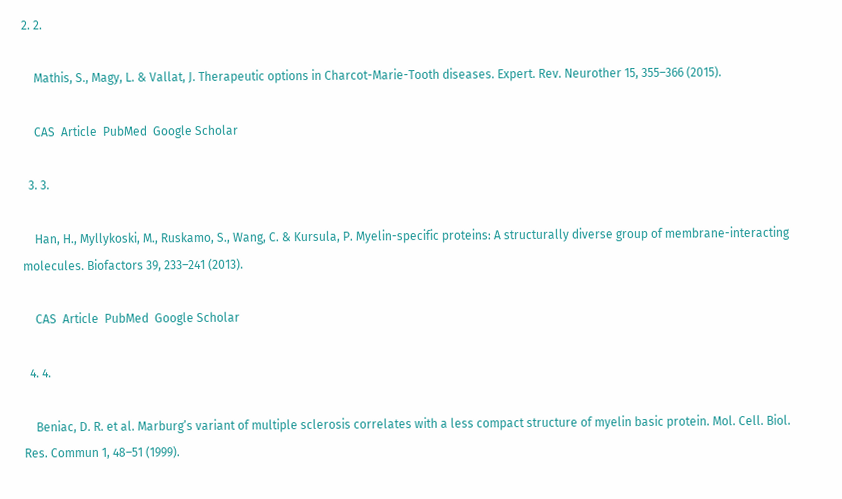2. 2.

    Mathis, S., Magy, L. & Vallat, J. Therapeutic options in Charcot-Marie-Tooth diseases. Expert. Rev. Neurother 15, 355–366 (2015).

    CAS  Article  PubMed  Google Scholar

  3. 3.

    Han, H., Myllykoski, M., Ruskamo, S., Wang, C. & Kursula, P. Myelin-specific proteins: A structurally diverse group of membrane-interacting molecules. Biofactors 39, 233–241 (2013).

    CAS  Article  PubMed  Google Scholar

  4. 4.

    Beniac, D. R. et al. Marburg’s variant of multiple sclerosis correlates with a less compact structure of myelin basic protein. Mol. Cell. Biol. Res. Commun 1, 48–51 (1999).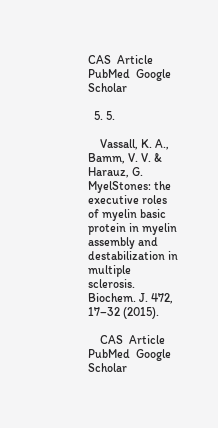CAS  Article  PubMed  Google Scholar

  5. 5.

    Vassall, K. A., Bamm, V. V. & Harauz, G. MyelStones: the executive roles of myelin basic protein in myelin assembly and destabilization in multiple sclerosis. Biochem. J. 472, 17–32 (2015).

    CAS  Article  PubMed  Google Scholar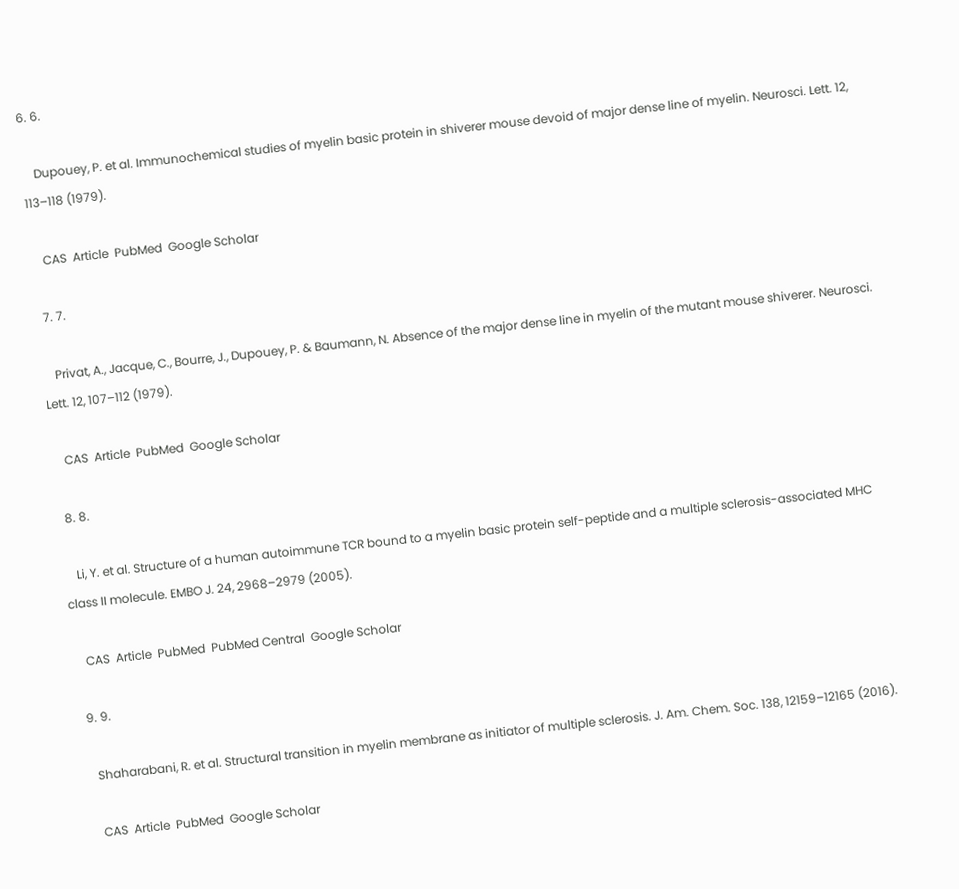6. 6.

    Dupouey, P. et al. Immunochemical studies of myelin basic protein in shiverer mouse devoid of major dense line of myelin. Neurosci. Lett. 12, 113–118 (1979).

    CAS  Article  PubMed  Google Scholar

  7. 7.

    Privat, A., Jacque, C., Bourre, J., Dupouey, P. & Baumann, N. Absence of the major dense line in myelin of the mutant mouse shiverer. Neurosci. Lett. 12, 107–112 (1979).

    CAS  Article  PubMed  Google Scholar

  8. 8.

    Li, Y. et al. Structure of a human autoimmune TCR bound to a myelin basic protein self-peptide and a multiple sclerosis-associated MHC class II molecule. EMBO J. 24, 2968–2979 (2005).

    CAS  Article  PubMed  PubMed Central  Google Scholar

  9. 9.

    Shaharabani, R. et al. Structural transition in myelin membrane as initiator of multiple sclerosis. J. Am. Chem. Soc. 138, 12159–12165 (2016).

    CAS  Article  PubMed  Google Scholar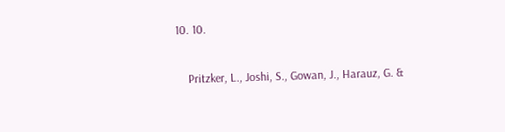10. 10.

    Pritzker, L., Joshi, S., Gowan, J., Harauz, G. &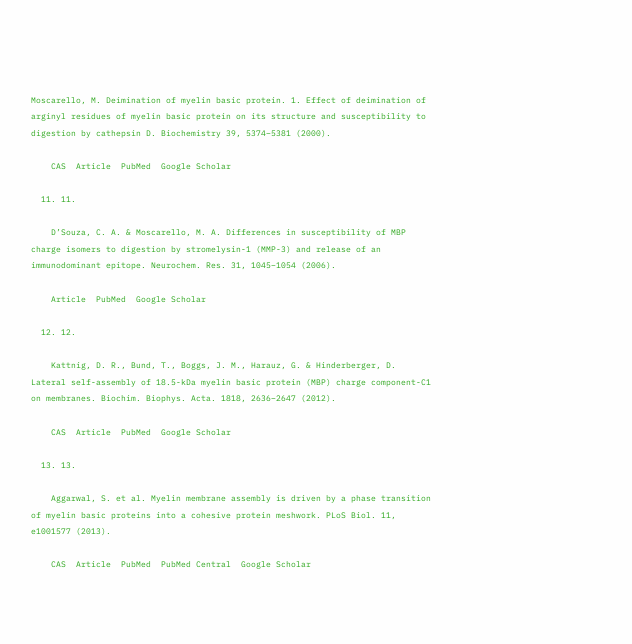Moscarello, M. Deimination of myelin basic protein. 1. Effect of deimination of arginyl residues of myelin basic protein on its structure and susceptibility to digestion by cathepsin D. Biochemistry 39, 5374–5381 (2000).

    CAS  Article  PubMed  Google Scholar

  11. 11.

    D’Souza, C. A. & Moscarello, M. A. Differences in susceptibility of MBP charge isomers to digestion by stromelysin-1 (MMP-3) and release of an immunodominant epitope. Neurochem. Res. 31, 1045–1054 (2006).

    Article  PubMed  Google Scholar

  12. 12.

    Kattnig, D. R., Bund, T., Boggs, J. M., Harauz, G. & Hinderberger, D. Lateral self-assembly of 18.5-kDa myelin basic protein (MBP) charge component-C1 on membranes. Biochim. Biophys. Acta. 1818, 2636–2647 (2012).

    CAS  Article  PubMed  Google Scholar

  13. 13.

    Aggarwal, S. et al. Myelin membrane assembly is driven by a phase transition of myelin basic proteins into a cohesive protein meshwork. PLoS Biol. 11, e1001577 (2013).

    CAS  Article  PubMed  PubMed Central  Google Scholar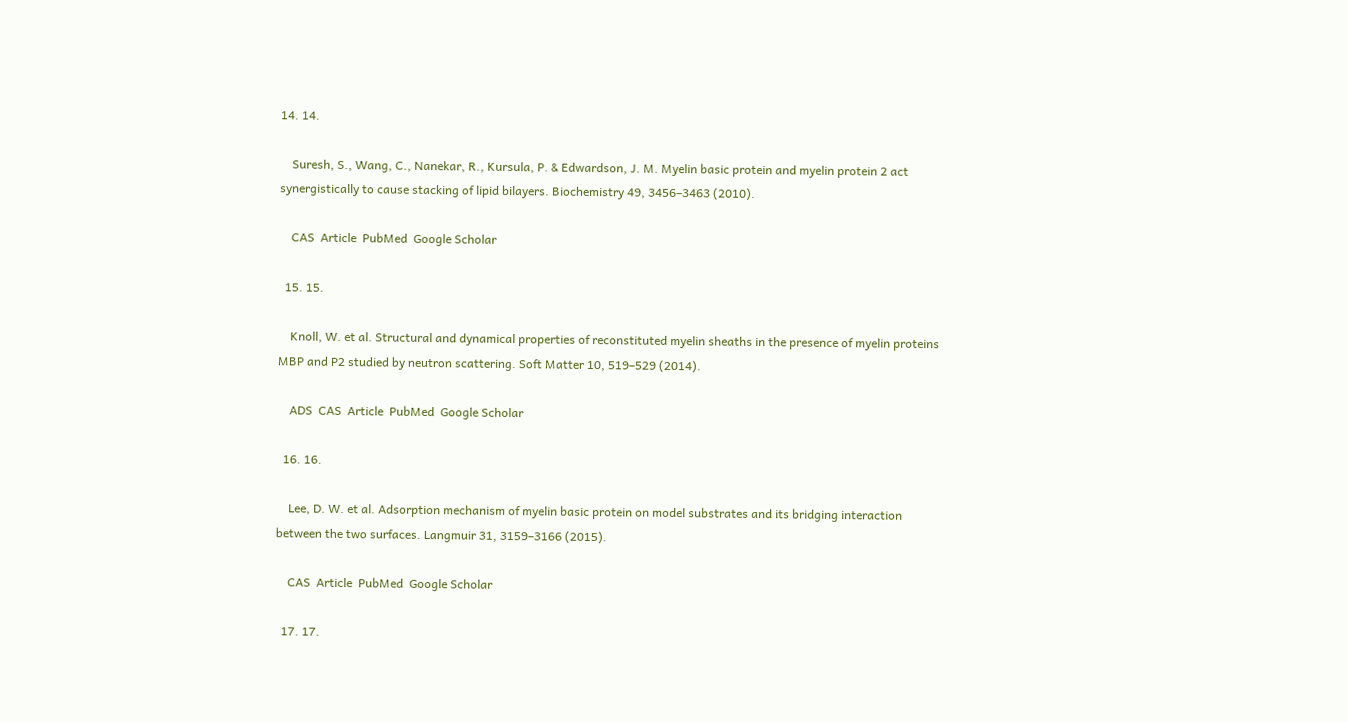14. 14.

    Suresh, S., Wang, C., Nanekar, R., Kursula, P. & Edwardson, J. M. Myelin basic protein and myelin protein 2 act synergistically to cause stacking of lipid bilayers. Biochemistry 49, 3456–3463 (2010).

    CAS  Article  PubMed  Google Scholar

  15. 15.

    Knoll, W. et al. Structural and dynamical properties of reconstituted myelin sheaths in the presence of myelin proteins MBP and P2 studied by neutron scattering. Soft Matter 10, 519–529 (2014).

    ADS  CAS  Article  PubMed  Google Scholar

  16. 16.

    Lee, D. W. et al. Adsorption mechanism of myelin basic protein on model substrates and its bridging interaction between the two surfaces. Langmuir 31, 3159–3166 (2015).

    CAS  Article  PubMed  Google Scholar

  17. 17.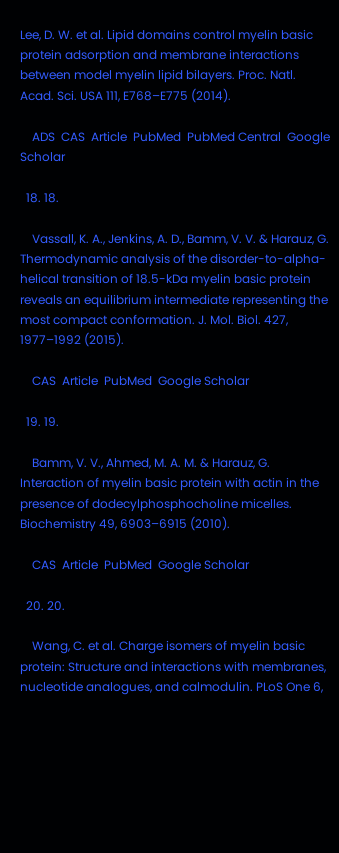Lee, D. W. et al. Lipid domains control myelin basic protein adsorption and membrane interactions between model myelin lipid bilayers. Proc. Natl. Acad. Sci. USA 111, E768–E775 (2014).

    ADS  CAS  Article  PubMed  PubMed Central  Google Scholar

  18. 18.

    Vassall, K. A., Jenkins, A. D., Bamm, V. V. & Harauz, G. Thermodynamic analysis of the disorder-to-alpha-helical transition of 18.5-kDa myelin basic protein reveals an equilibrium intermediate representing the most compact conformation. J. Mol. Biol. 427, 1977–1992 (2015).

    CAS  Article  PubMed  Google Scholar

  19. 19.

    Bamm, V. V., Ahmed, M. A. M. & Harauz, G. Interaction of myelin basic protein with actin in the presence of dodecylphosphocholine micelles. Biochemistry 49, 6903–6915 (2010).

    CAS  Article  PubMed  Google Scholar

  20. 20.

    Wang, C. et al. Charge isomers of myelin basic protein: Structure and interactions with membranes, nucleotide analogues, and calmodulin. PLoS One 6,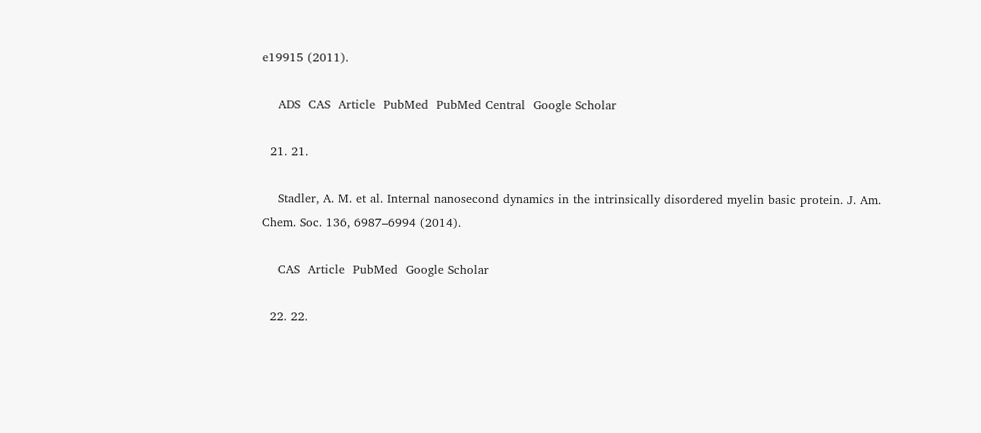e19915 (2011).

    ADS  CAS  Article  PubMed  PubMed Central  Google Scholar

  21. 21.

    Stadler, A. M. et al. Internal nanosecond dynamics in the intrinsically disordered myelin basic protein. J. Am. Chem. Soc. 136, 6987–6994 (2014).

    CAS  Article  PubMed  Google Scholar

  22. 22.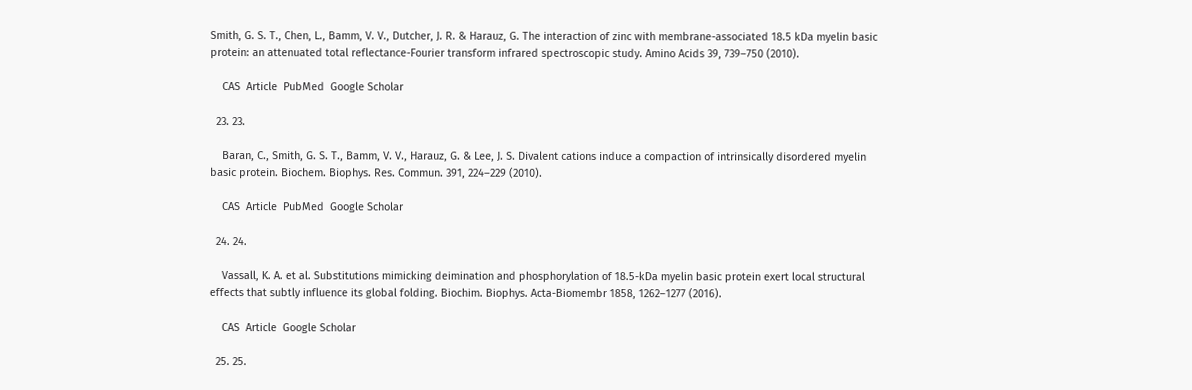Smith, G. S. T., Chen, L., Bamm, V. V., Dutcher, J. R. & Harauz, G. The interaction of zinc with membrane-associated 18.5 kDa myelin basic protein: an attenuated total reflectance-Fourier transform infrared spectroscopic study. Amino Acids 39, 739–750 (2010).

    CAS  Article  PubMed  Google Scholar

  23. 23.

    Baran, C., Smith, G. S. T., Bamm, V. V., Harauz, G. & Lee, J. S. Divalent cations induce a compaction of intrinsically disordered myelin basic protein. Biochem. Biophys. Res. Commun. 391, 224–229 (2010).

    CAS  Article  PubMed  Google Scholar

  24. 24.

    Vassall, K. A. et al. Substitutions mimicking deimination and phosphorylation of 18.5-kDa myelin basic protein exert local structural effects that subtly influence its global folding. Biochim. Biophys. Acta-Biomembr 1858, 1262–1277 (2016).

    CAS  Article  Google Scholar

  25. 25.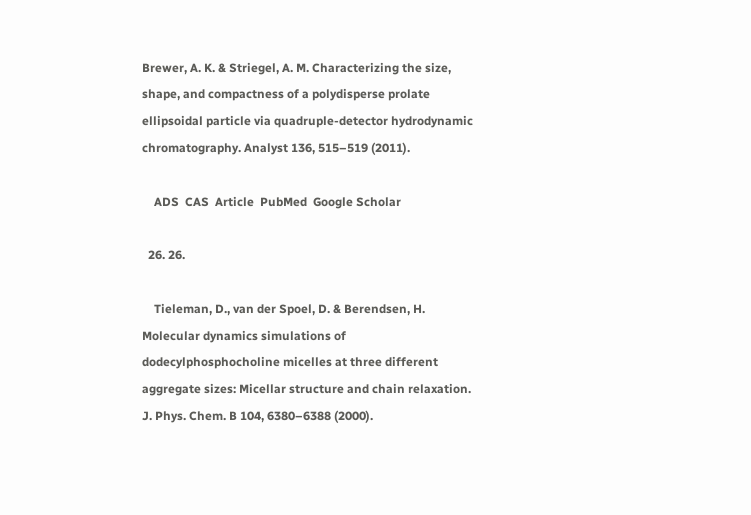Brewer, A. K. & Striegel, A. M. Characterizing the size, shape, and compactness of a polydisperse prolate ellipsoidal particle via quadruple-detector hydrodynamic chromatography. Analyst 136, 515–519 (2011).

    ADS  CAS  Article  PubMed  Google Scholar

  26. 26.

    Tieleman, D., van der Spoel, D. & Berendsen, H. Molecular dynamics simulations of dodecylphosphocholine micelles at three different aggregate sizes: Micellar structure and chain relaxation. J. Phys. Chem. B 104, 6380–6388 (2000).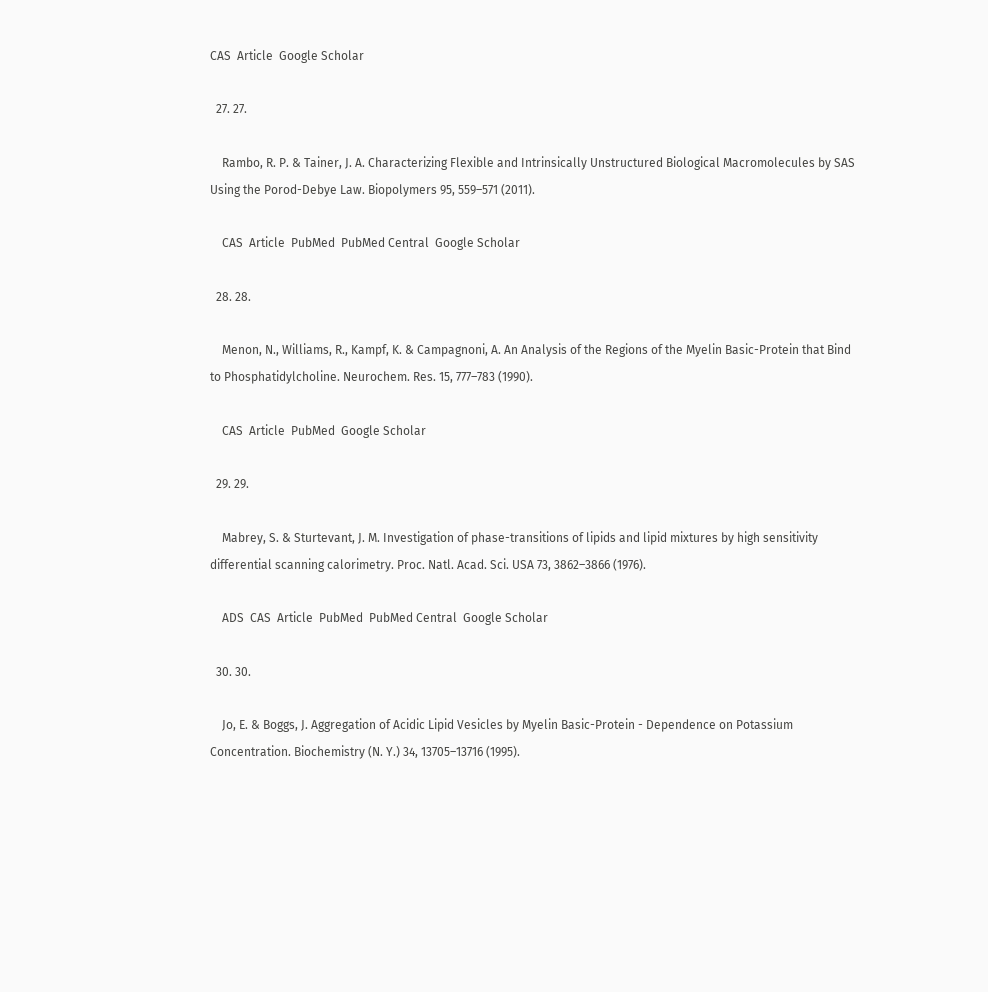CAS  Article  Google Scholar

  27. 27.

    Rambo, R. P. & Tainer, J. A. Characterizing Flexible and Intrinsically Unstructured Biological Macromolecules by SAS Using the Porod-Debye Law. Biopolymers 95, 559–571 (2011).

    CAS  Article  PubMed  PubMed Central  Google Scholar

  28. 28.

    Menon, N., Williams, R., Kampf, K. & Campagnoni, A. An Analysis of the Regions of the Myelin Basic-Protein that Bind to Phosphatidylcholine. Neurochem. Res. 15, 777–783 (1990).

    CAS  Article  PubMed  Google Scholar

  29. 29.

    Mabrey, S. & Sturtevant, J. M. Investigation of phase-transitions of lipids and lipid mixtures by high sensitivity differential scanning calorimetry. Proc. Natl. Acad. Sci. USA 73, 3862–3866 (1976).

    ADS  CAS  Article  PubMed  PubMed Central  Google Scholar

  30. 30.

    Jo, E. & Boggs, J. Aggregation of Acidic Lipid Vesicles by Myelin Basic-Protein - Dependence on Potassium Concentration. Biochemistry (N. Y.) 34, 13705–13716 (1995).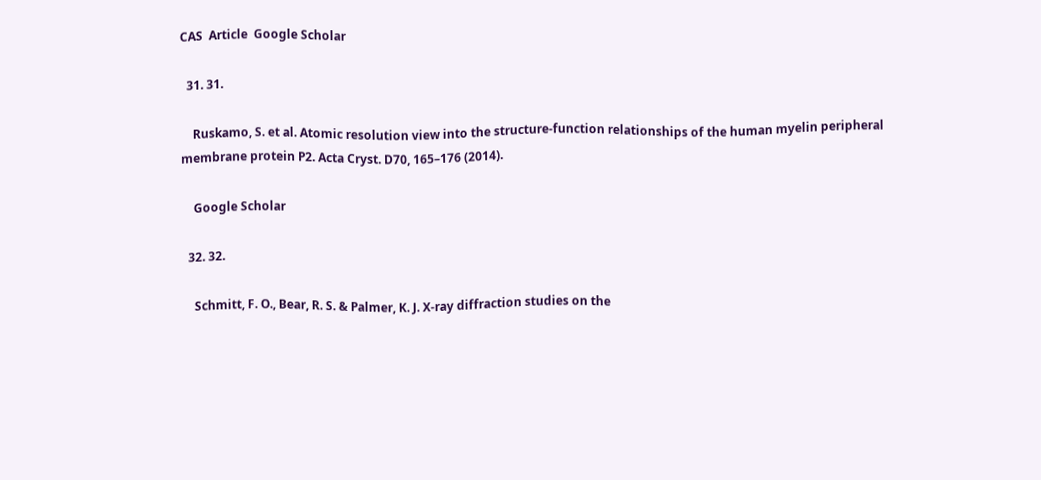CAS  Article  Google Scholar

  31. 31.

    Ruskamo, S. et al. Atomic resolution view into the structure-function relationships of the human myelin peripheral membrane protein P2. Acta Cryst. D70, 165–176 (2014).

    Google Scholar

  32. 32.

    Schmitt, F. O., Bear, R. S. & Palmer, K. J. X-ray diffraction studies on the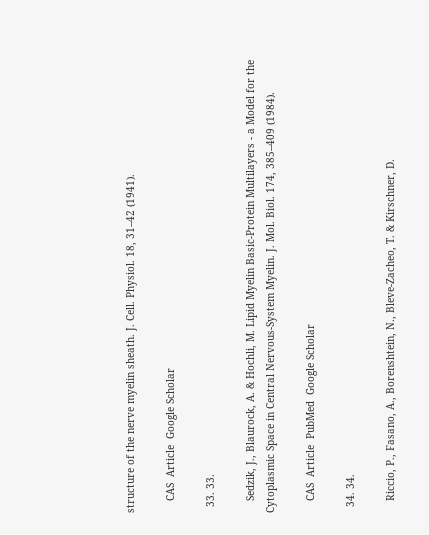structure of the nerve myelin sheath. J. Cell. Physiol. 18, 31–42 (1941).

    CAS  Article  Google Scholar

  33. 33.

    Sedzik, J., Blaurock, A. & Hochli, M. Lipid Myelin Basic-Protein Multilayers - a Model for the Cytoplasmic Space in Central Nervous-System Myelin. J. Mol. Biol. 174, 385–409 (1984).

    CAS  Article  PubMed  Google Scholar

  34. 34.

    Riccio, P., Fasano, A., Borenshtein, N., Bleve-Zacheo, T. & Kirschner, D.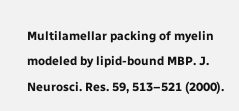Multilamellar packing of myelin modeled by lipid-bound MBP. J. Neurosci. Res. 59, 513–521 (2000).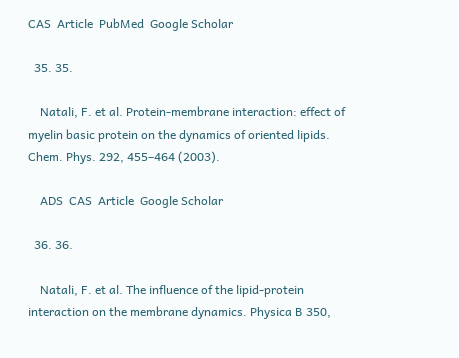CAS  Article  PubMed  Google Scholar

  35. 35.

    Natali, F. et al. Protein-membrane interaction: effect of myelin basic protein on the dynamics of oriented lipids. Chem. Phys. 292, 455–464 (2003).

    ADS  CAS  Article  Google Scholar

  36. 36.

    Natali, F. et al. The influence of the lipid-protein interaction on the membrane dynamics. Physica B 350,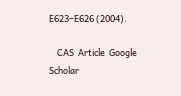E623–E626 (2004).

    CAS  Article  Google Scholar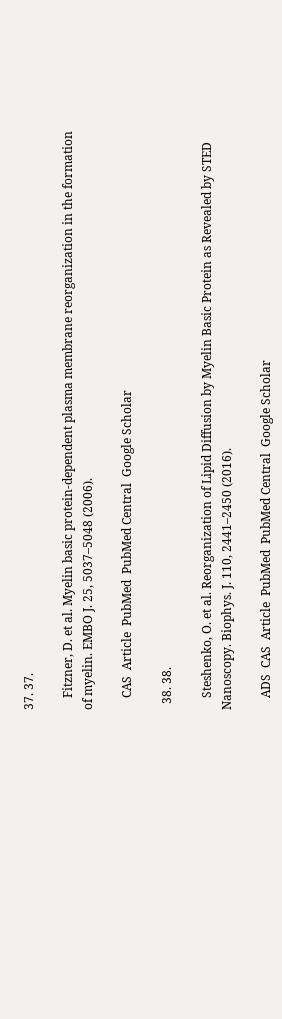37. 37.

    Fitzner, D. et al. Myelin basic protein-dependent plasma membrane reorganization in the formation of myelin. EMBO J. 25, 5037–5048 (2006).

    CAS  Article  PubMed  PubMed Central  Google Scholar

  38. 38.

    Steshenko, O. et al. Reorganization of Lipid Diffusion by Myelin Basic Protein as Revealed by STED Nanoscopy. Biophys. J. 110, 2441–2450 (2016).

    ADS  CAS  Article  PubMed  PubMed Central  Google Scholar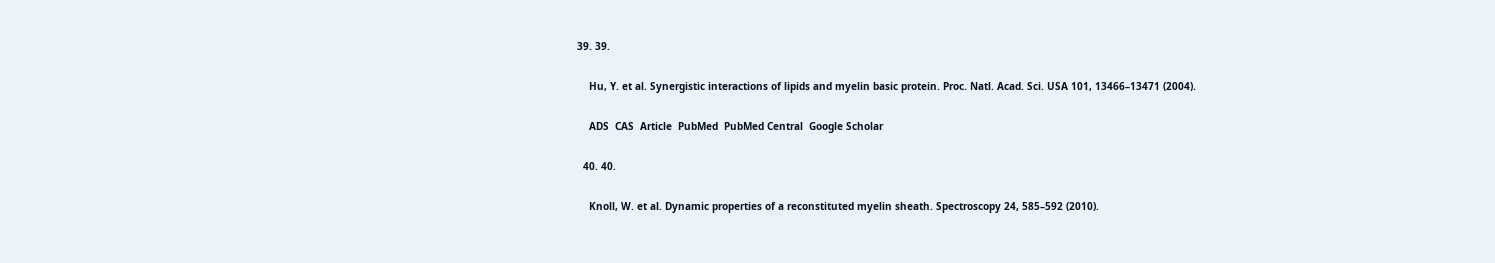39. 39.

    Hu, Y. et al. Synergistic interactions of lipids and myelin basic protein. Proc. Natl. Acad. Sci. USA 101, 13466–13471 (2004).

    ADS  CAS  Article  PubMed  PubMed Central  Google Scholar

  40. 40.

    Knoll, W. et al. Dynamic properties of a reconstituted myelin sheath. Spectroscopy 24, 585–592 (2010).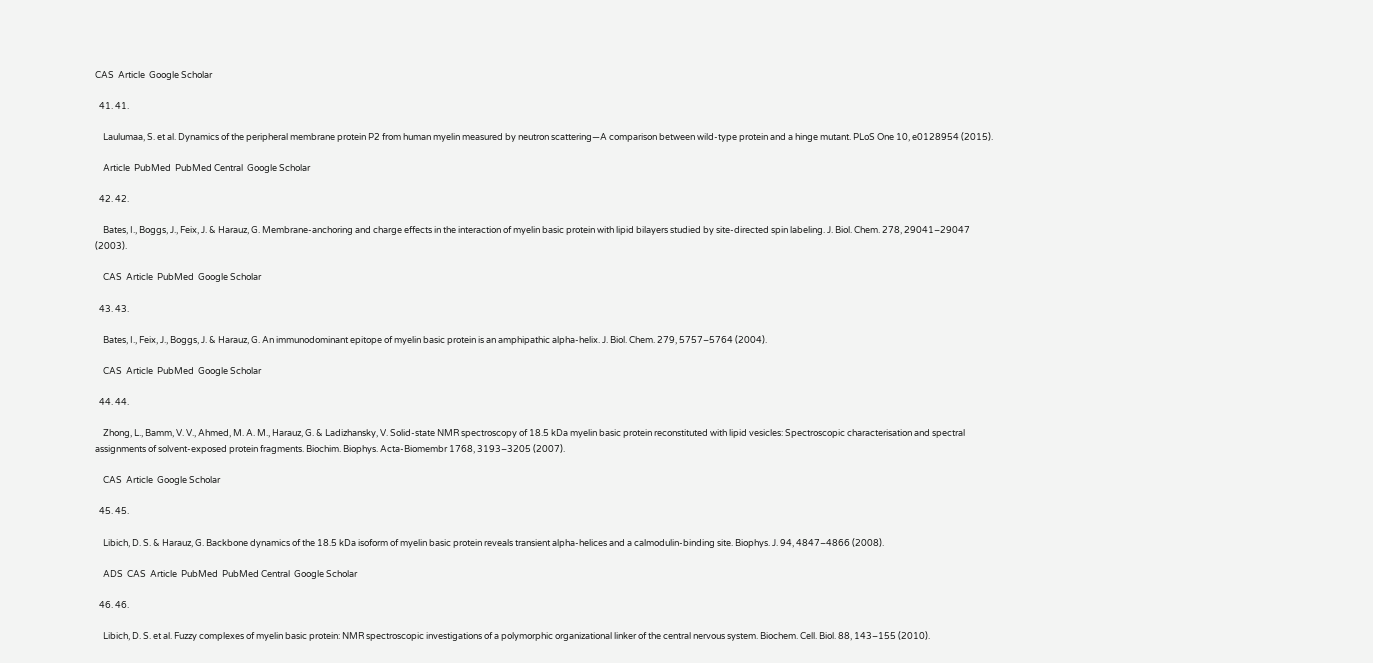CAS  Article  Google Scholar

  41. 41.

    Laulumaa, S. et al. Dynamics of the peripheral membrane protein P2 from human myelin measured by neutron scattering—A comparison between wild-type protein and a hinge mutant. PLoS One 10, e0128954 (2015).

    Article  PubMed  PubMed Central  Google Scholar

  42. 42.

    Bates, I., Boggs, J., Feix, J. & Harauz, G. Membrane-anchoring and charge effects in the interaction of myelin basic protein with lipid bilayers studied by site-directed spin labeling. J. Biol. Chem. 278, 29041–29047 (2003).

    CAS  Article  PubMed  Google Scholar

  43. 43.

    Bates, I., Feix, J., Boggs, J. & Harauz, G. An immunodominant epitope of myelin basic protein is an amphipathic alpha-helix. J. Biol. Chem. 279, 5757–5764 (2004).

    CAS  Article  PubMed  Google Scholar

  44. 44.

    Zhong, L., Bamm, V. V., Ahmed, M. A. M., Harauz, G. & Ladizhansky, V. Solid-state NMR spectroscopy of 18.5 kDa myelin basic protein reconstituted with lipid vesicles: Spectroscopic characterisation and spectral assignments of solvent-exposed protein fragments. Biochim. Biophys. Acta-Biomembr 1768, 3193–3205 (2007).

    CAS  Article  Google Scholar

  45. 45.

    Libich, D. S. & Harauz, G. Backbone dynamics of the 18.5 kDa isoform of myelin basic protein reveals transient alpha-helices and a calmodulin-binding site. Biophys. J. 94, 4847–4866 (2008).

    ADS  CAS  Article  PubMed  PubMed Central  Google Scholar

  46. 46.

    Libich, D. S. et al. Fuzzy complexes of myelin basic protein: NMR spectroscopic investigations of a polymorphic organizational linker of the central nervous system. Biochem. Cell. Biol. 88, 143–155 (2010).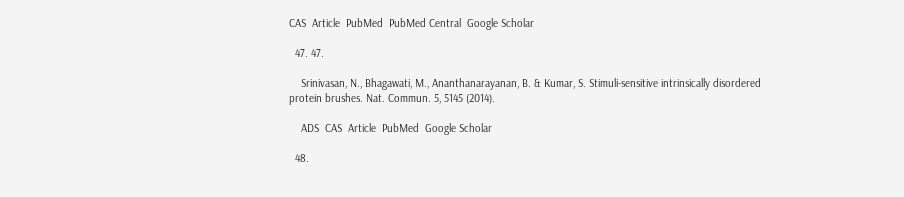CAS  Article  PubMed  PubMed Central  Google Scholar

  47. 47.

    Srinivasan, N., Bhagawati, M., Ananthanarayanan, B. & Kumar, S. Stimuli-sensitive intrinsically disordered protein brushes. Nat. Commun. 5, 5145 (2014).

    ADS  CAS  Article  PubMed  Google Scholar

  48.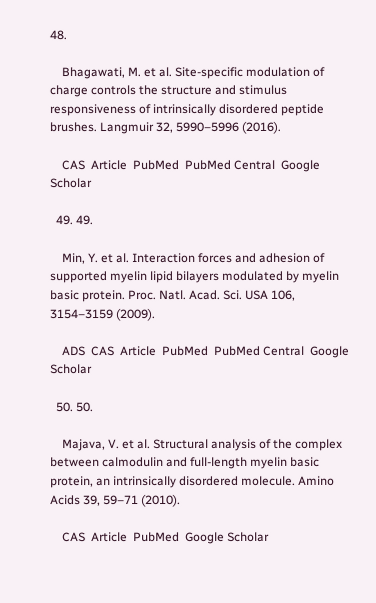48.

    Bhagawati, M. et al. Site-specific modulation of charge controls the structure and stimulus responsiveness of intrinsically disordered peptide brushes. Langmuir 32, 5990–5996 (2016).

    CAS  Article  PubMed  PubMed Central  Google Scholar

  49. 49.

    Min, Y. et al. Interaction forces and adhesion of supported myelin lipid bilayers modulated by myelin basic protein. Proc. Natl. Acad. Sci. USA 106, 3154–3159 (2009).

    ADS  CAS  Article  PubMed  PubMed Central  Google Scholar

  50. 50.

    Majava, V. et al. Structural analysis of the complex between calmodulin and full-length myelin basic protein, an intrinsically disordered molecule. Amino Acids 39, 59–71 (2010).

    CAS  Article  PubMed  Google Scholar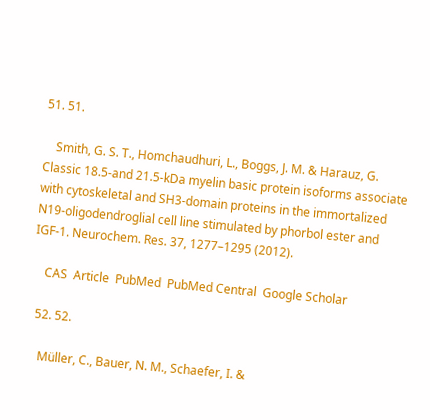51. 51.

    Smith, G. S. T., Homchaudhuri, L., Boggs, J. M. & Harauz, G. Classic 18.5-and 21.5-kDa myelin basic protein isoforms associate with cytoskeletal and SH3-domain proteins in the immortalized N19-oligodendroglial cell line stimulated by phorbol ester and IGF-1. Neurochem. Res. 37, 1277–1295 (2012).

    CAS  Article  PubMed  PubMed Central  Google Scholar

  52. 52.

    Müller, C., Bauer, N. M., Schaefer, I. &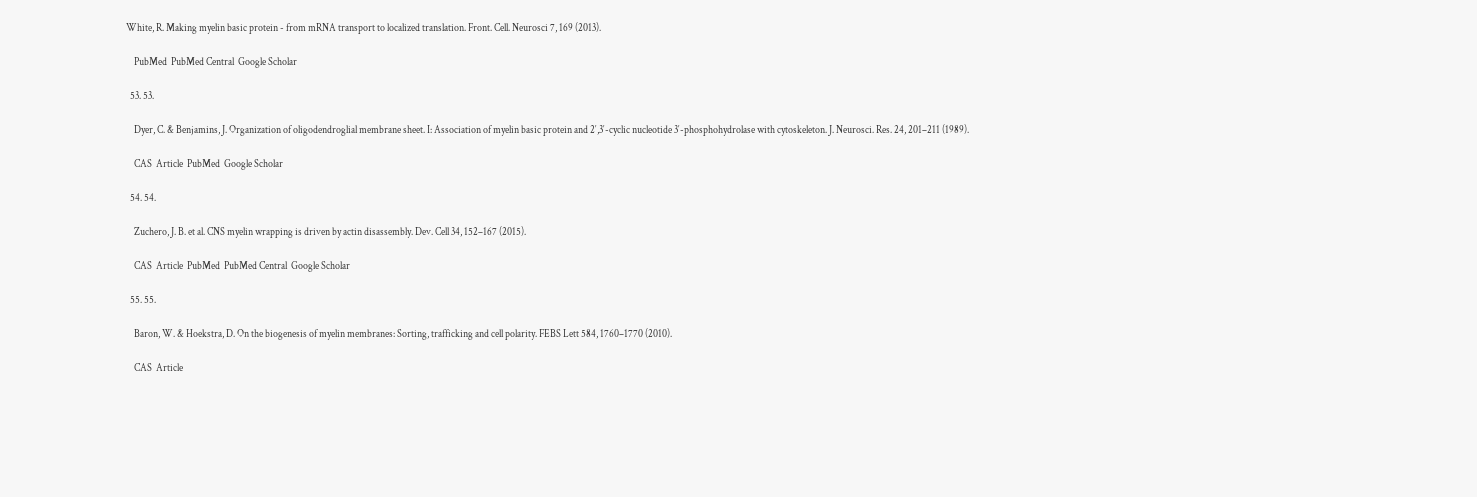White, R. Making myelin basic protein - from mRNA transport to localized translation. Front. Cell. Neurosci 7, 169 (2013).

    PubMed  PubMed Central  Google Scholar

  53. 53.

    Dyer, C. & Benjamins, J. Organization of oligodendroglial membrane sheet. I: Association of myelin basic protein and 2′,3′-cyclic nucleotide 3′-phosphohydrolase with cytoskeleton. J. Neurosci. Res. 24, 201–211 (1989).

    CAS  Article  PubMed  Google Scholar

  54. 54.

    Zuchero, J. B. et al. CNS myelin wrapping is driven by actin disassembly. Dev. Cell 34, 152–167 (2015).

    CAS  Article  PubMed  PubMed Central  Google Scholar

  55. 55.

    Baron, W. & Hoekstra, D. On the biogenesis of myelin membranes: Sorting, trafficking and cell polarity. FEBS Lett 584, 1760–1770 (2010).

    CAS  Article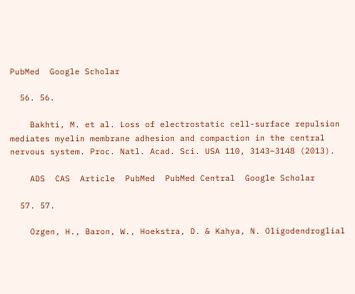PubMed  Google Scholar

  56. 56.

    Bakhti, M. et al. Loss of electrostatic cell-surface repulsion mediates myelin membrane adhesion and compaction in the central nervous system. Proc. Natl. Acad. Sci. USA 110, 3143–3148 (2013).

    ADS  CAS  Article  PubMed  PubMed Central  Google Scholar

  57. 57.

    Ozgen, H., Baron, W., Hoekstra, D. & Kahya, N. Oligodendroglial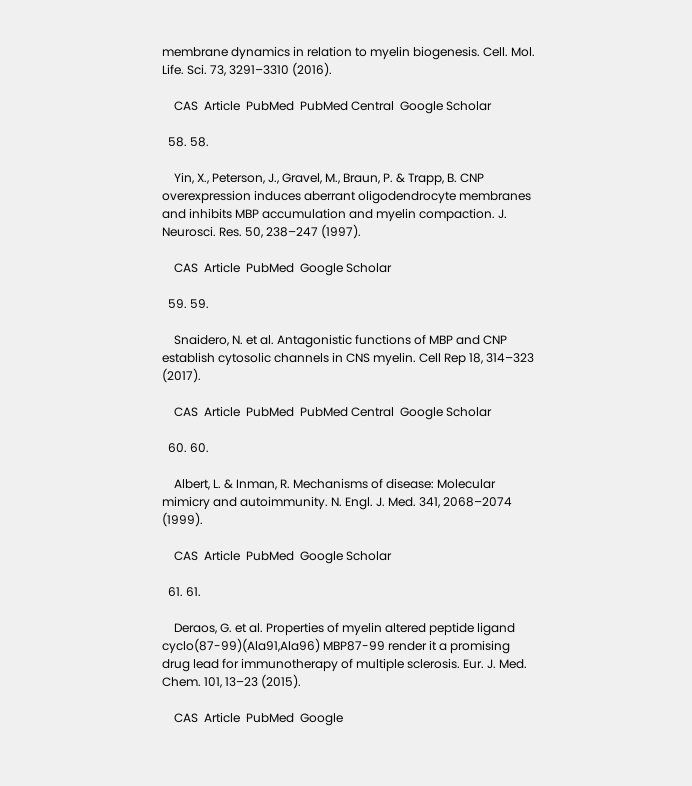membrane dynamics in relation to myelin biogenesis. Cell. Mol. Life. Sci. 73, 3291–3310 (2016).

    CAS  Article  PubMed  PubMed Central  Google Scholar

  58. 58.

    Yin, X., Peterson, J., Gravel, M., Braun, P. & Trapp, B. CNP overexpression induces aberrant oligodendrocyte membranes and inhibits MBP accumulation and myelin compaction. J. Neurosci. Res. 50, 238–247 (1997).

    CAS  Article  PubMed  Google Scholar

  59. 59.

    Snaidero, N. et al. Antagonistic functions of MBP and CNP establish cytosolic channels in CNS myelin. Cell Rep 18, 314–323 (2017).

    CAS  Article  PubMed  PubMed Central  Google Scholar

  60. 60.

    Albert, L. & Inman, R. Mechanisms of disease: Molecular mimicry and autoimmunity. N. Engl. J. Med. 341, 2068–2074 (1999).

    CAS  Article  PubMed  Google Scholar

  61. 61.

    Deraos, G. et al. Properties of myelin altered peptide ligand cyclo(87-99)(Ala91,Ala96) MBP87-99 render it a promising drug lead for immunotherapy of multiple sclerosis. Eur. J. Med. Chem. 101, 13–23 (2015).

    CAS  Article  PubMed  Google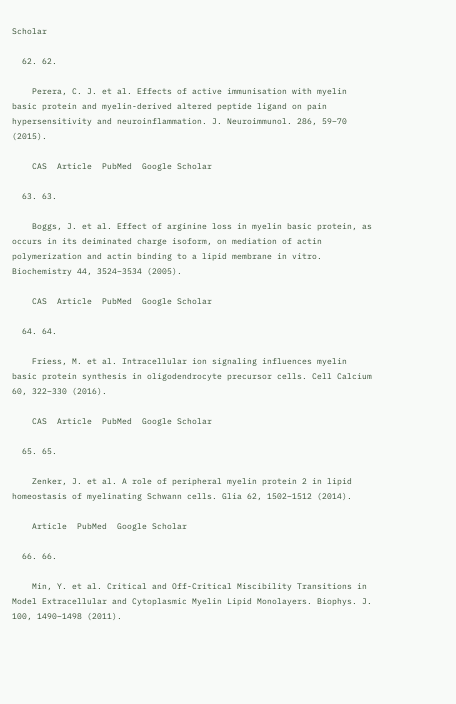Scholar

  62. 62.

    Perera, C. J. et al. Effects of active immunisation with myelin basic protein and myelin-derived altered peptide ligand on pain hypersensitivity and neuroinflammation. J. Neuroimmunol. 286, 59–70 (2015).

    CAS  Article  PubMed  Google Scholar

  63. 63.

    Boggs, J. et al. Effect of arginine loss in myelin basic protein, as occurs in its deiminated charge isoform, on mediation of actin polymerization and actin binding to a lipid membrane in vitro. Biochemistry 44, 3524–3534 (2005).

    CAS  Article  PubMed  Google Scholar

  64. 64.

    Friess, M. et al. Intracellular ion signaling influences myelin basic protein synthesis in oligodendrocyte precursor cells. Cell Calcium 60, 322–330 (2016).

    CAS  Article  PubMed  Google Scholar

  65. 65.

    Zenker, J. et al. A role of peripheral myelin protein 2 in lipid homeostasis of myelinating Schwann cells. Glia 62, 1502–1512 (2014).

    Article  PubMed  Google Scholar

  66. 66.

    Min, Y. et al. Critical and Off-Critical Miscibility Transitions in Model Extracellular and Cytoplasmic Myelin Lipid Monolayers. Biophys. J. 100, 1490–1498 (2011).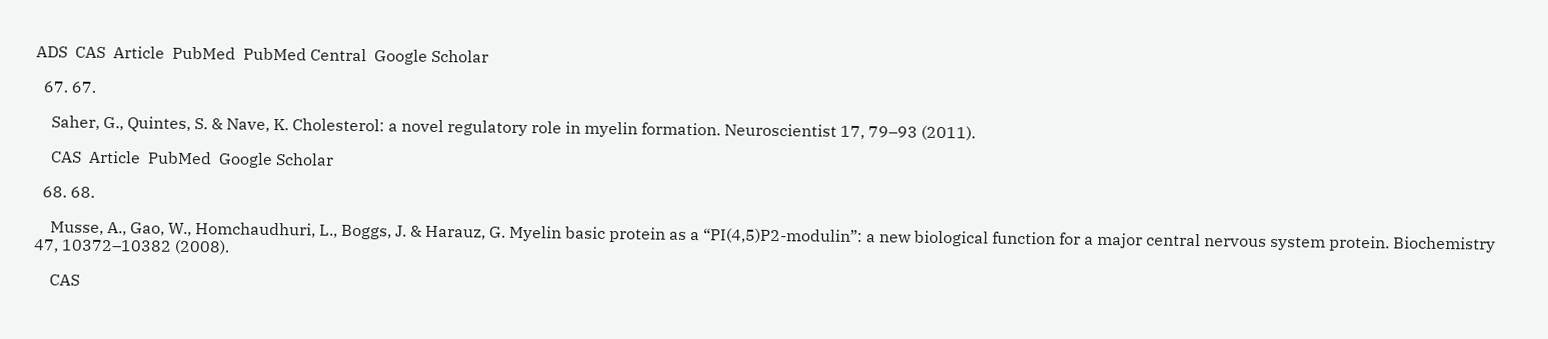ADS  CAS  Article  PubMed  PubMed Central  Google Scholar

  67. 67.

    Saher, G., Quintes, S. & Nave, K. Cholesterol: a novel regulatory role in myelin formation. Neuroscientist 17, 79–93 (2011).

    CAS  Article  PubMed  Google Scholar

  68. 68.

    Musse, A., Gao, W., Homchaudhuri, L., Boggs, J. & Harauz, G. Myelin basic protein as a “PI(4,5)P2-modulin”: a new biological function for a major central nervous system protein. Biochemistry 47, 10372–10382 (2008).

    CAS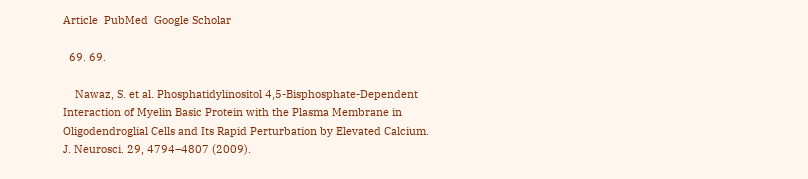Article  PubMed  Google Scholar

  69. 69.

    Nawaz, S. et al. Phosphatidylinositol 4,5-Bisphosphate-Dependent Interaction of Myelin Basic Protein with the Plasma Membrane in Oligodendroglial Cells and Its Rapid Perturbation by Elevated Calcium. J. Neurosci. 29, 4794–4807 (2009).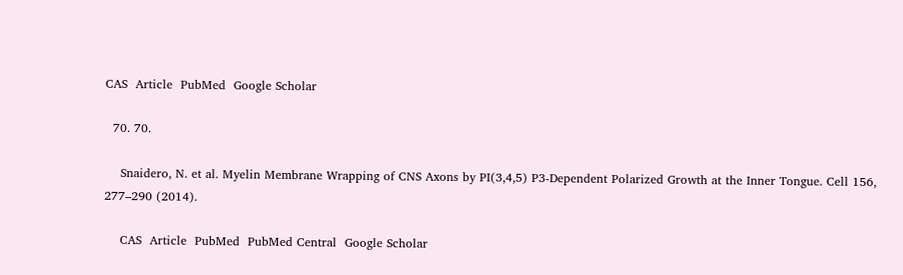CAS  Article  PubMed  Google Scholar

  70. 70.

    Snaidero, N. et al. Myelin Membrane Wrapping of CNS Axons by PI(3,4,5) P3-Dependent Polarized Growth at the Inner Tongue. Cell 156, 277–290 (2014).

    CAS  Article  PubMed  PubMed Central  Google Scholar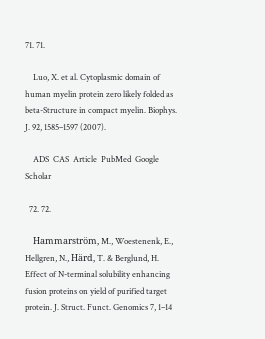71. 71.

    Luo, X. et al. Cytoplasmic domain of human myelin protein zero likely folded as beta-Structure in compact myelin. Biophys. J. 92, 1585–1597 (2007).

    ADS  CAS  Article  PubMed  Google Scholar

  72. 72.

    Hammarström, M., Woestenenk, E., Hellgren, N., Härd, T. & Berglund, H. Effect of N-terminal solubility enhancing fusion proteins on yield of purified target protein. J. Struct. Funct. Genomics 7, 1–14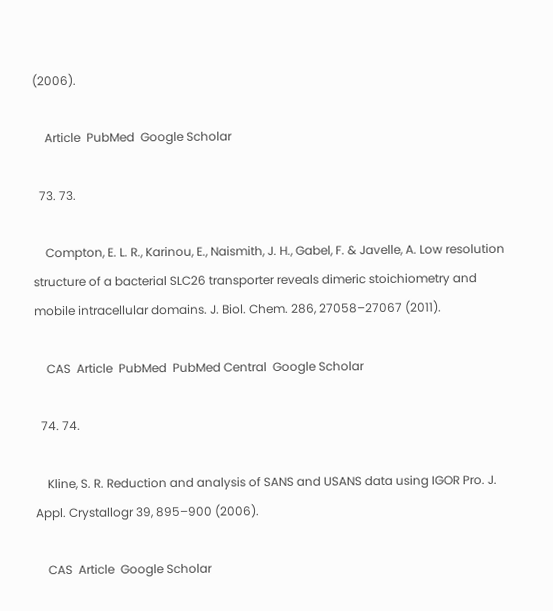(2006).

    Article  PubMed  Google Scholar

  73. 73.

    Compton, E. L. R., Karinou, E., Naismith, J. H., Gabel, F. & Javelle, A. Low resolution structure of a bacterial SLC26 transporter reveals dimeric stoichiometry and mobile intracellular domains. J. Biol. Chem. 286, 27058–27067 (2011).

    CAS  Article  PubMed  PubMed Central  Google Scholar

  74. 74.

    Kline, S. R. Reduction and analysis of SANS and USANS data using IGOR Pro. J. Appl. Crystallogr 39, 895–900 (2006).

    CAS  Article  Google Scholar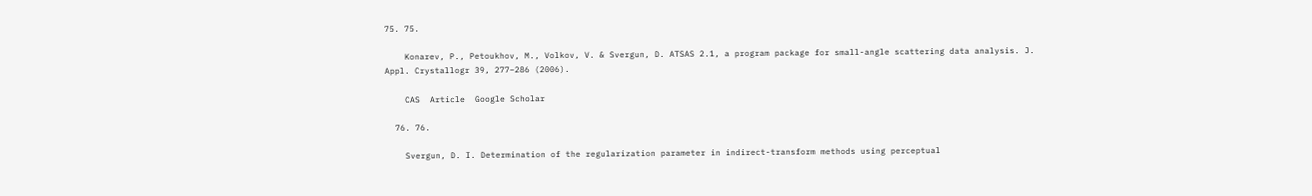75. 75.

    Konarev, P., Petoukhov, M., Volkov, V. & Svergun, D. ATSAS 2.1, a program package for small-angle scattering data analysis. J. Appl. Crystallogr 39, 277–286 (2006).

    CAS  Article  Google Scholar

  76. 76.

    Svergun, D. I. Determination of the regularization parameter in indirect-transform methods using perceptual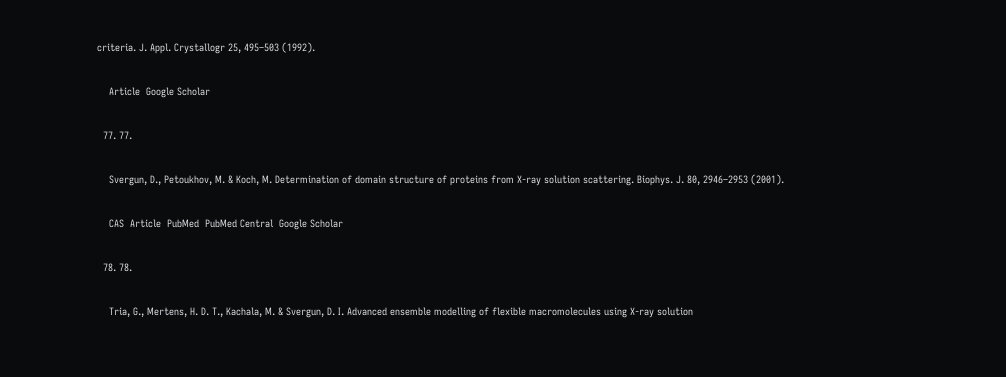criteria. J. Appl. Crystallogr 25, 495–503 (1992).

    Article  Google Scholar

  77. 77.

    Svergun, D., Petoukhov, M. & Koch, M. Determination of domain structure of proteins from X-ray solution scattering. Biophys. J. 80, 2946–2953 (2001).

    CAS  Article  PubMed  PubMed Central  Google Scholar

  78. 78.

    Tria, G., Mertens, H. D. T., Kachala, M. & Svergun, D. I. Advanced ensemble modelling of flexible macromolecules using X-ray solution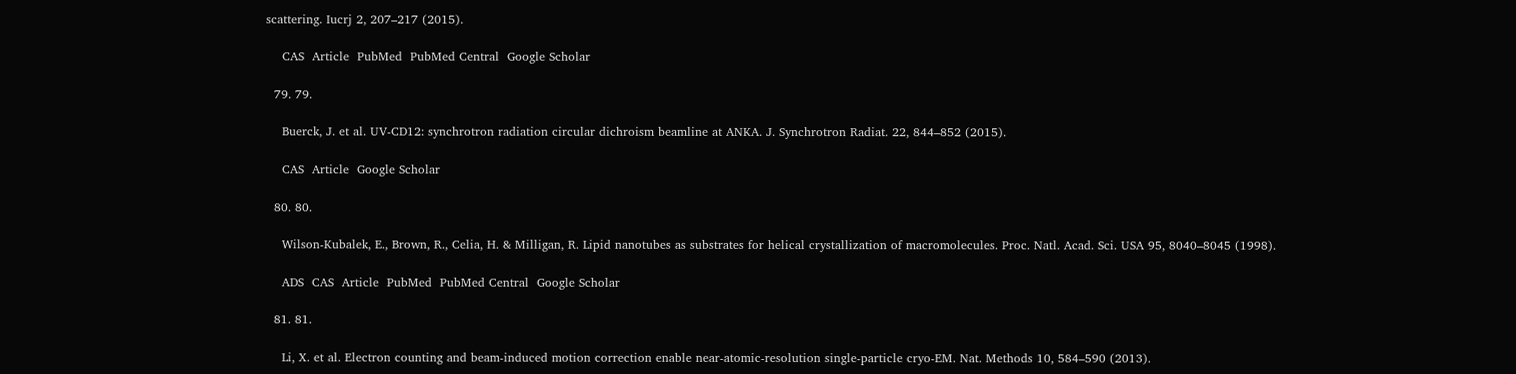scattering. Iucrj 2, 207–217 (2015).

    CAS  Article  PubMed  PubMed Central  Google Scholar

  79. 79.

    Buerck, J. et al. UV-CD12: synchrotron radiation circular dichroism beamline at ANKA. J. Synchrotron Radiat. 22, 844–852 (2015).

    CAS  Article  Google Scholar

  80. 80.

    Wilson-Kubalek, E., Brown, R., Celia, H. & Milligan, R. Lipid nanotubes as substrates for helical crystallization of macromolecules. Proc. Natl. Acad. Sci. USA 95, 8040–8045 (1998).

    ADS  CAS  Article  PubMed  PubMed Central  Google Scholar

  81. 81.

    Li, X. et al. Electron counting and beam-induced motion correction enable near-atomic-resolution single-particle cryo-EM. Nat. Methods 10, 584–590 (2013).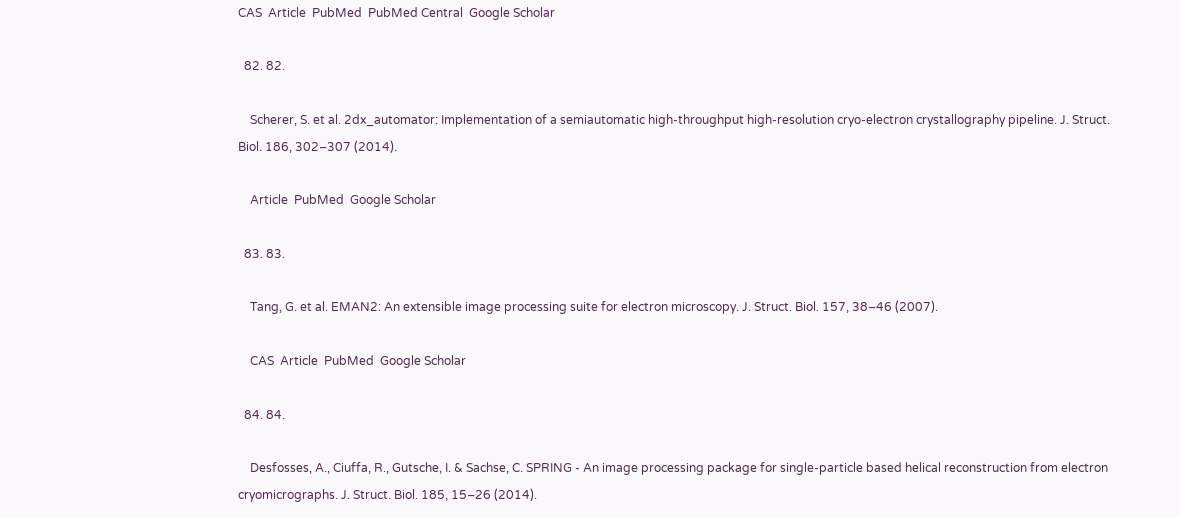CAS  Article  PubMed  PubMed Central  Google Scholar

  82. 82.

    Scherer, S. et al. 2dx_automator: Implementation of a semiautomatic high-throughput high-resolution cryo-electron crystallography pipeline. J. Struct. Biol. 186, 302–307 (2014).

    Article  PubMed  Google Scholar

  83. 83.

    Tang, G. et al. EMAN2: An extensible image processing suite for electron microscopy. J. Struct. Biol. 157, 38–46 (2007).

    CAS  Article  PubMed  Google Scholar

  84. 84.

    Desfosses, A., Ciuffa, R., Gutsche, I. & Sachse, C. SPRING - An image processing package for single-particle based helical reconstruction from electron cryomicrographs. J. Struct. Biol. 185, 15–26 (2014).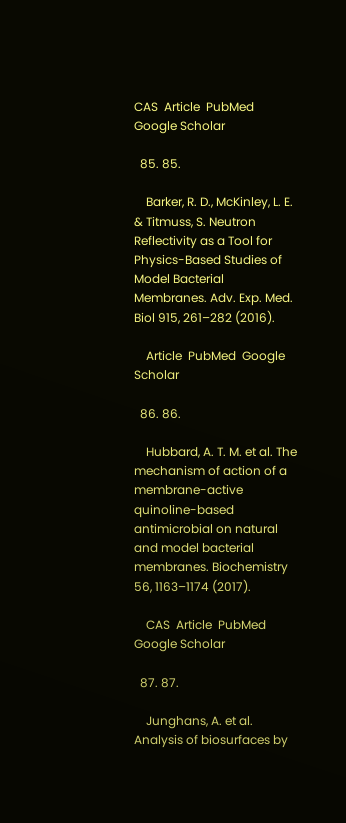CAS  Article  PubMed  Google Scholar

  85. 85.

    Barker, R. D., McKinley, L. E. & Titmuss, S. Neutron Reflectivity as a Tool for Physics-Based Studies of Model Bacterial Membranes. Adv. Exp. Med. Biol 915, 261–282 (2016).

    Article  PubMed  Google Scholar

  86. 86.

    Hubbard, A. T. M. et al. The mechanism of action of a membrane-active quinoline-based antimicrobial on natural and model bacterial membranes. Biochemistry 56, 1163–1174 (2017).

    CAS  Article  PubMed  Google Scholar

  87. 87.

    Junghans, A. et al. Analysis of biosurfaces by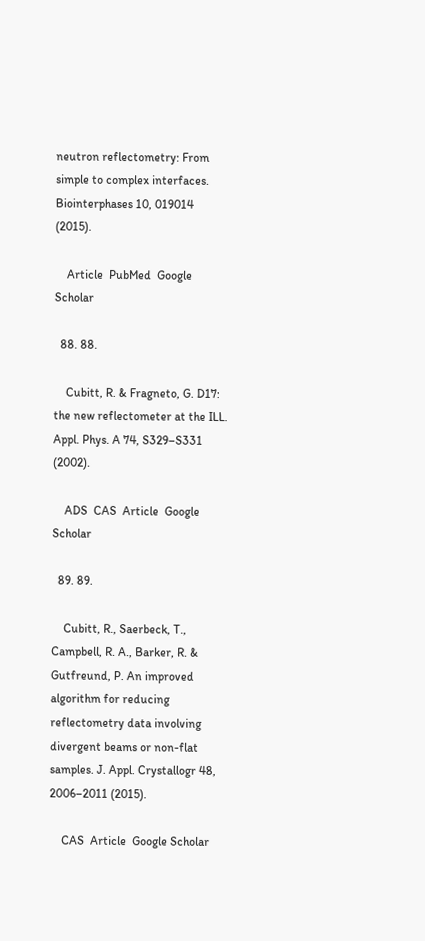neutron reflectometry: From simple to complex interfaces. Biointerphases 10, 019014 (2015).

    Article  PubMed  Google Scholar

  88. 88.

    Cubitt, R. & Fragneto, G. D17: the new reflectometer at the ILL. Appl. Phys. A 74, S329–S331 (2002).

    ADS  CAS  Article  Google Scholar

  89. 89.

    Cubitt, R., Saerbeck, T., Campbell, R. A., Barker, R. & Gutfreund, P. An improved algorithm for reducing reflectometry data involving divergent beams or non-flat samples. J. Appl. Crystallogr 48, 2006–2011 (2015).

    CAS  Article  Google Scholar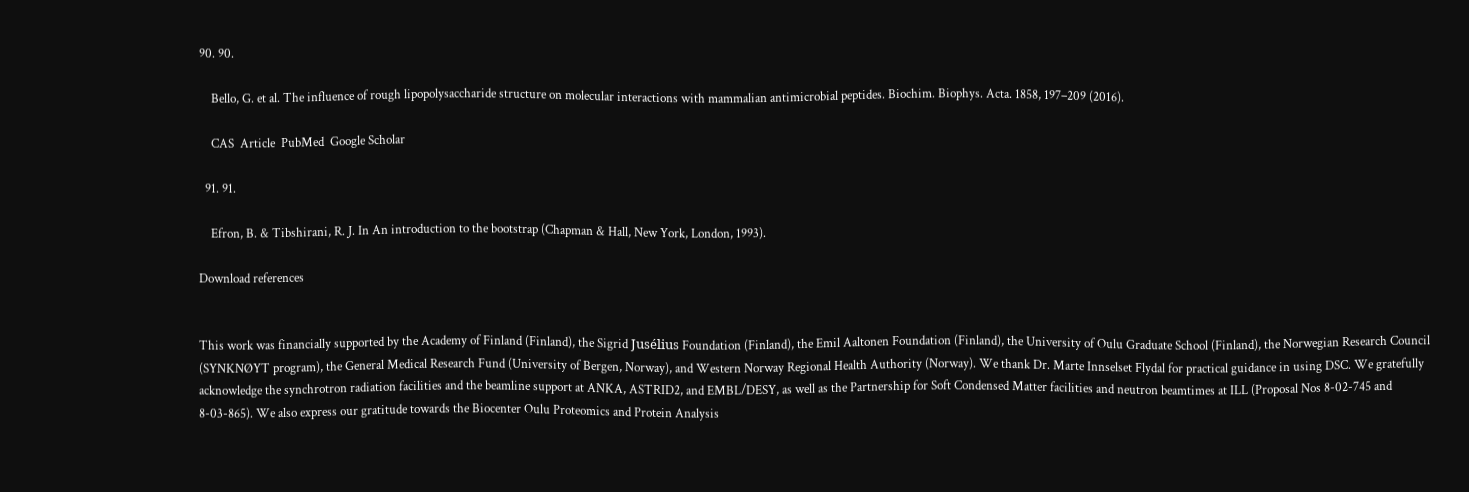90. 90.

    Bello, G. et al. The influence of rough lipopolysaccharide structure on molecular interactions with mammalian antimicrobial peptides. Biochim. Biophys. Acta. 1858, 197–209 (2016).

    CAS  Article  PubMed  Google Scholar

  91. 91.

    Efron, B. & Tibshirani, R. J. In An introduction to the bootstrap (Chapman & Hall, New York, London, 1993).

Download references


This work was financially supported by the Academy of Finland (Finland), the Sigrid Jusélius Foundation (Finland), the Emil Aaltonen Foundation (Finland), the University of Oulu Graduate School (Finland), the Norwegian Research Council (SYNKNØYT program), the General Medical Research Fund (University of Bergen, Norway), and Western Norway Regional Health Authority (Norway). We thank Dr. Marte Innselset Flydal for practical guidance in using DSC. We gratefully acknowledge the synchrotron radiation facilities and the beamline support at ANKA, ASTRID2, and EMBL/DESY, as well as the Partnership for Soft Condensed Matter facilities and neutron beamtimes at ILL (Proposal Nos 8-02-745 and 8-03-865). We also express our gratitude towards the Biocenter Oulu Proteomics and Protein Analysis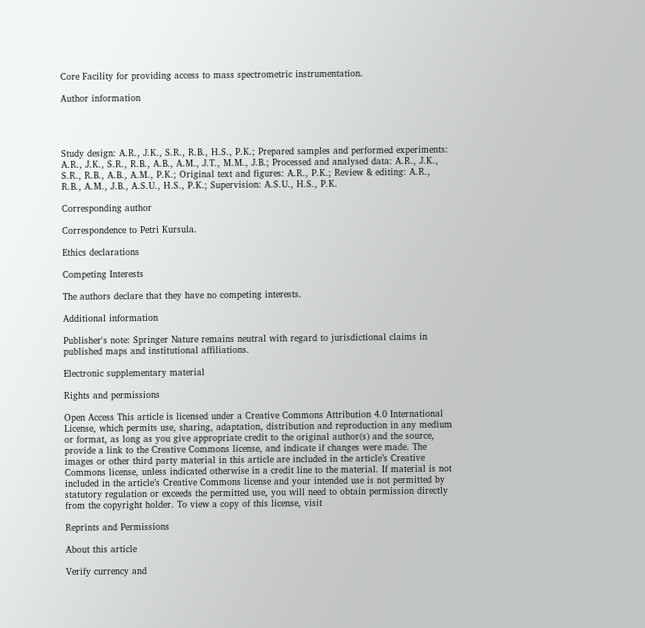Core Facility for providing access to mass spectrometric instrumentation.

Author information




Study design: A.R., J.K., S.R., R.B., H.S., P.K.; Prepared samples and performed experiments: A.R., J.K., S.R., R.B., A.B., A.M., J.T., M.M., J.B.; Processed and analysed data: A.R., J.K., S.R., R.B., A.B., A.M., P.K.; Original text and figures: A.R., P.K.; Review & editing: A.R., R.B., A.M., J.B., A.S.U., H.S., P.K.; Supervision: A.S.U., H.S., P.K.

Corresponding author

Correspondence to Petri Kursula.

Ethics declarations

Competing Interests

The authors declare that they have no competing interests.

Additional information

Publisher's note: Springer Nature remains neutral with regard to jurisdictional claims in published maps and institutional affiliations.

Electronic supplementary material

Rights and permissions

Open Access This article is licensed under a Creative Commons Attribution 4.0 International License, which permits use, sharing, adaptation, distribution and reproduction in any medium or format, as long as you give appropriate credit to the original author(s) and the source, provide a link to the Creative Commons license, and indicate if changes were made. The images or other third party material in this article are included in the article’s Creative Commons license, unless indicated otherwise in a credit line to the material. If material is not included in the article’s Creative Commons license and your intended use is not permitted by statutory regulation or exceeds the permitted use, you will need to obtain permission directly from the copyright holder. To view a copy of this license, visit

Reprints and Permissions

About this article

Verify currency and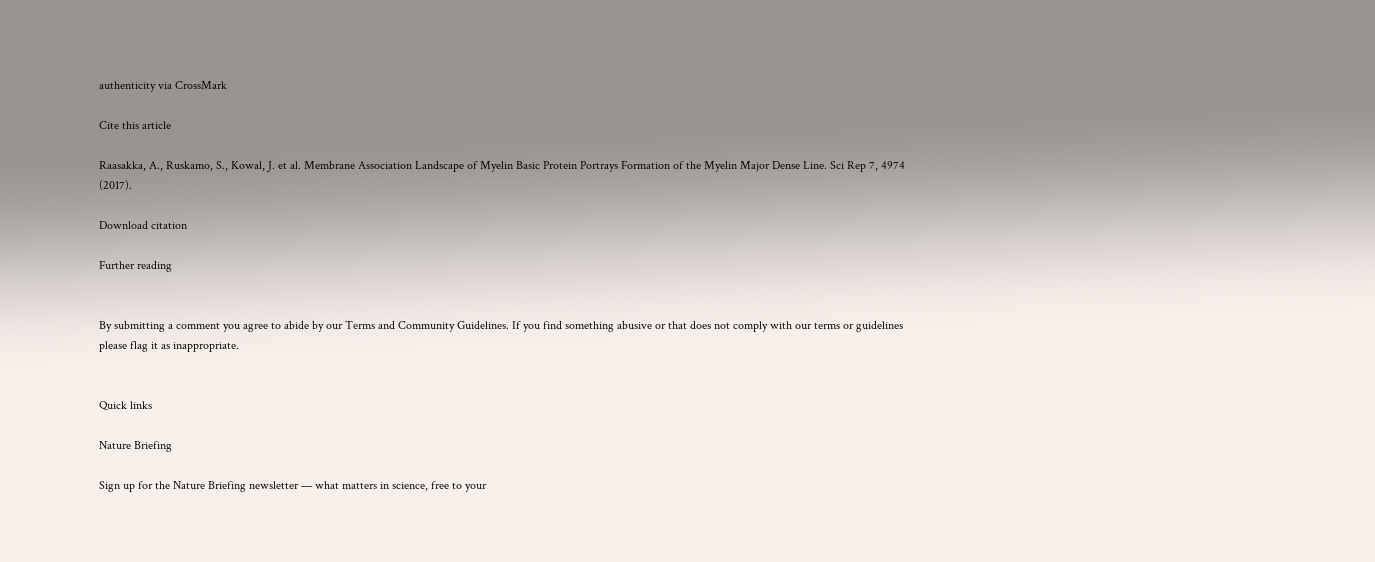authenticity via CrossMark

Cite this article

Raasakka, A., Ruskamo, S., Kowal, J. et al. Membrane Association Landscape of Myelin Basic Protein Portrays Formation of the Myelin Major Dense Line. Sci Rep 7, 4974 (2017).

Download citation

Further reading


By submitting a comment you agree to abide by our Terms and Community Guidelines. If you find something abusive or that does not comply with our terms or guidelines please flag it as inappropriate.


Quick links

Nature Briefing

Sign up for the Nature Briefing newsletter — what matters in science, free to your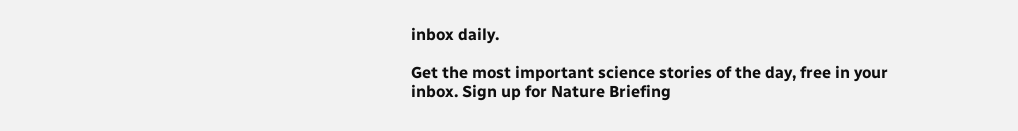inbox daily.

Get the most important science stories of the day, free in your inbox. Sign up for Nature Briefing